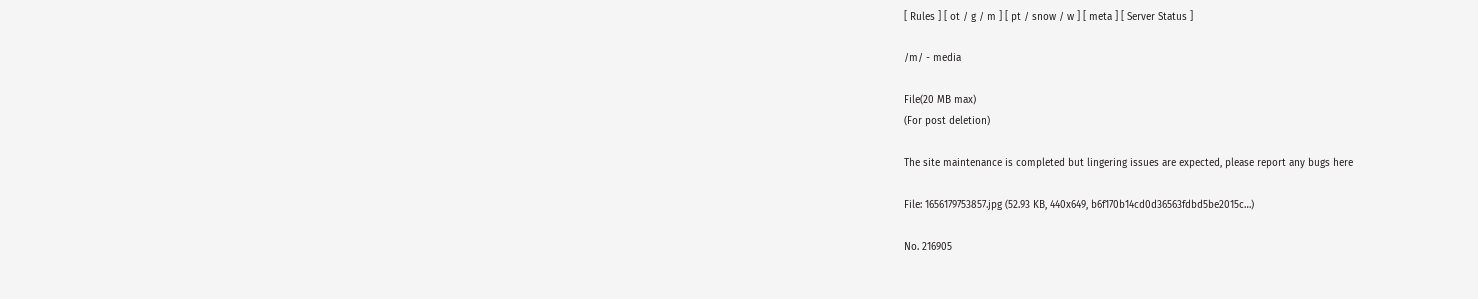[ Rules ] [ ot / g / m ] [ pt / snow / w ] [ meta ] [ Server Status ]

/m/ - media

File(20 MB max)
(For post deletion)

The site maintenance is completed but lingering issues are expected, please report any bugs here

File: 1656179753857.jpg (52.93 KB, 440x649, b6f170b14cd0d36563fdbd5be2015c…)

No. 216905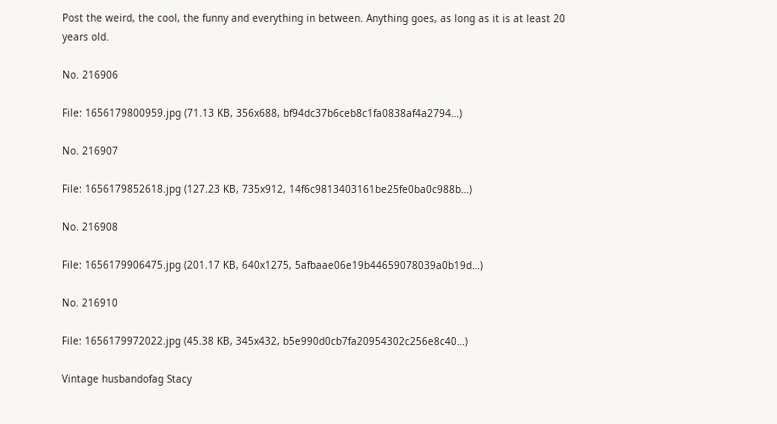Post the weird, the cool, the funny and everything in between. Anything goes, as long as it is at least 20 years old.

No. 216906

File: 1656179800959.jpg (71.13 KB, 356x688, bf94dc37b6ceb8c1fa0838af4a2794…)

No. 216907

File: 1656179852618.jpg (127.23 KB, 735x912, 14f6c9813403161be25fe0ba0c988b…)

No. 216908

File: 1656179906475.jpg (201.17 KB, 640x1275, 5afbaae06e19b44659078039a0b19d…)

No. 216910

File: 1656179972022.jpg (45.38 KB, 345x432, b5e990d0cb7fa20954302c256e8c40…)

Vintage husbandofag Stacy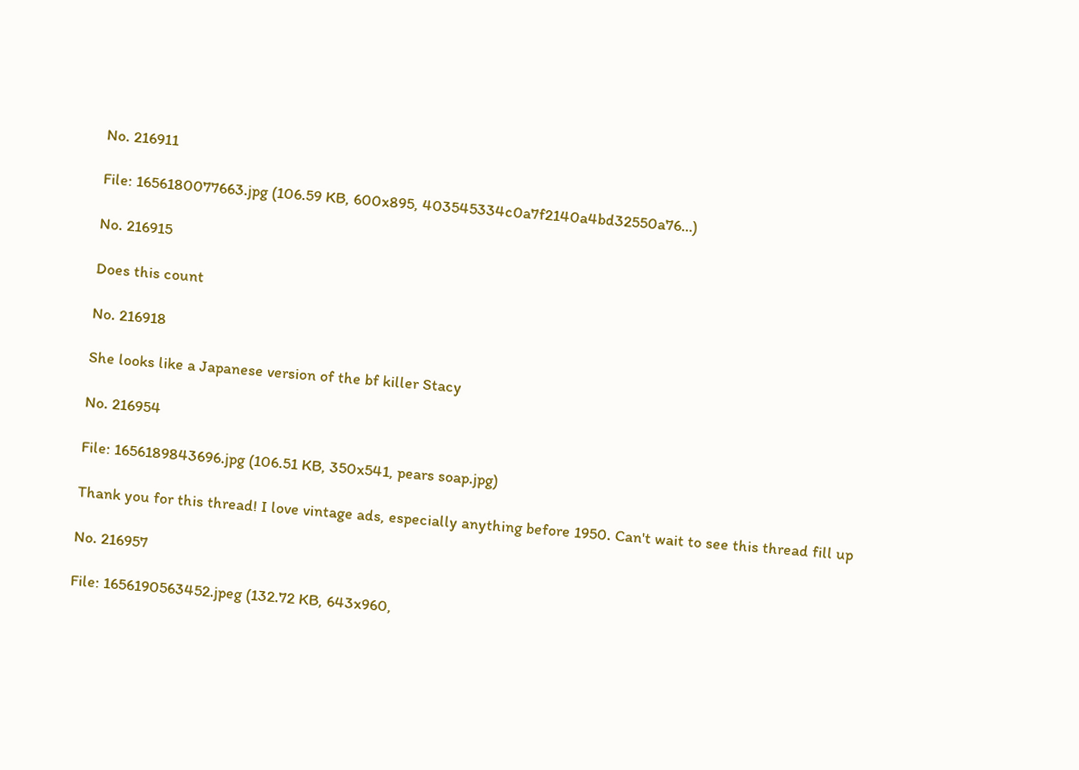No. 216911

File: 1656180077663.jpg (106.59 KB, 600x895, 403545334c0a7f2140a4bd32550a76…)

No. 216915

Does this count

No. 216918

She looks like a Japanese version of the bf killer Stacy

No. 216954

File: 1656189843696.jpg (106.51 KB, 350x541, pears soap.jpg)

Thank you for this thread! I love vintage ads, especially anything before 1950. Can't wait to see this thread fill up

No. 216957

File: 1656190563452.jpeg (132.72 KB, 643x960,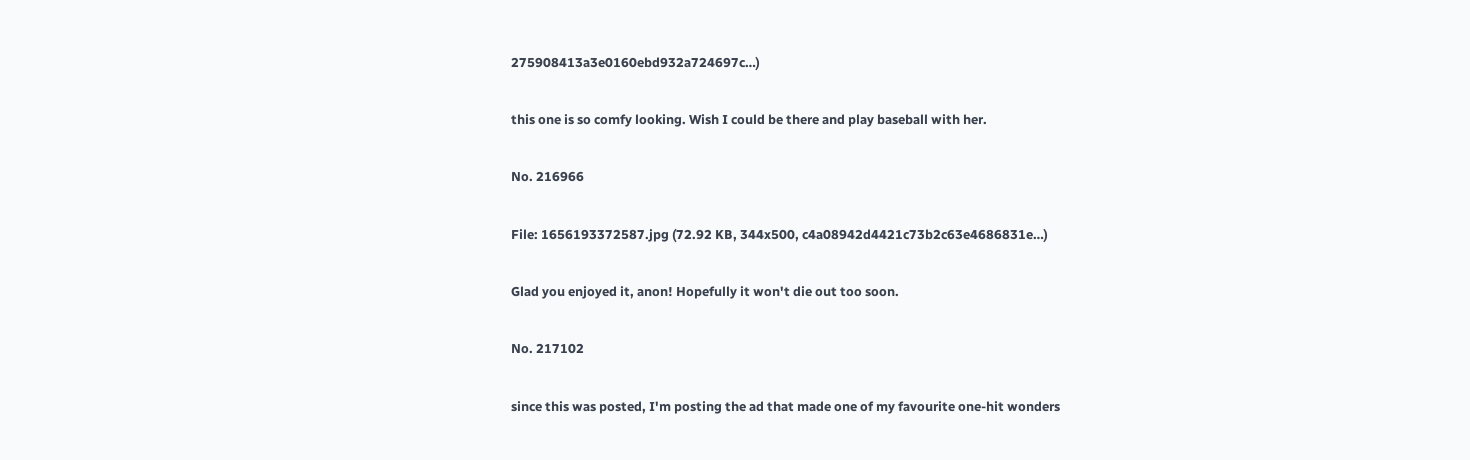275908413a3e0160ebd932a724697c…)

this one is so comfy looking. Wish I could be there and play baseball with her.

No. 216966

File: 1656193372587.jpg (72.92 KB, 344x500, c4a08942d4421c73b2c63e4686831e…)

Glad you enjoyed it, anon! Hopefully it won't die out too soon.

No. 217102

since this was posted, I'm posting the ad that made one of my favourite one-hit wonders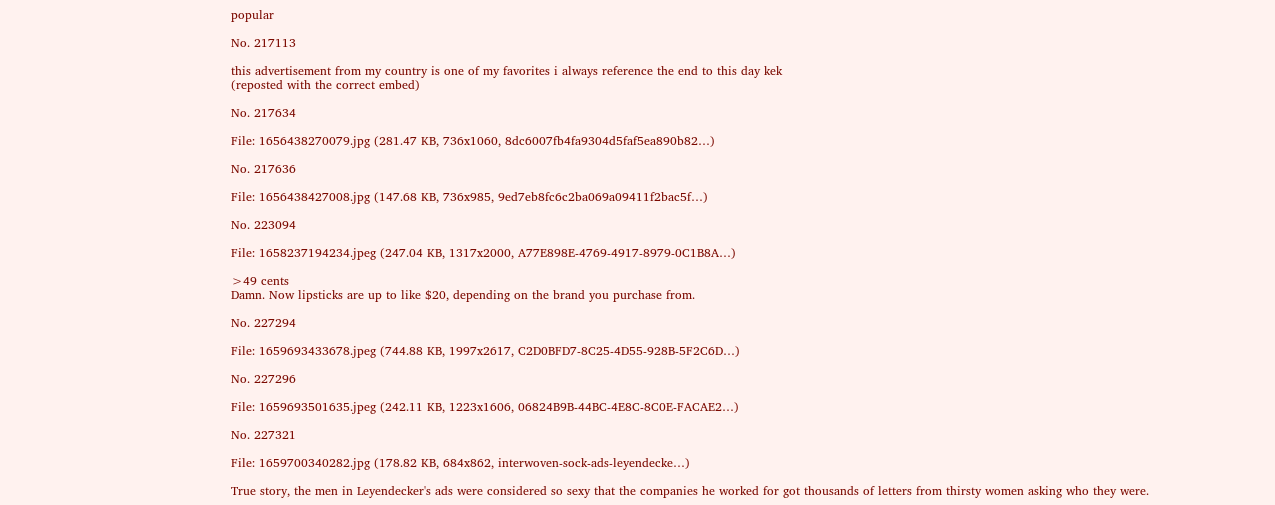popular

No. 217113

this advertisement from my country is one of my favorites i always reference the end to this day kek
(reposted with the correct embed)

No. 217634

File: 1656438270079.jpg (281.47 KB, 736x1060, 8dc6007fb4fa9304d5faf5ea890b82…)

No. 217636

File: 1656438427008.jpg (147.68 KB, 736x985, 9ed7eb8fc6c2ba069a09411f2bac5f…)

No. 223094

File: 1658237194234.jpeg (247.04 KB, 1317x2000, A77E898E-4769-4917-8979-0C1B8A…)

>49 cents
Damn. Now lipsticks are up to like $20, depending on the brand you purchase from.

No. 227294

File: 1659693433678.jpeg (744.88 KB, 1997x2617, C2D0BFD7-8C25-4D55-928B-5F2C6D…)

No. 227296

File: 1659693501635.jpeg (242.11 KB, 1223x1606, 06824B9B-44BC-4E8C-8C0E-FACAE2…)

No. 227321

File: 1659700340282.jpg (178.82 KB, 684x862, interwoven-sock-ads-leyendecke…)

True story, the men in Leyendecker's ads were considered so sexy that the companies he worked for got thousands of letters from thirsty women asking who they were.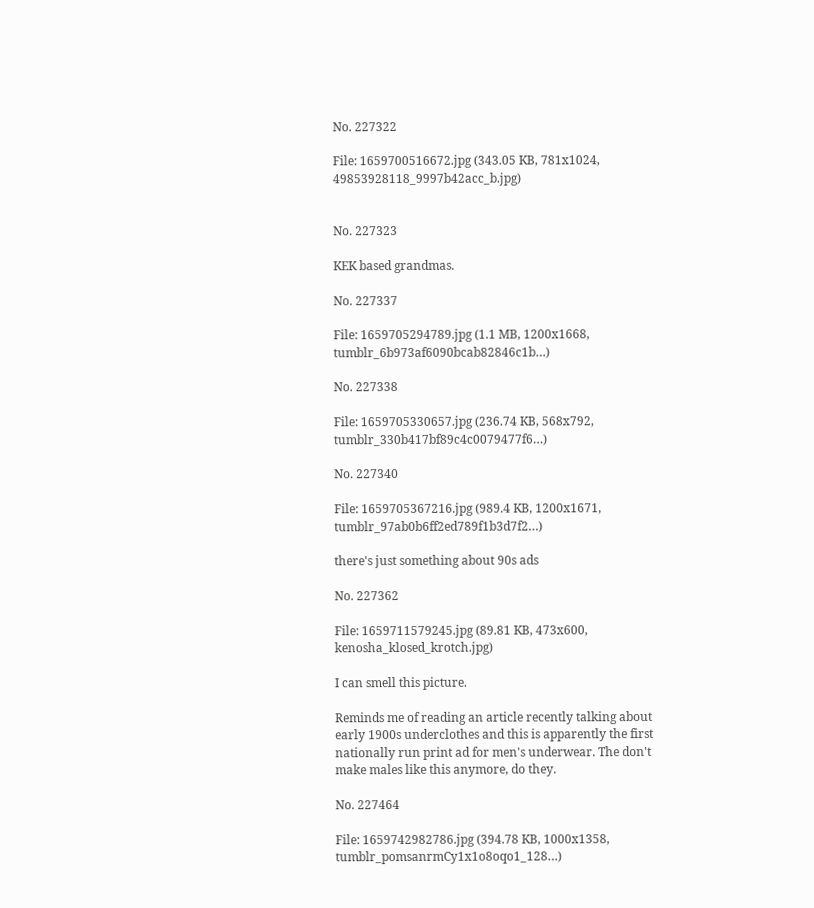No. 227322

File: 1659700516672.jpg (343.05 KB, 781x1024, 49853928118_9997b42acc_b.jpg)


No. 227323

KEK based grandmas.

No. 227337

File: 1659705294789.jpg (1.1 MB, 1200x1668, tumblr_6b973af6090bcab82846c1b…)

No. 227338

File: 1659705330657.jpg (236.74 KB, 568x792, tumblr_330b417bf89c4c0079477f6…)

No. 227340

File: 1659705367216.jpg (989.4 KB, 1200x1671, tumblr_97ab0b6ff2ed789f1b3d7f2…)

there's just something about 90s ads

No. 227362

File: 1659711579245.jpg (89.81 KB, 473x600, kenosha_klosed_krotch.jpg)

I can smell this picture.

Reminds me of reading an article recently talking about early 1900s underclothes and this is apparently the first nationally run print ad for men's underwear. The don't make males like this anymore, do they.

No. 227464

File: 1659742982786.jpg (394.78 KB, 1000x1358, tumblr_pomsanrmCy1x1o8oqo1_128…)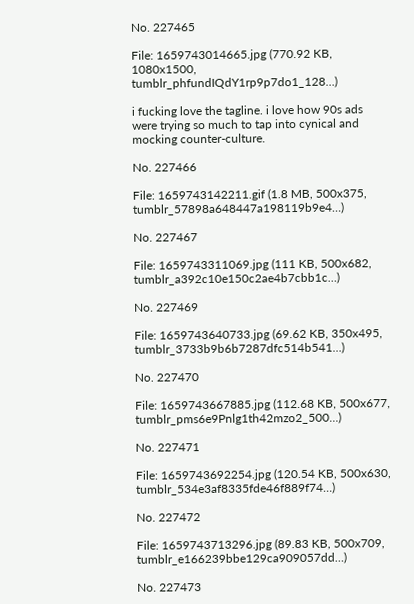No. 227465

File: 1659743014665.jpg (770.92 KB, 1080x1500, tumblr_phfundIQdY1rp9p7do1_128…)

i fucking love the tagline. i love how 90s ads were trying so much to tap into cynical and mocking counter-culture.

No. 227466

File: 1659743142211.gif (1.8 MB, 500x375, tumblr_57898a648447a198119b9e4…)

No. 227467

File: 1659743311069.jpg (111 KB, 500x682, tumblr_a392c10e150c2ae4b7cbb1c…)

No. 227469

File: 1659743640733.jpg (69.62 KB, 350x495, tumblr_3733b9b6b7287dfc514b541…)

No. 227470

File: 1659743667885.jpg (112.68 KB, 500x677, tumblr_pms6e9Pnlg1th42mzo2_500…)

No. 227471

File: 1659743692254.jpg (120.54 KB, 500x630, tumblr_534e3af8335fde46f889f74…)

No. 227472

File: 1659743713296.jpg (89.83 KB, 500x709, tumblr_e166239bbe129ca909057dd…)

No. 227473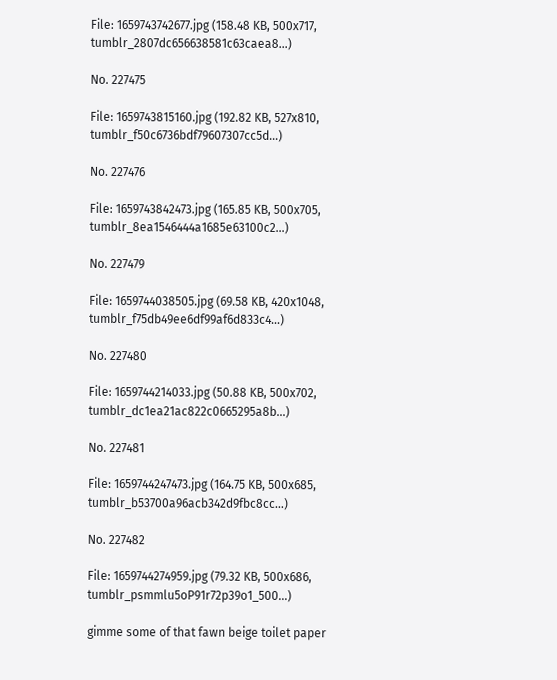File: 1659743742677.jpg (158.48 KB, 500x717, tumblr_2807dc656638581c63caea8…)

No. 227475

File: 1659743815160.jpg (192.82 KB, 527x810, tumblr_f50c6736bdf79607307cc5d…)

No. 227476

File: 1659743842473.jpg (165.85 KB, 500x705, tumblr_8ea1546444a1685e63100c2…)

No. 227479

File: 1659744038505.jpg (69.58 KB, 420x1048, tumblr_f75db49ee6df99af6d833c4…)

No. 227480

File: 1659744214033.jpg (50.88 KB, 500x702, tumblr_dc1ea21ac822c0665295a8b…)

No. 227481

File: 1659744247473.jpg (164.75 KB, 500x685, tumblr_b53700a96acb342d9fbc8cc…)

No. 227482

File: 1659744274959.jpg (79.32 KB, 500x686, tumblr_psmmlu5oP91r72p39o1_500…)

gimme some of that fawn beige toilet paper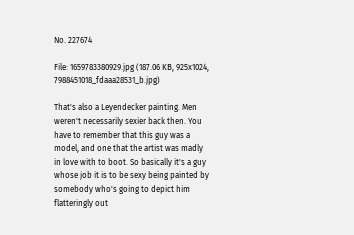No. 227674

File: 1659783380929.jpg (187.06 KB, 925x1024, 7988451018_fdaaa28531_b.jpg)

That's also a Leyendecker painting. Men weren't necessarily sexier back then. You have to remember that this guy was a model, and one that the artist was madly in love with to boot. So basically it's a guy whose job it is to be sexy being painted by somebody who's going to depict him flatteringly out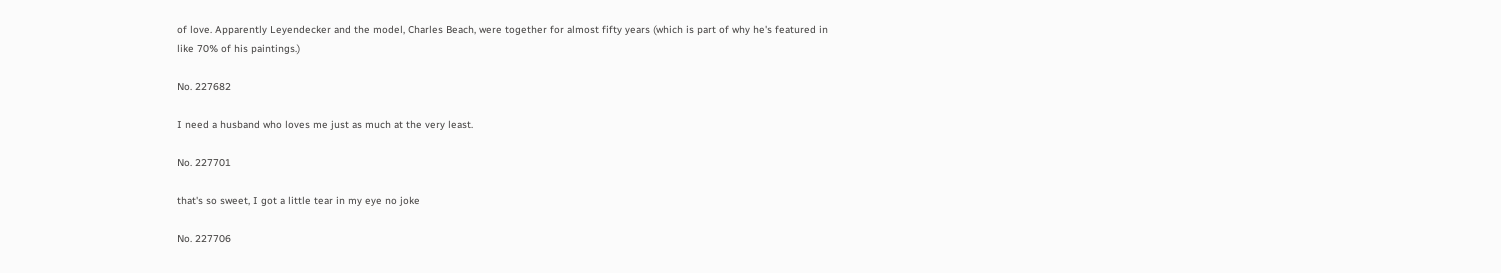of love. Apparently Leyendecker and the model, Charles Beach, were together for almost fifty years (which is part of why he's featured in like 70% of his paintings.)

No. 227682

I need a husband who loves me just as much at the very least.

No. 227701

that's so sweet, I got a little tear in my eye no joke

No. 227706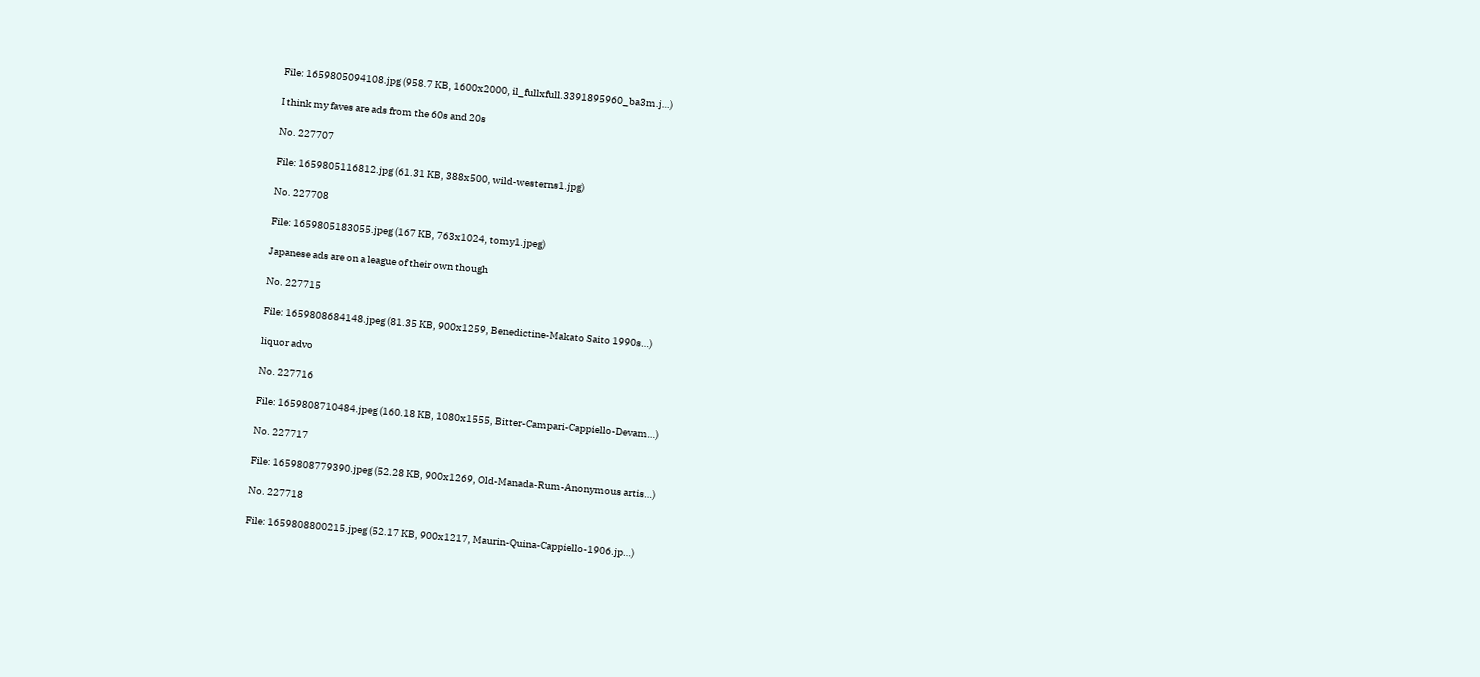File: 1659805094108.jpg (958.7 KB, 1600x2000, il_fullxfull.3391895960_ba3m.j…)

I think my faves are ads from the 60s and 20s

No. 227707

File: 1659805116812.jpg (61.31 KB, 388x500, wild-westerns1.jpg)

No. 227708

File: 1659805183055.jpeg (167 KB, 763x1024, tomy1.jpeg)

Japanese ads are on a league of their own though

No. 227715

File: 1659808684148.jpeg (81.35 KB, 900x1259, Benedictine-Makato Saito 1990s…)

liquor advo

No. 227716

File: 1659808710484.jpeg (160.18 KB, 1080x1555, Bitter-Campari-Cappiello-Devam…)

No. 227717

File: 1659808779390.jpeg (52.28 KB, 900x1269, Old-Manada-Rum-Anonymous artis…)

No. 227718

File: 1659808800215.jpeg (52.17 KB, 900x1217, Maurin-Quina-Cappiello-1906.jp…)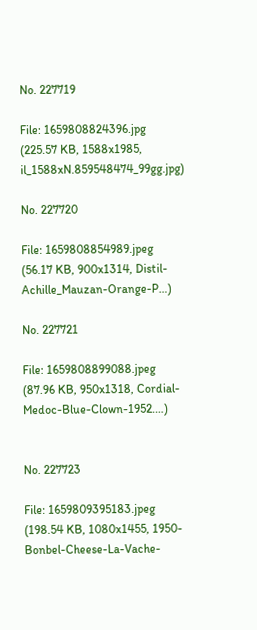No. 227719

File: 1659808824396.jpg (225.57 KB, 1588x1985, il_1588xN.859548474_99gg.jpg)

No. 227720

File: 1659808854989.jpeg (56.17 KB, 900x1314, Distil-Achille_Mauzan-Orange-P…)

No. 227721

File: 1659808899088.jpeg (87.96 KB, 950x1318, Cordial-Medoc-Blue-Clown-1952.…)


No. 227723

File: 1659809395183.jpeg (198.54 KB, 1080x1455, 1950-Bonbel-Cheese-La-Vache-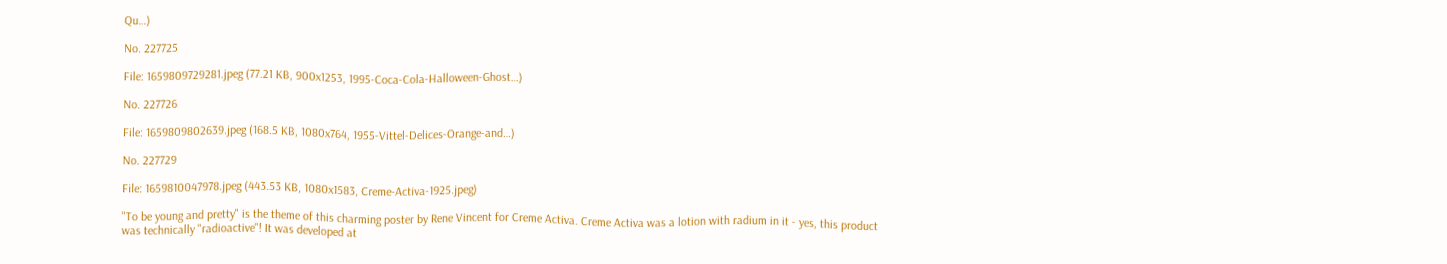Qu…)

No. 227725

File: 1659809729281.jpeg (77.21 KB, 900x1253, 1995-Coca-Cola-Halloween-Ghost…)

No. 227726

File: 1659809802639.jpeg (168.5 KB, 1080x764, 1955-Vittel-Delices-Orange-and…)

No. 227729

File: 1659810047978.jpeg (443.53 KB, 1080x1583, Creme-Activa-1925.jpeg)

"To be young and pretty" is the theme of this charming poster by Rene Vincent for Creme Activa. Creme Activa was a lotion with radium in it - yes, this product was technically "radioactive"! It was developed at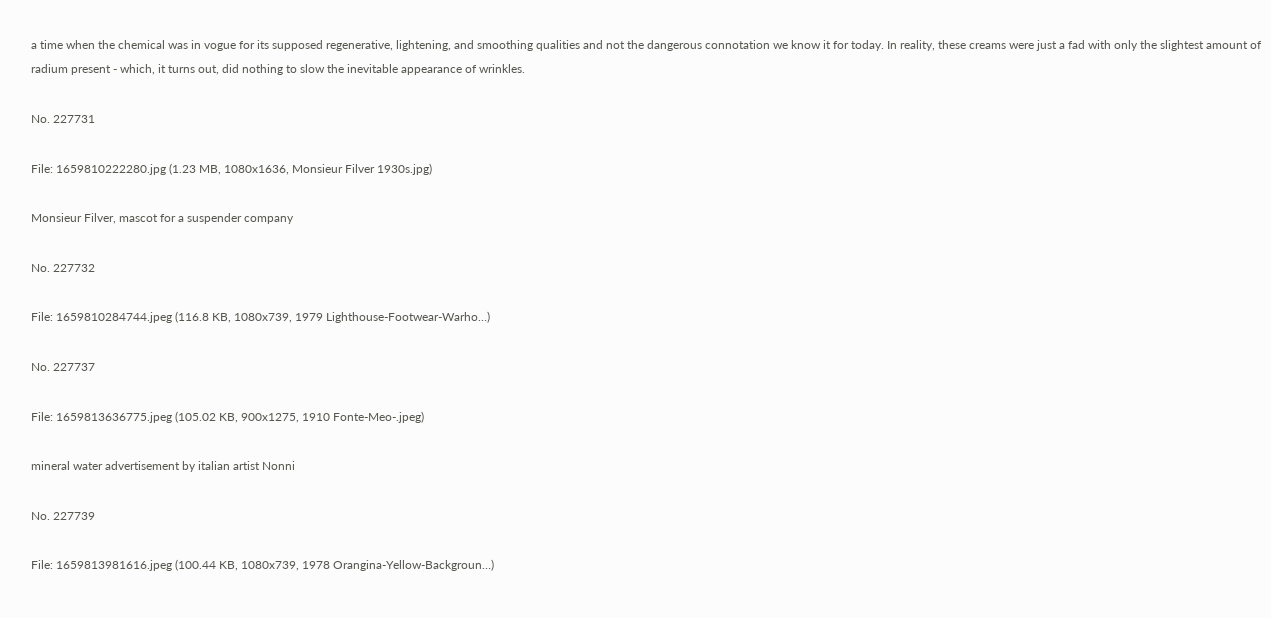a time when the chemical was in vogue for its supposed regenerative, lightening, and smoothing qualities and not the dangerous connotation we know it for today. In reality, these creams were just a fad with only the slightest amount of radium present - which, it turns out, did nothing to slow the inevitable appearance of wrinkles.

No. 227731

File: 1659810222280.jpg (1.23 MB, 1080x1636, Monsieur Filver 1930s.jpg)

Monsieur Filver, mascot for a suspender company

No. 227732

File: 1659810284744.jpeg (116.8 KB, 1080x739, 1979 Lighthouse-Footwear-Warho…)

No. 227737

File: 1659813636775.jpeg (105.02 KB, 900x1275, 1910 Fonte-Meo-.jpeg)

mineral water advertisement by italian artist Nonni

No. 227739

File: 1659813981616.jpeg (100.44 KB, 1080x739, 1978 Orangina-Yellow-Backgroun…)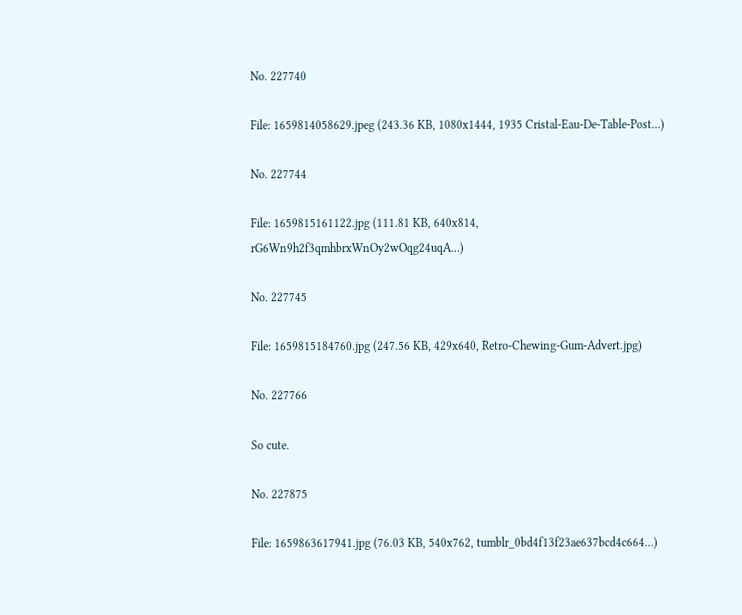No. 227740

File: 1659814058629.jpeg (243.36 KB, 1080x1444, 1935 Cristal-Eau-De-Table-Post…)

No. 227744

File: 1659815161122.jpg (111.81 KB, 640x814, rG6Wn9h2f3qmhbrxWnOy2wOqg24uqA…)

No. 227745

File: 1659815184760.jpg (247.56 KB, 429x640, Retro-Chewing-Gum-Advert.jpg)

No. 227766

So cute.

No. 227875

File: 1659863617941.jpg (76.03 KB, 540x762, tumblr_0bd4f13f23ae637bcd4c664…)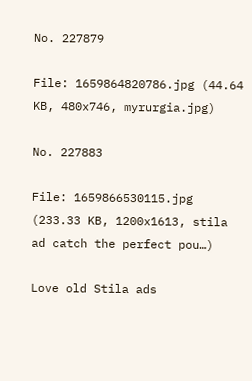No. 227879

File: 1659864820786.jpg (44.64 KB, 480x746, myrurgia.jpg)

No. 227883

File: 1659866530115.jpg (233.33 KB, 1200x1613, stila ad catch the perfect pou…)

Love old Stila ads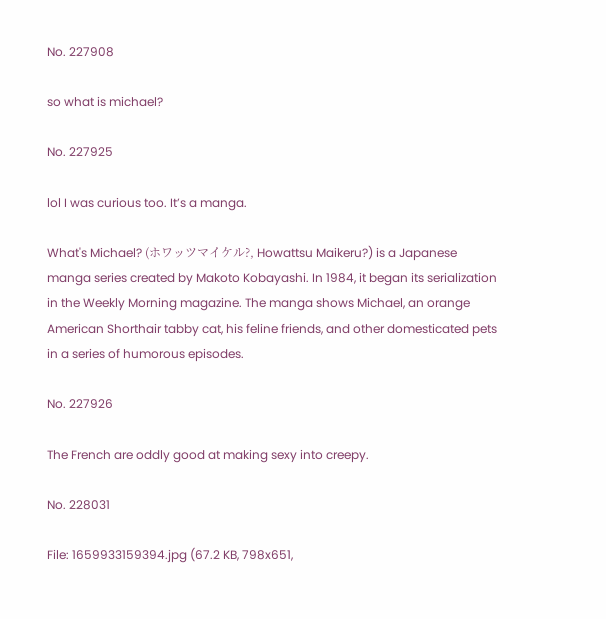No. 227908

so what is michael?

No. 227925

lol I was curious too. It’s a manga.

What's Michael? (ホワッツマイケル?, Howattsu Maikeru?) is a Japanese manga series created by Makoto Kobayashi. In 1984, it began its serialization in the Weekly Morning magazine. The manga shows Michael, an orange American Shorthair tabby cat, his feline friends, and other domesticated pets in a series of humorous episodes.

No. 227926

The French are oddly good at making sexy into creepy.

No. 228031

File: 1659933159394.jpg (67.2 KB, 798x651,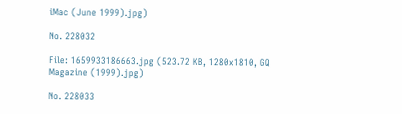iMac (June 1999).jpg)

No. 228032

File: 1659933186663.jpg (523.72 KB, 1280x1810, GQ Magazine (1999).jpg)

No. 228033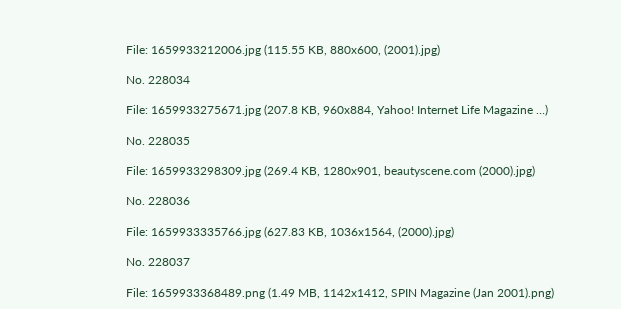File: 1659933212006.jpg (115.55 KB, 880x600, (2001).jpg)

No. 228034

File: 1659933275671.jpg (207.8 KB, 960x884, Yahoo! Internet Life Magazine …)

No. 228035

File: 1659933298309.jpg (269.4 KB, 1280x901, beautyscene.com (2000).jpg)

No. 228036

File: 1659933335766.jpg (627.83 KB, 1036x1564, (2000).jpg)

No. 228037

File: 1659933368489.png (1.49 MB, 1142x1412, SPIN Magazine (Jan 2001).png)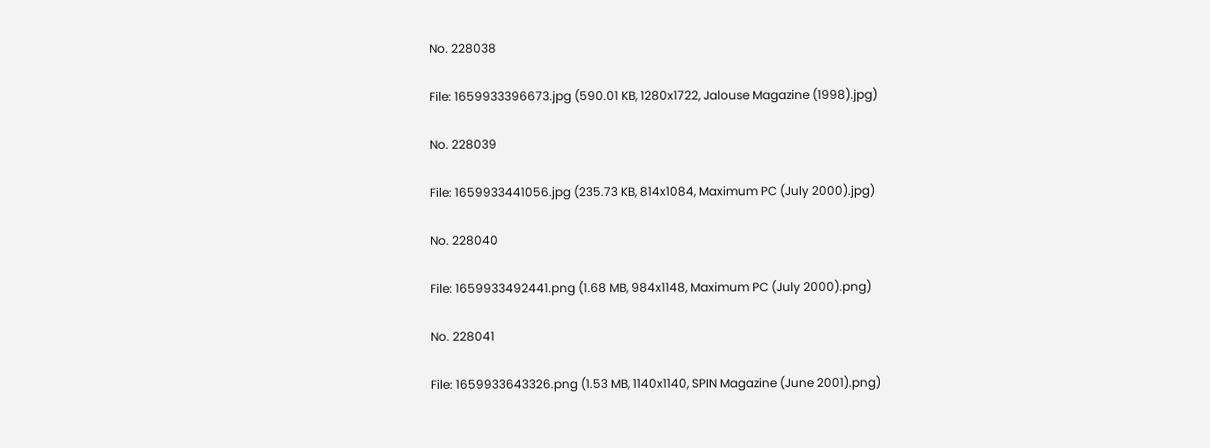No. 228038

File: 1659933396673.jpg (590.01 KB, 1280x1722, Jalouse Magazine (1998).jpg)

No. 228039

File: 1659933441056.jpg (235.73 KB, 814x1084, Maximum PC (July 2000).jpg)

No. 228040

File: 1659933492441.png (1.68 MB, 984x1148, Maximum PC (July 2000).png)

No. 228041

File: 1659933643326.png (1.53 MB, 1140x1140, SPIN Magazine (June 2001).png)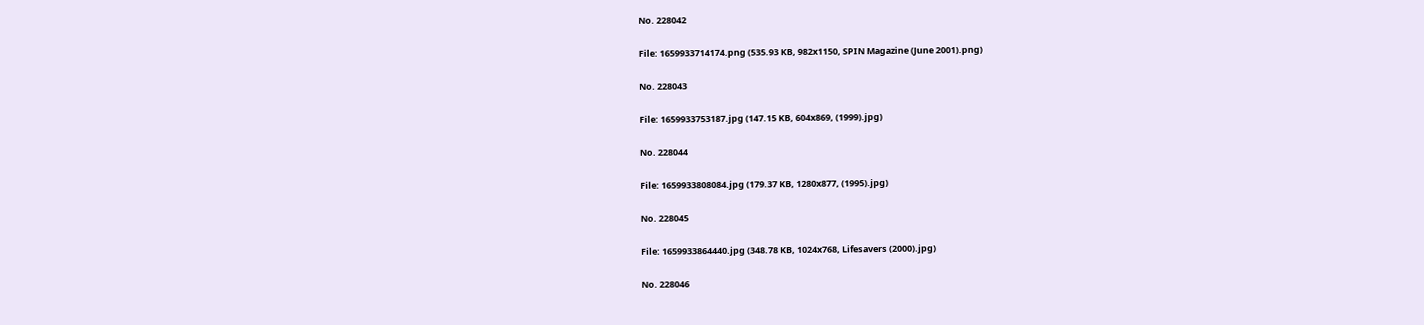No. 228042

File: 1659933714174.png (535.93 KB, 982x1150, SPIN Magazine (June 2001).png)

No. 228043

File: 1659933753187.jpg (147.15 KB, 604x869, (1999).jpg)

No. 228044

File: 1659933808084.jpg (179.37 KB, 1280x877, (1995).jpg)

No. 228045

File: 1659933864440.jpg (348.78 KB, 1024x768, Lifesavers (2000).jpg)

No. 228046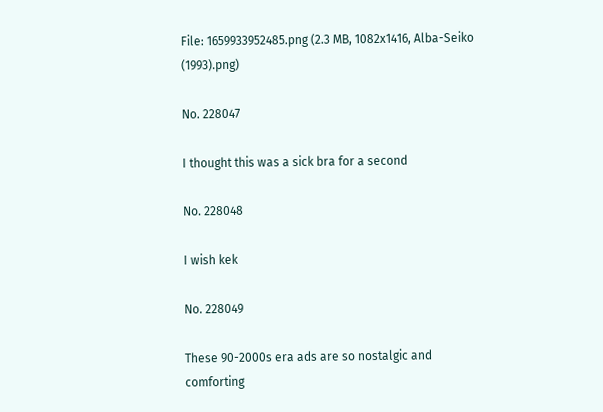File: 1659933952485.png (2.3 MB, 1082x1416, Alba-Seiko (1993).png)

No. 228047

I thought this was a sick bra for a second

No. 228048

I wish kek

No. 228049

These 90-2000s era ads are so nostalgic and comforting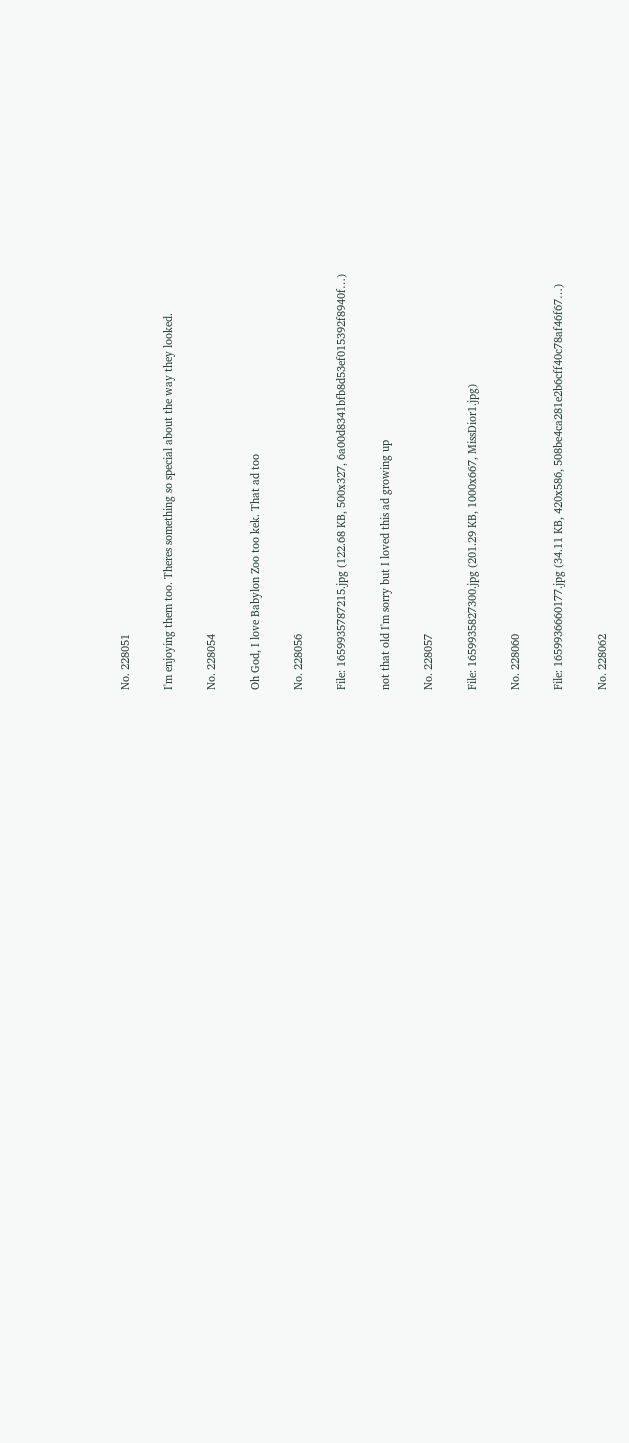No. 228051

I'm enjoying them too. Theres something so special about the way they looked.

No. 228054

Oh God, I love Babylon Zoo too kek. That ad too

No. 228056

File: 1659935787215.jpg (122.68 KB, 500x327, 6a00d8341bfb8d53ef015392f8940f…)

not that old I'm sorry but I loved this ad growing up

No. 228057

File: 1659935827300.jpg (201.29 KB, 1000x667, MissDior1.jpg)

No. 228060

File: 1659936660177.jpg (34.11 KB, 420x586, 508be4ca281e2b6cff40c78af46f67…)

No. 228062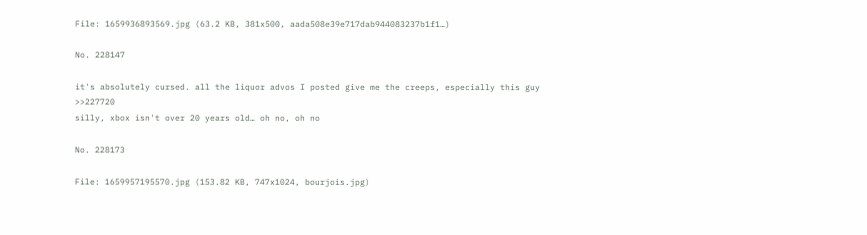File: 1659936893569.jpg (63.2 KB, 381x500, aada508e39e717dab944083237b1f1…)

No. 228147

it's absolutely cursed. all the liquor advos I posted give me the creeps, especially this guy >>227720
silly, xbox isn't over 20 years old… oh no, oh no

No. 228173

File: 1659957195570.jpg (153.82 KB, 747x1024, bourjois.jpg)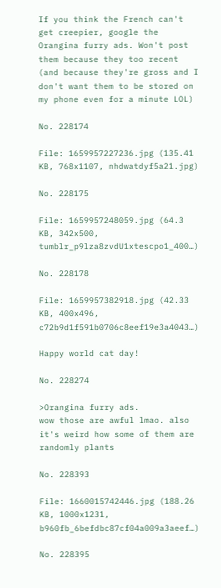If you think the French can't get creepier, google the Orangina furry ads. Won't post them because they too recent (and because they're gross and I don't want them to be stored on my phone even for a minute LOL)

No. 228174

File: 1659957227236.jpg (135.41 KB, 768x1107, nhdwatdyf5a21.jpg)

No. 228175

File: 1659957248059.jpg (64.3 KB, 342x500, tumblr_p9lza8zvdU1xtescpo1_400…)

No. 228178

File: 1659957382918.jpg (42.33 KB, 400x496, c72b9d1f591b0706c8eef19e3a4043…)

Happy world cat day!

No. 228274

>Orangina furry ads.
wow those are awful lmao. also it's weird how some of them are randomly plants

No. 228393

File: 1660015742446.jpg (188.26 KB, 1000x1231, b960fb_6befdbc87cf04a009a3aeef…)

No. 228395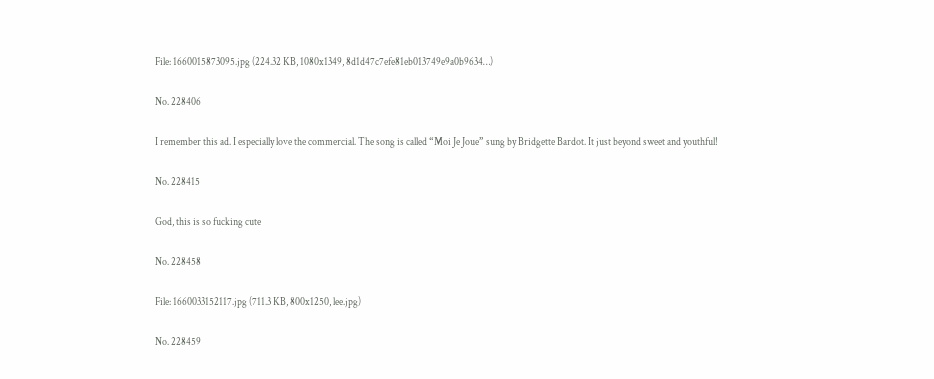File: 1660015873095.jpg (224.32 KB, 1080x1349, 8d1d47c7efe81eb013749e9a0b9634…)

No. 228406

I remember this ad. I especially love the commercial. The song is called “Moi Je Joue” sung by Bridgette Bardot. It just beyond sweet and youthful!

No. 228415

God, this is so fucking cute

No. 228458

File: 1660033152117.jpg (711.3 KB, 800x1250, lee.jpg)

No. 228459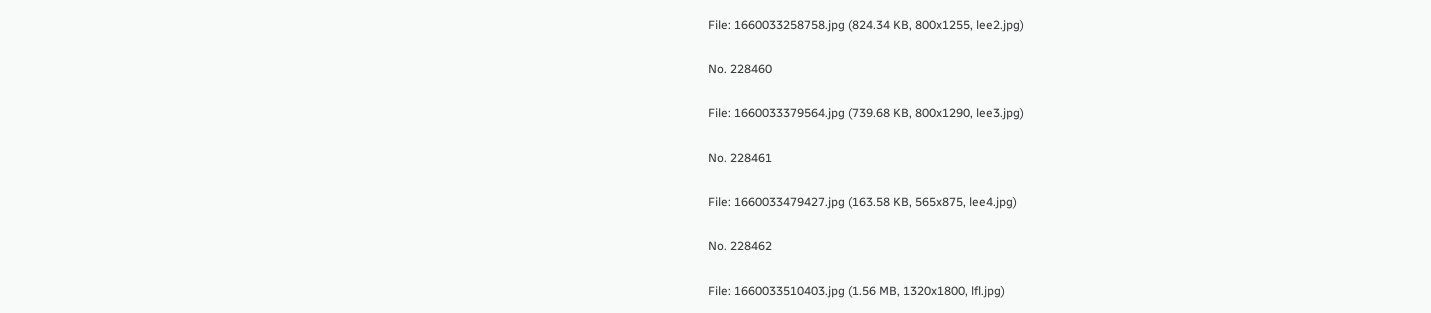File: 1660033258758.jpg (824.34 KB, 800x1255, lee2.jpg)

No. 228460

File: 1660033379564.jpg (739.68 KB, 800x1290, lee3.jpg)

No. 228461

File: 1660033479427.jpg (163.58 KB, 565x875, lee4.jpg)

No. 228462

File: 1660033510403.jpg (1.56 MB, 1320x1800, lfl.jpg)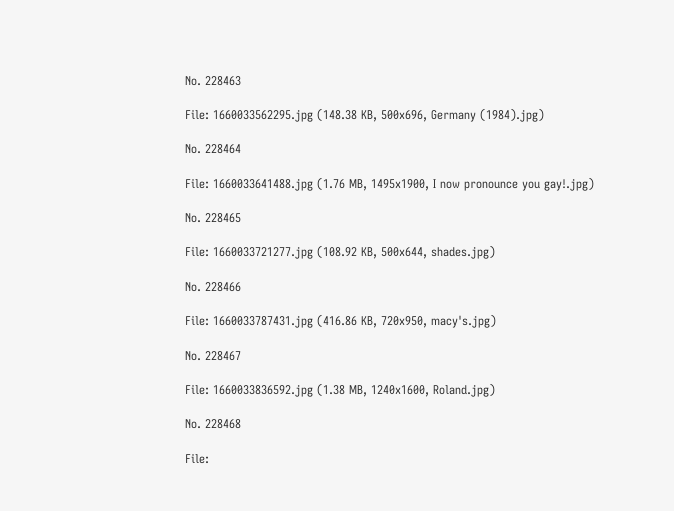No. 228463

File: 1660033562295.jpg (148.38 KB, 500x696, Germany (1984).jpg)

No. 228464

File: 1660033641488.jpg (1.76 MB, 1495x1900, I now pronounce you gay!.jpg)

No. 228465

File: 1660033721277.jpg (108.92 KB, 500x644, shades.jpg)

No. 228466

File: 1660033787431.jpg (416.86 KB, 720x950, macy's.jpg)

No. 228467

File: 1660033836592.jpg (1.38 MB, 1240x1600, Roland.jpg)

No. 228468

File: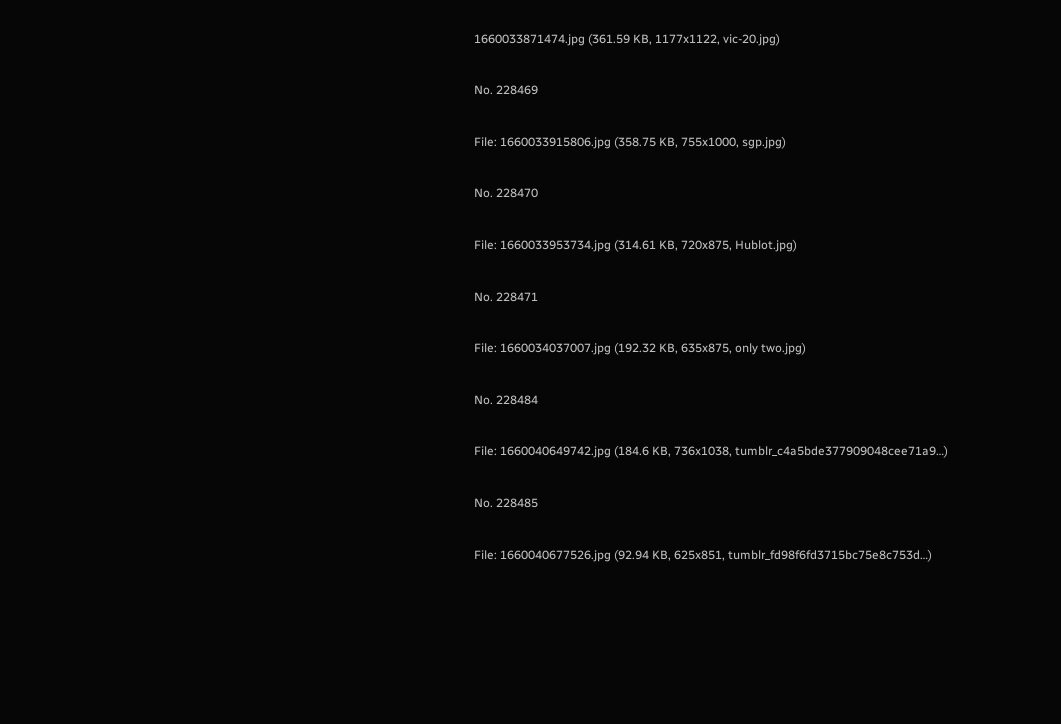1660033871474.jpg (361.59 KB, 1177x1122, vic-20.jpg)

No. 228469

File: 1660033915806.jpg (358.75 KB, 755x1000, sgp.jpg)

No. 228470

File: 1660033953734.jpg (314.61 KB, 720x875, Hublot.jpg)

No. 228471

File: 1660034037007.jpg (192.32 KB, 635x875, only two.jpg)

No. 228484

File: 1660040649742.jpg (184.6 KB, 736x1038, tumblr_c4a5bde377909048cee71a9…)

No. 228485

File: 1660040677526.jpg (92.94 KB, 625x851, tumblr_fd98f6fd3715bc75e8c753d…)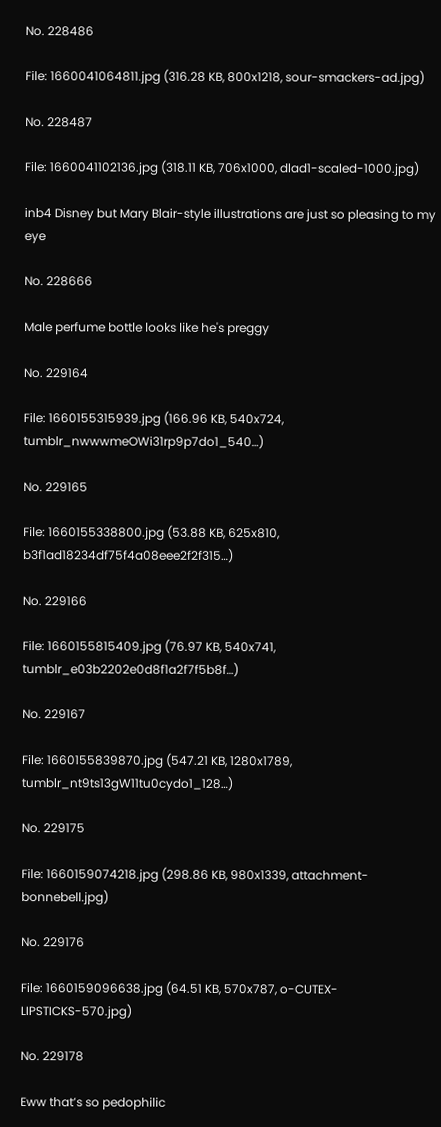No. 228486

File: 1660041064811.jpg (316.28 KB, 800x1218, sour-smackers-ad.jpg)

No. 228487

File: 1660041102136.jpg (318.11 KB, 706x1000, dlad1-scaled-1000.jpg)

inb4 Disney but Mary Blair-style illustrations are just so pleasing to my eye

No. 228666

Male perfume bottle looks like he's preggy

No. 229164

File: 1660155315939.jpg (166.96 KB, 540x724, tumblr_nwwwmeOWi31rp9p7do1_540…)

No. 229165

File: 1660155338800.jpg (53.88 KB, 625x810, b3f1ad18234df75f4a08eee2f2f315…)

No. 229166

File: 1660155815409.jpg (76.97 KB, 540x741, tumblr_e03b2202e0d8f1a2f7f5b8f…)

No. 229167

File: 1660155839870.jpg (547.21 KB, 1280x1789, tumblr_nt9ts13gW11tu0cydo1_128…)

No. 229175

File: 1660159074218.jpg (298.86 KB, 980x1339, attachment-bonnebell.jpg)

No. 229176

File: 1660159096638.jpg (64.51 KB, 570x787, o-CUTEX-LIPSTICKS-570.jpg)

No. 229178

Eww that’s so pedophilic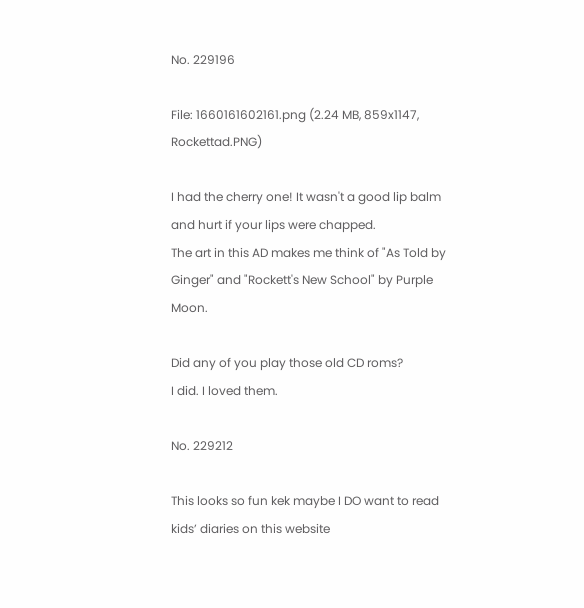No. 229196

File: 1660161602161.png (2.24 MB, 859x1147, Rockettad.PNG)

I had the cherry one! It wasn't a good lip balm and hurt if your lips were chapped.
The art in this AD makes me think of "As Told by Ginger" and "Rockett's New School" by Purple Moon.

Did any of you play those old CD roms?
I did. I loved them.

No. 229212

This looks so fun kek maybe I DO want to read kids’ diaries on this website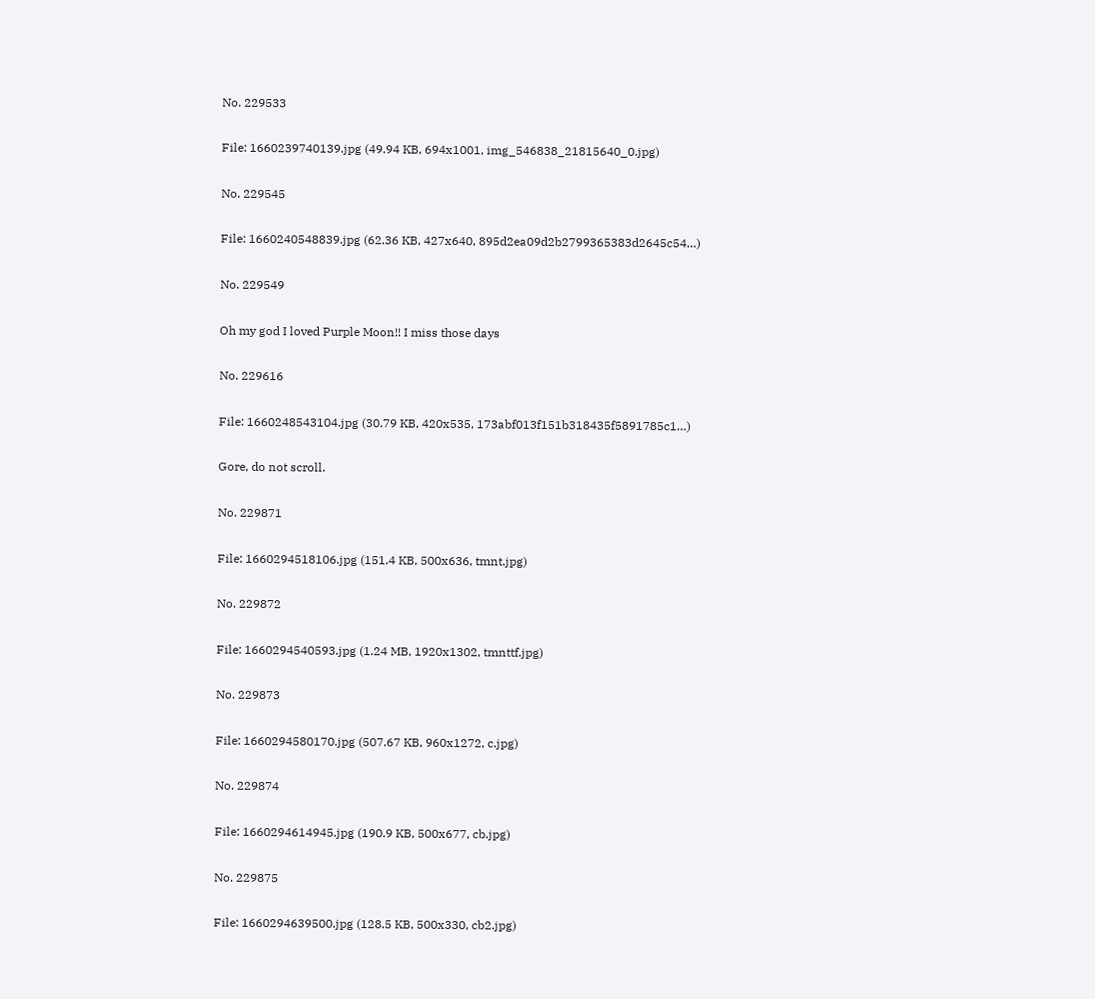No. 229533

File: 1660239740139.jpg (49.94 KB, 694x1001, img_546838_21815640_0.jpg)

No. 229545

File: 1660240548839.jpg (62.36 KB, 427x640, 895d2ea09d2b2799365383d2645c54…)

No. 229549

Oh my god I loved Purple Moon!! I miss those days

No. 229616

File: 1660248543104.jpg (30.79 KB, 420x535, 173abf013f151b318435f5891785c1…)

Gore, do not scroll.

No. 229871

File: 1660294518106.jpg (151.4 KB, 500x636, tmnt.jpg)

No. 229872

File: 1660294540593.jpg (1.24 MB, 1920x1302, tmnttf.jpg)

No. 229873

File: 1660294580170.jpg (507.67 KB, 960x1272, c.jpg)

No. 229874

File: 1660294614945.jpg (190.9 KB, 500x677, cb.jpg)

No. 229875

File: 1660294639500.jpg (128.5 KB, 500x330, cb2.jpg)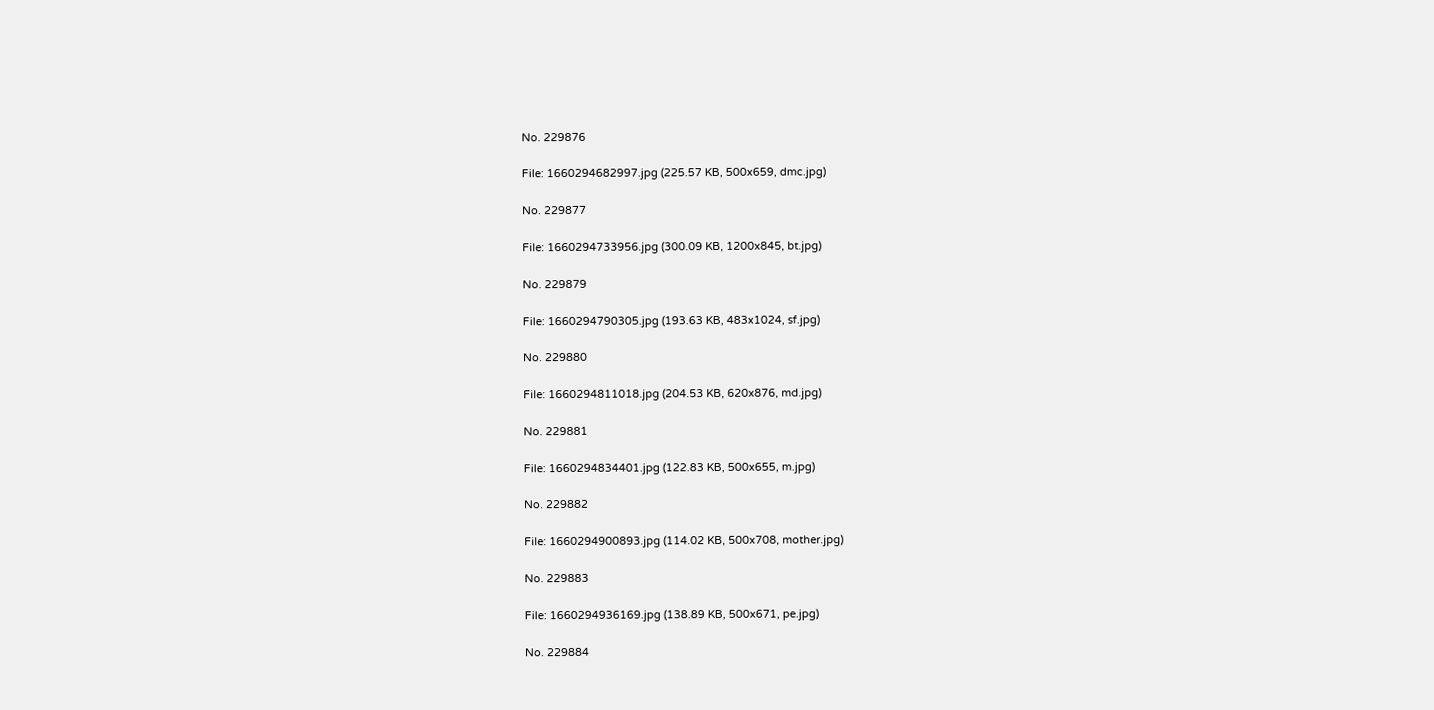No. 229876

File: 1660294682997.jpg (225.57 KB, 500x659, dmc.jpg)

No. 229877

File: 1660294733956.jpg (300.09 KB, 1200x845, bt.jpg)

No. 229879

File: 1660294790305.jpg (193.63 KB, 483x1024, sf.jpg)

No. 229880

File: 1660294811018.jpg (204.53 KB, 620x876, md.jpg)

No. 229881

File: 1660294834401.jpg (122.83 KB, 500x655, m.jpg)

No. 229882

File: 1660294900893.jpg (114.02 KB, 500x708, mother.jpg)

No. 229883

File: 1660294936169.jpg (138.89 KB, 500x671, pe.jpg)

No. 229884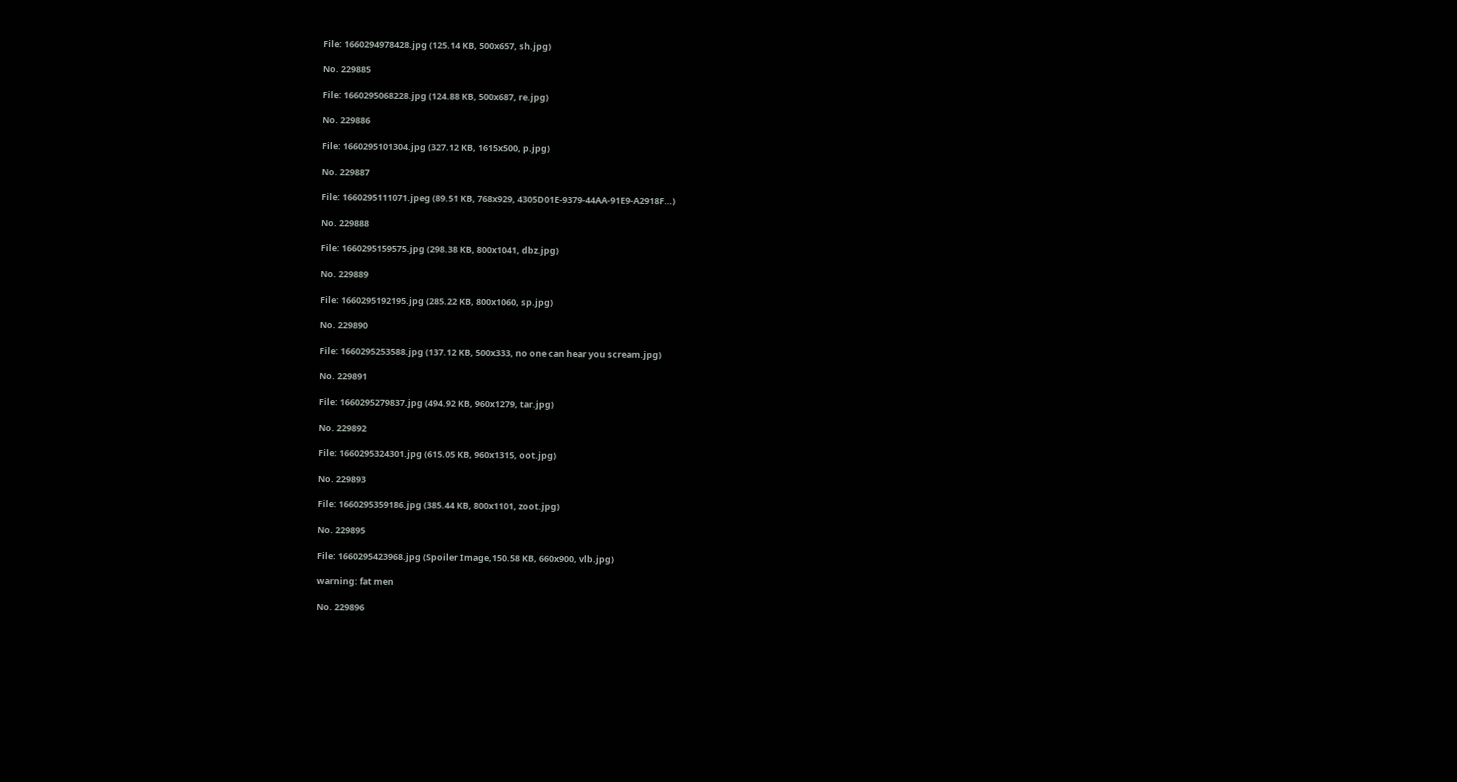File: 1660294978428.jpg (125.14 KB, 500x657, sh.jpg)

No. 229885

File: 1660295068228.jpg (124.88 KB, 500x687, re.jpg)

No. 229886

File: 1660295101304.jpg (327.12 KB, 1615x500, p.jpg)

No. 229887

File: 1660295111071.jpeg (89.51 KB, 768x929, 4305D01E-9379-44AA-91E9-A2918F…)

No. 229888

File: 1660295159575.jpg (298.38 KB, 800x1041, dbz.jpg)

No. 229889

File: 1660295192195.jpg (285.22 KB, 800x1060, sp.jpg)

No. 229890

File: 1660295253588.jpg (137.12 KB, 500x333, no one can hear you scream.jpg)

No. 229891

File: 1660295279837.jpg (494.92 KB, 960x1279, tar.jpg)

No. 229892

File: 1660295324301.jpg (615.05 KB, 960x1315, oot.jpg)

No. 229893

File: 1660295359186.jpg (385.44 KB, 800x1101, zoot.jpg)

No. 229895

File: 1660295423968.jpg (Spoiler Image,150.58 KB, 660x900, vlb.jpg)

warning: fat men

No. 229896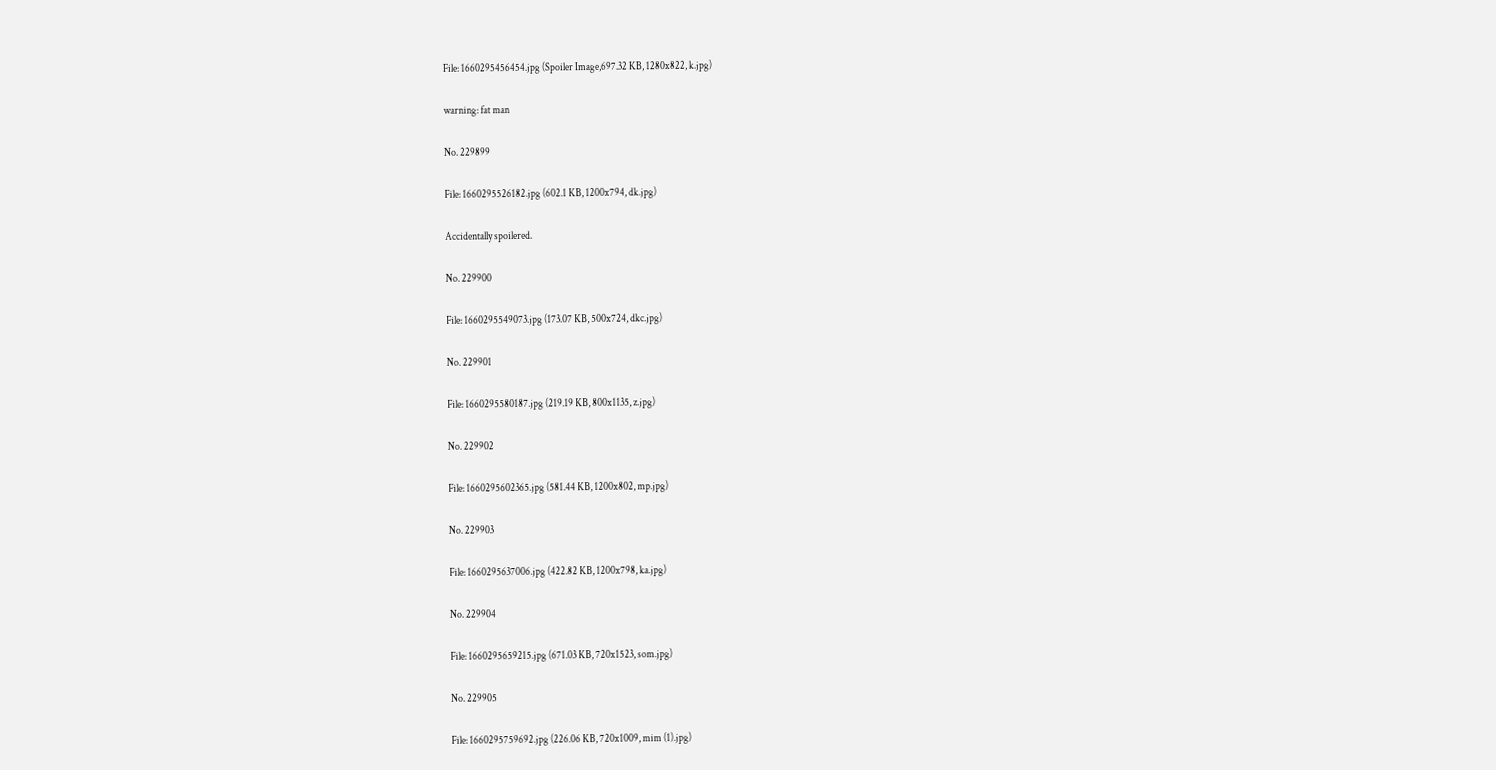File: 1660295456454.jpg (Spoiler Image,697.32 KB, 1280x822, k.jpg)

warning: fat man

No. 229899

File: 1660295526182.jpg (602.1 KB, 1200x794, dk.jpg)

Accidentally spoilered.

No. 229900

File: 1660295549073.jpg (173.07 KB, 500x724, dkc.jpg)

No. 229901

File: 1660295580187.jpg (219.19 KB, 800x1135, z.jpg)

No. 229902

File: 1660295602365.jpg (581.44 KB, 1200x802, mp.jpg)

No. 229903

File: 1660295637006.jpg (422.82 KB, 1200x798, ka.jpg)

No. 229904

File: 1660295659215.jpg (671.03 KB, 720x1523, som.jpg)

No. 229905

File: 1660295759692.jpg (226.06 KB, 720x1009, mim (1).jpg)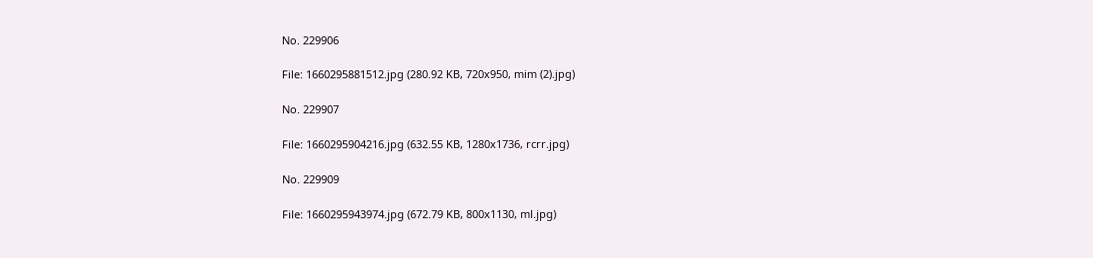No. 229906

File: 1660295881512.jpg (280.92 KB, 720x950, mim (2).jpg)

No. 229907

File: 1660295904216.jpg (632.55 KB, 1280x1736, rcrr.jpg)

No. 229909

File: 1660295943974.jpg (672.79 KB, 800x1130, ml.jpg)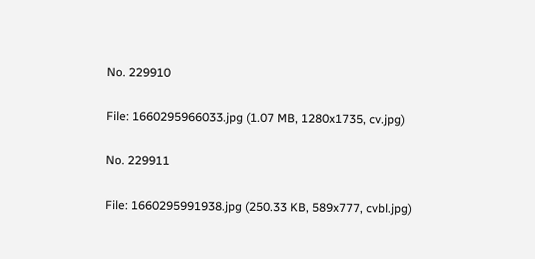No. 229910

File: 1660295966033.jpg (1.07 MB, 1280x1735, cv.jpg)

No. 229911

File: 1660295991938.jpg (250.33 KB, 589x777, cvbl.jpg)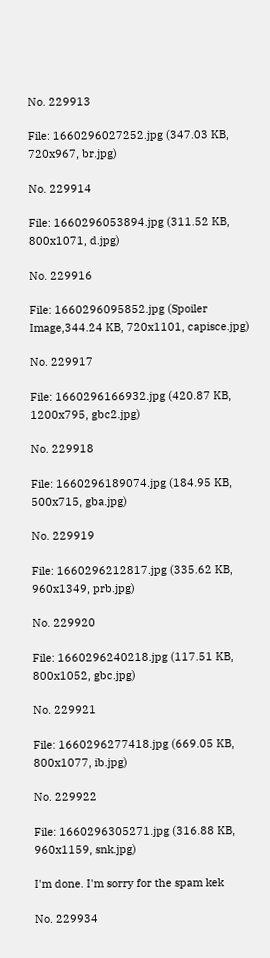No. 229913

File: 1660296027252.jpg (347.03 KB, 720x967, br.jpg)

No. 229914

File: 1660296053894.jpg (311.52 KB, 800x1071, d.jpg)

No. 229916

File: 1660296095852.jpg (Spoiler Image,344.24 KB, 720x1101, capisce.jpg)

No. 229917

File: 1660296166932.jpg (420.87 KB, 1200x795, gbc2.jpg)

No. 229918

File: 1660296189074.jpg (184.95 KB, 500x715, gba.jpg)

No. 229919

File: 1660296212817.jpg (335.62 KB, 960x1349, prb.jpg)

No. 229920

File: 1660296240218.jpg (117.51 KB, 800x1052, gbc.jpg)

No. 229921

File: 1660296277418.jpg (669.05 KB, 800x1077, ib.jpg)

No. 229922

File: 1660296305271.jpg (316.88 KB, 960x1159, snk.jpg)

I'm done. I'm sorry for the spam kek

No. 229934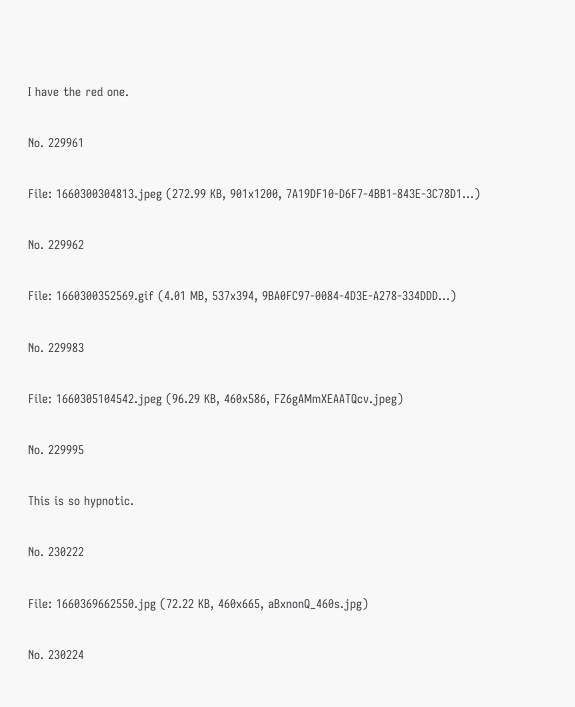I have the red one.

No. 229961

File: 1660300304813.jpeg (272.99 KB, 901x1200, 7A19DF10-D6F7-4BB1-843E-3C78D1…)

No. 229962

File: 1660300352569.gif (4.01 MB, 537x394, 9BA0FC97-0084-4D3E-A278-334DDD…)

No. 229983

File: 1660305104542.jpeg (96.29 KB, 460x586, FZ6gAMmXEAATQcv.jpeg)

No. 229995

This is so hypnotic.

No. 230222

File: 1660369662550.jpg (72.22 KB, 460x665, aBxnonQ_460s.jpg)

No. 230224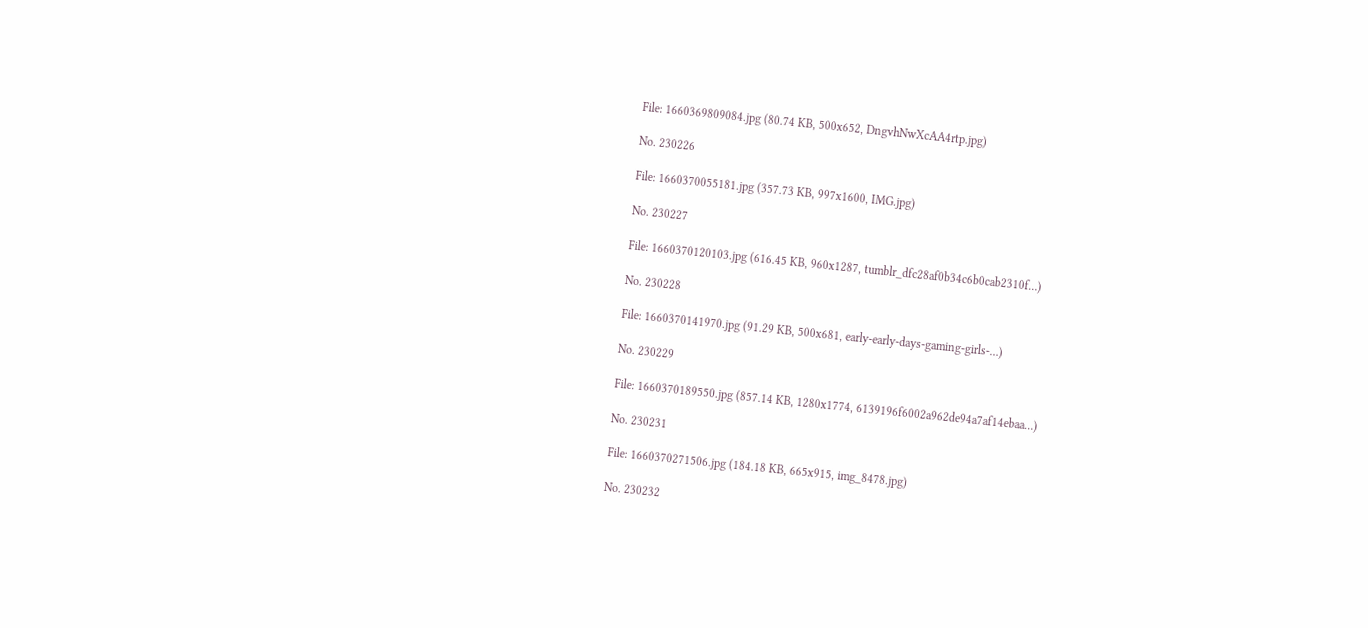File: 1660369809084.jpg (80.74 KB, 500x652, DngvhNwXcAA4rtp.jpg)

No. 230226

File: 1660370055181.jpg (357.73 KB, 997x1600, IMG.jpg)

No. 230227

File: 1660370120103.jpg (616.45 KB, 960x1287, tumblr_dfc28af0b34c6b0cab2310f…)

No. 230228

File: 1660370141970.jpg (91.29 KB, 500x681, early-early-days-gaming-girls-…)

No. 230229

File: 1660370189550.jpg (857.14 KB, 1280x1774, 6139196f6002a962de94a7af14ebaa…)

No. 230231

File: 1660370271506.jpg (184.18 KB, 665x915, img_8478.jpg)

No. 230232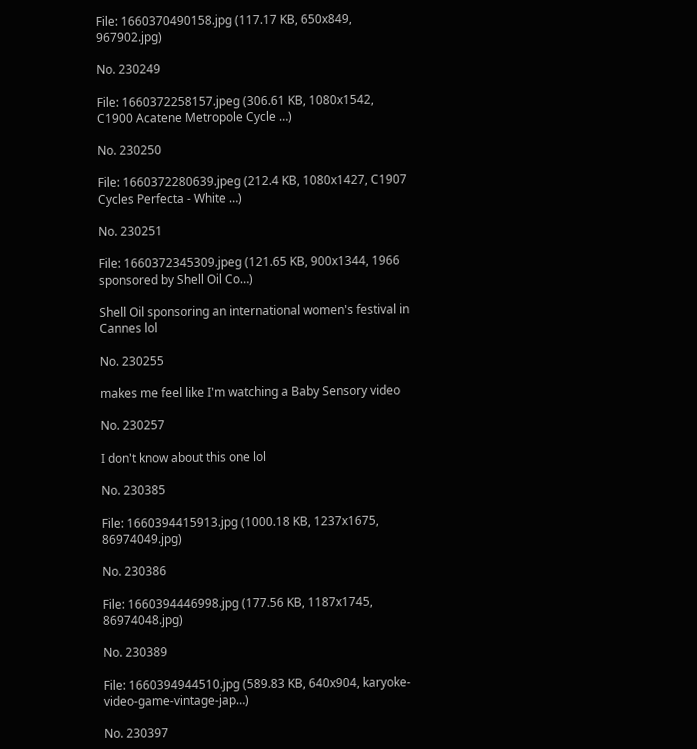File: 1660370490158.jpg (117.17 KB, 650x849, 967902.jpg)

No. 230249

File: 1660372258157.jpeg (306.61 KB, 1080x1542, C1900 Acatene Metropole Cycle …)

No. 230250

File: 1660372280639.jpeg (212.4 KB, 1080x1427, C1907 Cycles Perfecta - White …)

No. 230251

File: 1660372345309.jpeg (121.65 KB, 900x1344, 1966 sponsored by Shell Oil Co…)

Shell Oil sponsoring an international women's festival in Cannes lol

No. 230255

makes me feel like I'm watching a Baby Sensory video

No. 230257

I don't know about this one lol

No. 230385

File: 1660394415913.jpg (1000.18 KB, 1237x1675, 86974049.jpg)

No. 230386

File: 1660394446998.jpg (177.56 KB, 1187x1745, 86974048.jpg)

No. 230389

File: 1660394944510.jpg (589.83 KB, 640x904, karyoke-video-game-vintage-jap…)

No. 230397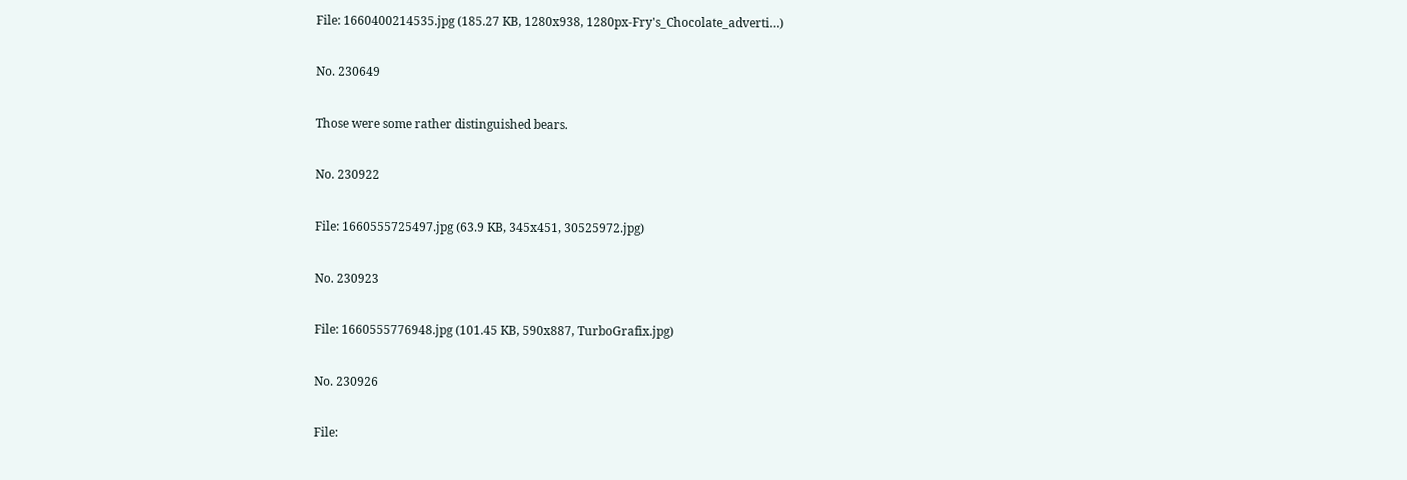File: 1660400214535.jpg (185.27 KB, 1280x938, 1280px-Fry's_Chocolate_adverti…)

No. 230649

Those were some rather distinguished bears.

No. 230922

File: 1660555725497.jpg (63.9 KB, 345x451, 30525972.jpg)

No. 230923

File: 1660555776948.jpg (101.45 KB, 590x887, TurboGrafix.jpg)

No. 230926

File: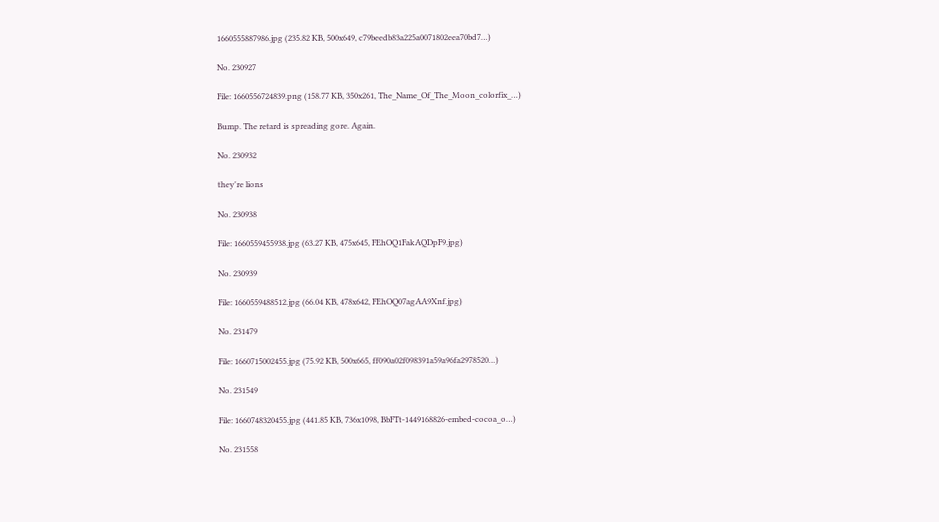1660555887986.jpg (235.82 KB, 500x649, c79beedb83a225a0071802eea70bd7…)

No. 230927

File: 1660556724839.png (158.77 KB, 350x261, The_Name_Of_The_Moon_colorfix_…)

Bump. The retard is spreading gore. Again.

No. 230932

they're lions

No. 230938

File: 1660559455938.jpg (63.27 KB, 475x645, FEhOQ1FakAQDpF9.jpg)

No. 230939

File: 1660559488512.jpg (66.04 KB, 478x642, FEhOQ07agAA9Xnf.jpg)

No. 231479

File: 1660715002455.jpg (75.92 KB, 500x665, ff090a02f098391a59a96fa2978520…)

No. 231549

File: 1660748320455.jpg (441.85 KB, 736x1098, BbFTt-1449168826-embed-cocoa_o…)

No. 231558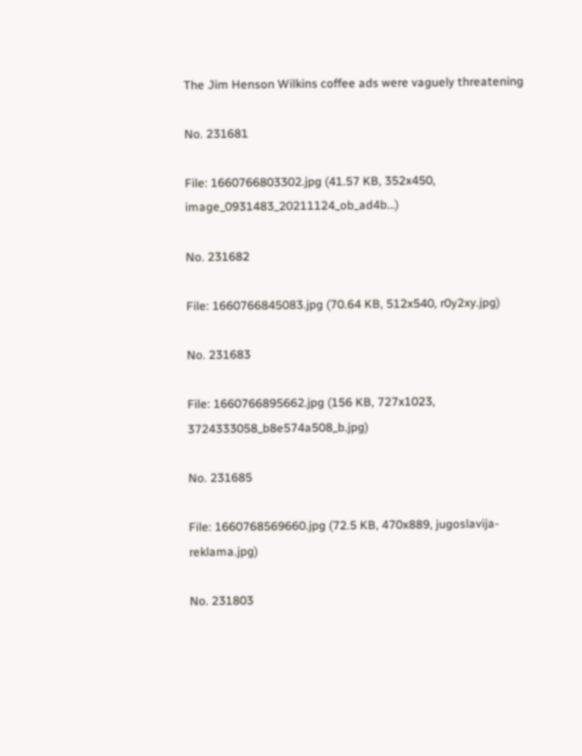The Jim Henson Wilkins coffee ads were vaguely threatening

No. 231681

File: 1660766803302.jpg (41.57 KB, 352x450, image_0931483_20211124_ob_ad4b…)

No. 231682

File: 1660766845083.jpg (70.64 KB, 512x540, r0y2xy.jpg)

No. 231683

File: 1660766895662.jpg (156 KB, 727x1023, 3724333058_b8e574a508_b.jpg)

No. 231685

File: 1660768569660.jpg (72.5 KB, 470x889, jugoslavija-reklama.jpg)

No. 231803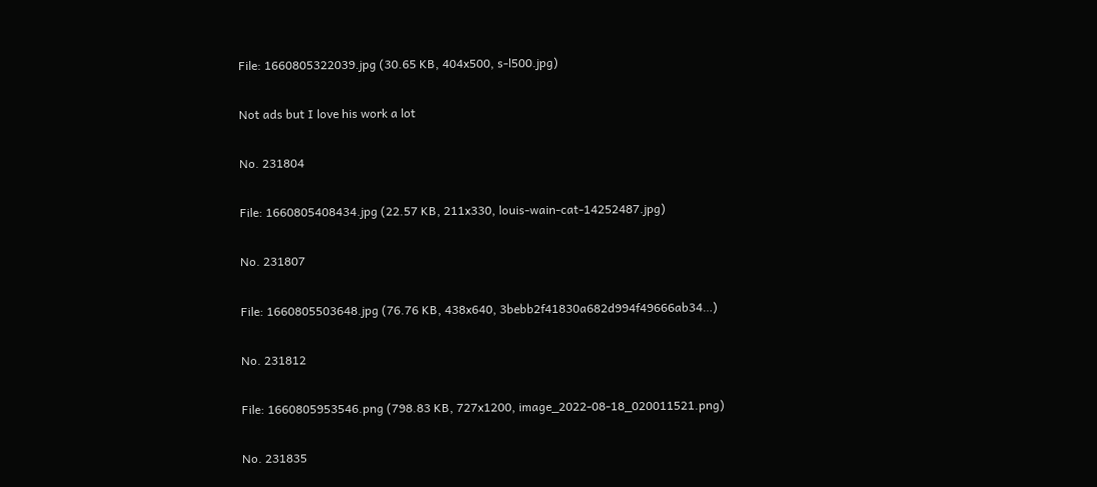File: 1660805322039.jpg (30.65 KB, 404x500, s-l500.jpg)

Not ads but I love his work a lot

No. 231804

File: 1660805408434.jpg (22.57 KB, 211x330, louis-wain-cat-14252487.jpg)

No. 231807

File: 1660805503648.jpg (76.76 KB, 438x640, 3bebb2f41830a682d994f49666ab34…)

No. 231812

File: 1660805953546.png (798.83 KB, 727x1200, image_2022-08-18_020011521.png)

No. 231835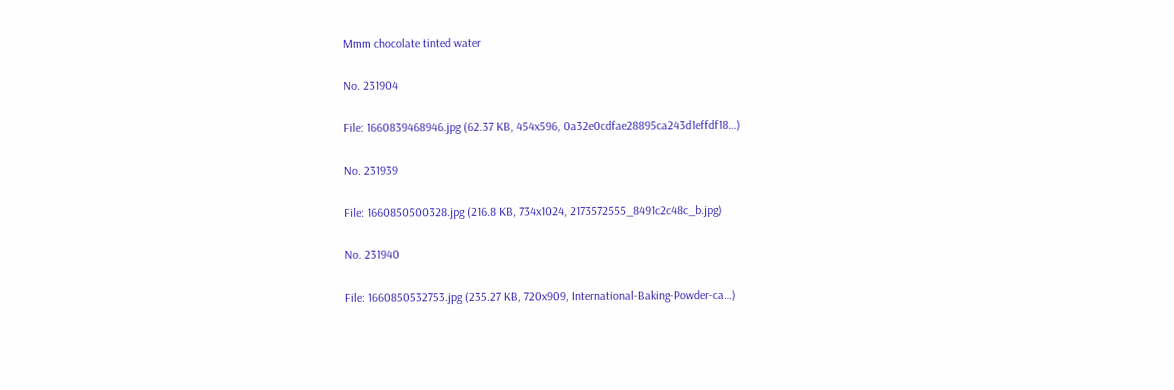Mmm chocolate tinted water

No. 231904

File: 1660839468946.jpg (62.37 KB, 454x596, 0a32e0cdfae28895ca243d1effdf18…)

No. 231939

File: 1660850500328.jpg (216.8 KB, 734x1024, 2173572555_8491c2c48c_b.jpg)

No. 231940

File: 1660850532753.jpg (235.27 KB, 720x909, International-Baking-Powder-ca…)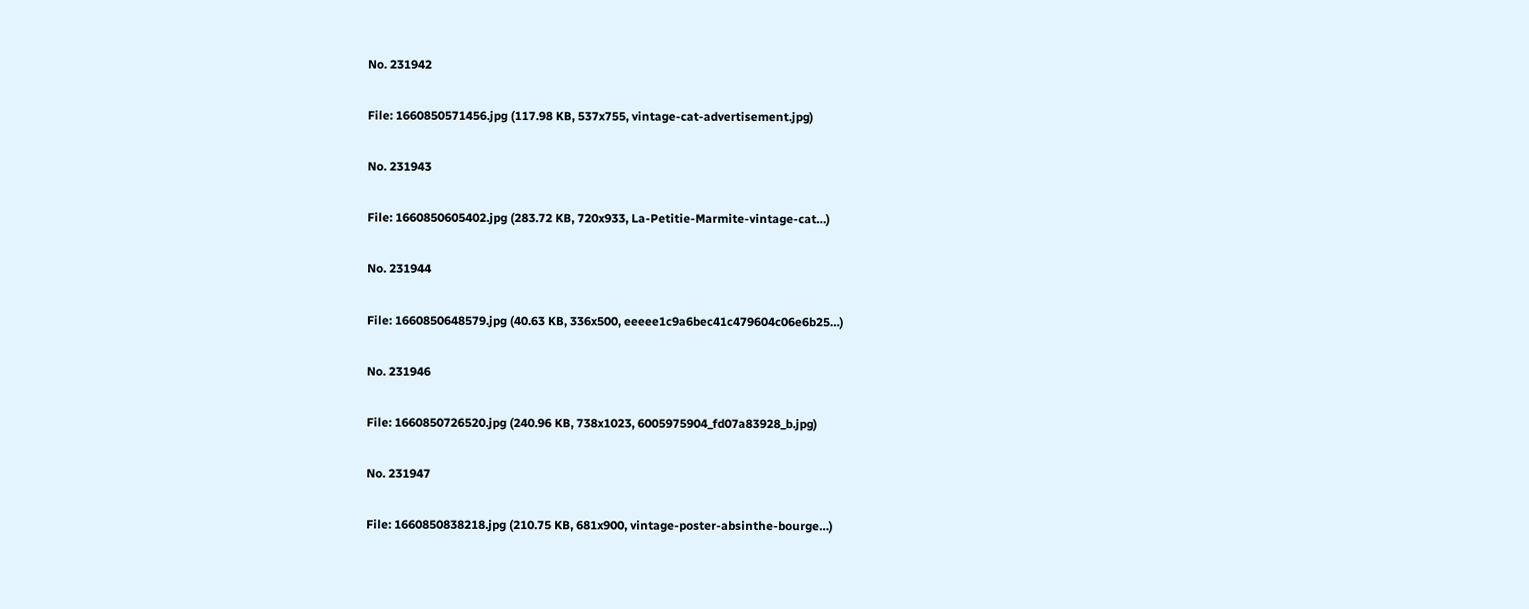No. 231942

File: 1660850571456.jpg (117.98 KB, 537x755, vintage-cat-advertisement.jpg)

No. 231943

File: 1660850605402.jpg (283.72 KB, 720x933, La-Petitie-Marmite-vintage-cat…)

No. 231944

File: 1660850648579.jpg (40.63 KB, 336x500, eeeee1c9a6bec41c479604c06e6b25…)

No. 231946

File: 1660850726520.jpg (240.96 KB, 738x1023, 6005975904_fd07a83928_b.jpg)

No. 231947

File: 1660850838218.jpg (210.75 KB, 681x900, vintage-poster-absinthe-bourge…)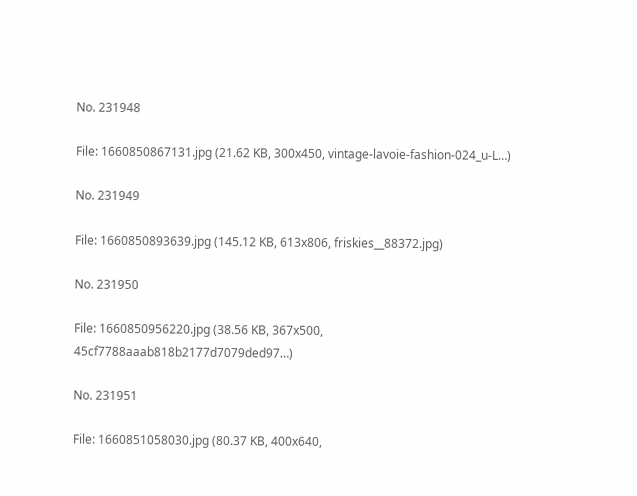No. 231948

File: 1660850867131.jpg (21.62 KB, 300x450, vintage-lavoie-fashion-024_u-L…)

No. 231949

File: 1660850893639.jpg (145.12 KB, 613x806, friskies__88372.jpg)

No. 231950

File: 1660850956220.jpg (38.56 KB, 367x500, 45cf7788aaab818b2177d7079ded97…)

No. 231951

File: 1660851058030.jpg (80.37 KB, 400x640,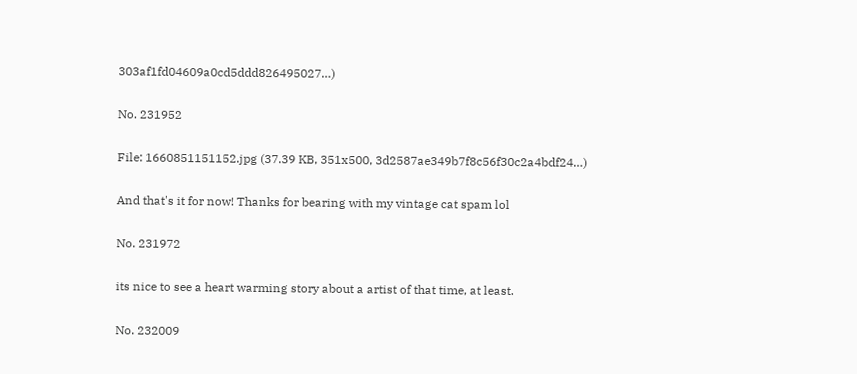303af1fd04609a0cd5ddd826495027…)

No. 231952

File: 1660851151152.jpg (37.39 KB, 351x500, 3d2587ae349b7f8c56f30c2a4bdf24…)

And that's it for now! Thanks for bearing with my vintage cat spam lol

No. 231972

its nice to see a heart warming story about a artist of that time, at least.

No. 232009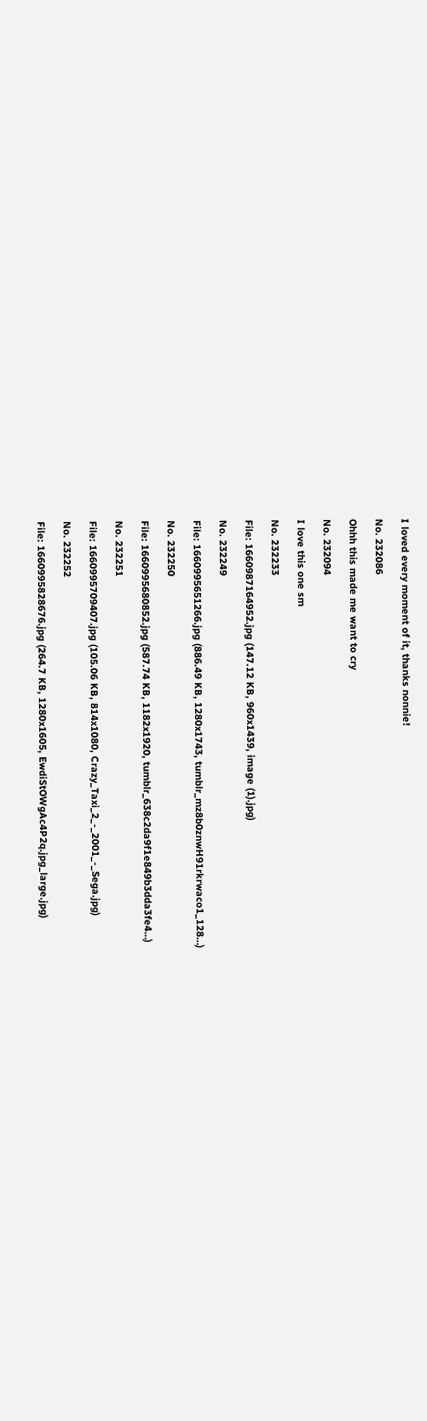I loved every moment of it, thanks nonnie!

No. 232086

Ohhh this made me want to cry

No. 232094

I love this one sm

No. 232233

File: 1660987164952.jpg (147.12 KB, 960x1439, image (1).jpg)

No. 232249

File: 1660995651266.jpg (886.49 KB, 1280x1743, tumblr_mz8b0znwH91rkrwaco1_128…)

No. 232250

File: 1660995680852.jpg (587.74 KB, 1182x1920, tumblr_638c2da9f1e849b3dda3fe4…)

No. 232251

File: 1660995709407.jpg (105.06 KB, 814x1080, Crazy_Taxi_2_-_2001_-_Sega.jpg)

No. 232252

File: 1660995828676.jpg (264.7 KB, 1280x1605, EwdiStOWgAc4P2q.jpg_large.jpg)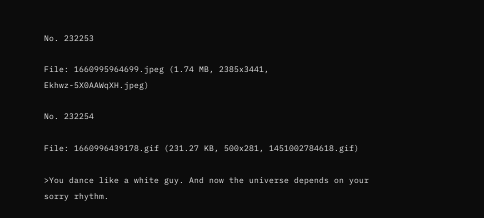No. 232253

File: 1660995964699.jpeg (1.74 MB, 2385x3441, Ekhwz-5X0AAWqXH.jpeg)

No. 232254

File: 1660996439178.gif (231.27 KB, 500x281, 1451002784618.gif)

>You dance like a white guy. And now the universe depends on your sorry rhythm.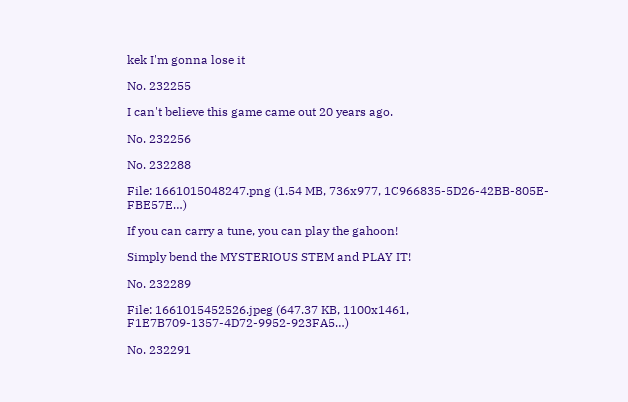kek I'm gonna lose it

No. 232255

I can't believe this game came out 20 years ago.

No. 232256

No. 232288

File: 1661015048247.png (1.54 MB, 736x977, 1C966835-5D26-42BB-805E-FBE57E…)

If you can carry a tune, you can play the gahoon!

Simply bend the MYSTERIOUS STEM and PLAY IT!

No. 232289

File: 1661015452526.jpeg (647.37 KB, 1100x1461, F1E7B709-1357-4D72-9952-923FA5…)

No. 232291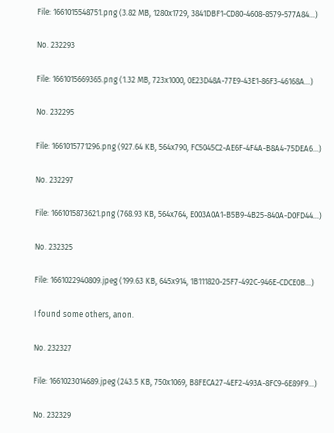File: 1661015548751.png (3.82 MB, 1280x1729, 3841DBF1-CD80-4608-8579-577A84…)

No. 232293

File: 1661015669365.png (1.32 MB, 723x1000, 0E23D48A-77E9-43E1-86F3-46168A…)

No. 232295

File: 1661015771296.png (927.64 KB, 564x790, FC5045C2-AE6F-4F4A-B8A4-75DEA6…)

No. 232297

File: 1661015873621.png (768.93 KB, 564x764, E003A0A1-B5B9-4B25-840A-D0FD44…)

No. 232325

File: 1661022940809.jpeg (199.63 KB, 645x914, 1B111820-25F7-492C-946E-CDCE0B…)

I found some others, anon.

No. 232327

File: 1661023014689.jpeg (243.5 KB, 750x1069, B8FECA27-4EF2-493A-8FC9-6E89F9…)

No. 232329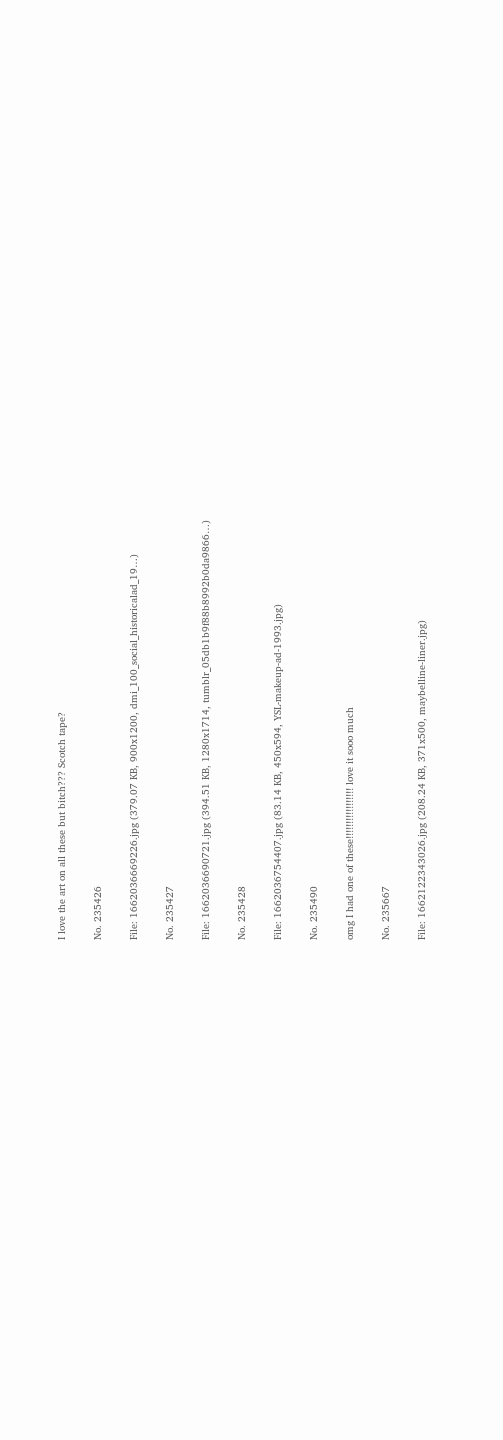I love the art on all these but bitch??? Scotch tape?

No. 235426

File: 1662036669226.jpg (379.07 KB, 900x1200, dmi_100_social_historicalad_19…)

No. 235427

File: 1662036690721.jpg (394.51 KB, 1280x1714, tumblr_05db1b9f88b8992b0da9866…)

No. 235428

File: 1662036754407.jpg (83.14 KB, 450x594, YSL-makeup-ad-1993.jpg)

No. 235490

omg I had one of these!!!!!!!!!!!!!!!!! love it sooo much

No. 235667

File: 1662122343026.jpg (208.24 KB, 371x500, maybelline-liner.jpg)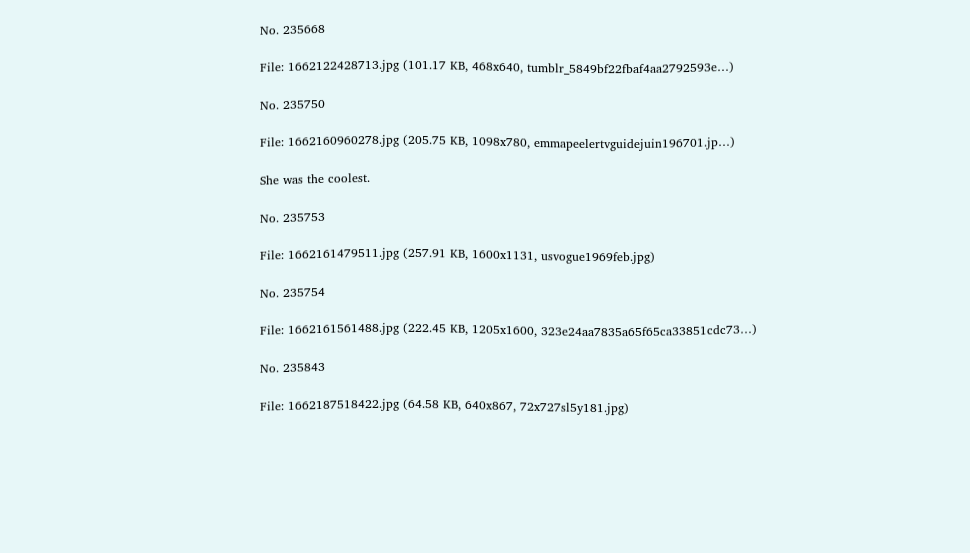No. 235668

File: 1662122428713.jpg (101.17 KB, 468x640, tumblr_5849bf22fbaf4aa2792593e…)

No. 235750

File: 1662160960278.jpg (205.75 KB, 1098x780, emmapeelertvguidejuin196701.jp…)

She was the coolest.

No. 235753

File: 1662161479511.jpg (257.91 KB, 1600x1131, usvogue1969feb.jpg)

No. 235754

File: 1662161561488.jpg (222.45 KB, 1205x1600, 323e24aa7835a65f65ca33851cdc73…)

No. 235843

File: 1662187518422.jpg (64.58 KB, 640x867, 72x727sl5y181.jpg)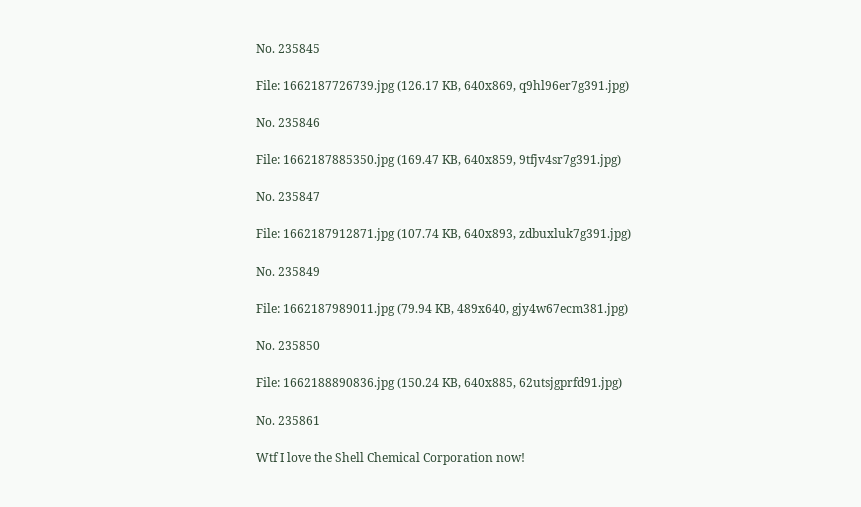No. 235845

File: 1662187726739.jpg (126.17 KB, 640x869, q9hl96er7g391.jpg)

No. 235846

File: 1662187885350.jpg (169.47 KB, 640x859, 9tfjv4sr7g391.jpg)

No. 235847

File: 1662187912871.jpg (107.74 KB, 640x893, zdbuxluk7g391.jpg)

No. 235849

File: 1662187989011.jpg (79.94 KB, 489x640, gjy4w67ecm381.jpg)

No. 235850

File: 1662188890836.jpg (150.24 KB, 640x885, 62utsjgprfd91.jpg)

No. 235861

Wtf I love the Shell Chemical Corporation now!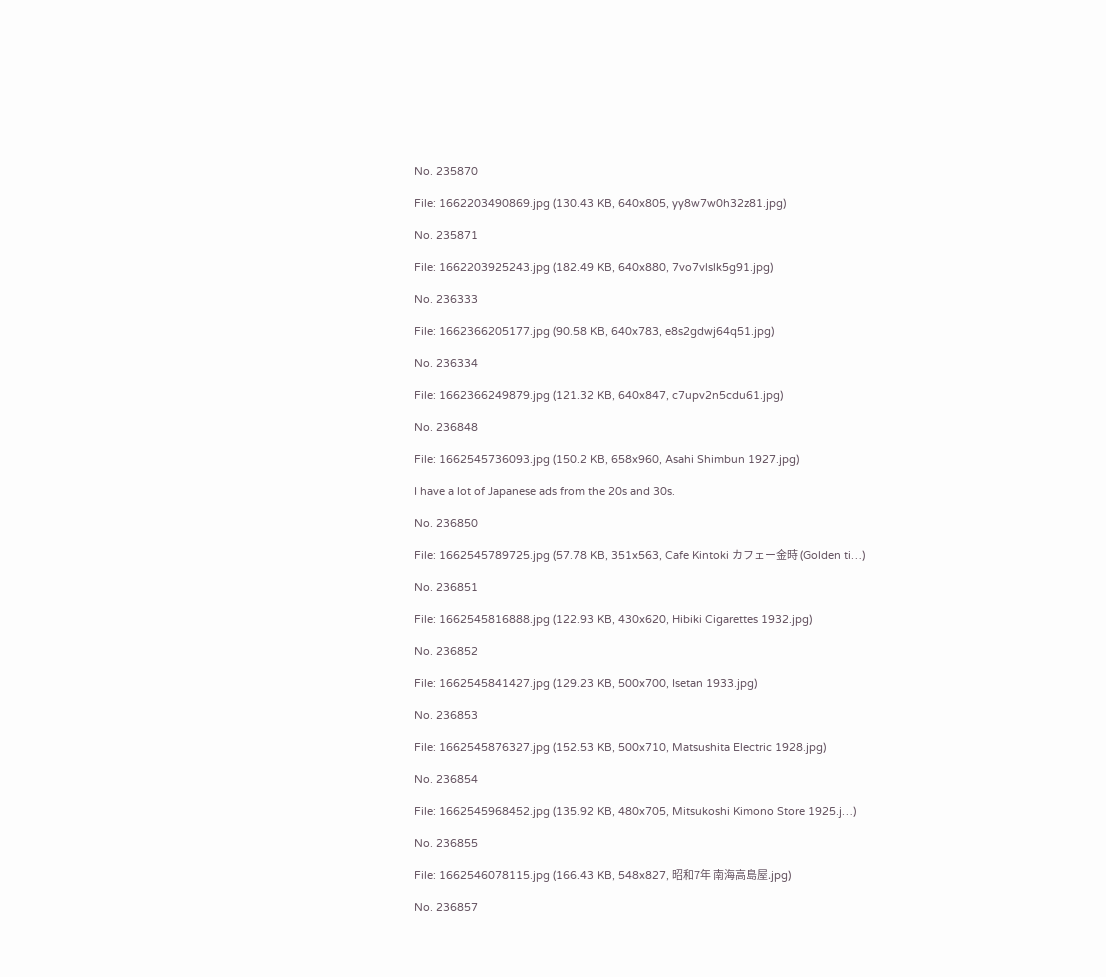No. 235870

File: 1662203490869.jpg (130.43 KB, 640x805, yy8w7w0h32z81.jpg)

No. 235871

File: 1662203925243.jpg (182.49 KB, 640x880, 7vo7vlslk5g91.jpg)

No. 236333

File: 1662366205177.jpg (90.58 KB, 640x783, e8s2gdwj64q51.jpg)

No. 236334

File: 1662366249879.jpg (121.32 KB, 640x847, c7upv2n5cdu61.jpg)

No. 236848

File: 1662545736093.jpg (150.2 KB, 658x960, Asahi Shimbun 1927.jpg)

I have a lot of Japanese ads from the 20s and 30s.

No. 236850

File: 1662545789725.jpg (57.78 KB, 351x563, Cafe Kintoki カフェー金時 (Golden ti…)

No. 236851

File: 1662545816888.jpg (122.93 KB, 430x620, Hibiki Cigarettes 1932.jpg)

No. 236852

File: 1662545841427.jpg (129.23 KB, 500x700, Isetan 1933.jpg)

No. 236853

File: 1662545876327.jpg (152.53 KB, 500x710, Matsushita Electric 1928.jpg)

No. 236854

File: 1662545968452.jpg (135.92 KB, 480x705, Mitsukoshi Kimono Store 1925.j…)

No. 236855

File: 1662546078115.jpg (166.43 KB, 548x827, 昭和7年 南海高島屋.jpg)

No. 236857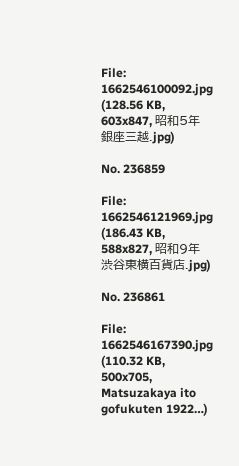File: 1662546100092.jpg (128.56 KB, 603x847, 昭和5年 銀座三越.jpg)

No. 236859

File: 1662546121969.jpg (186.43 KB, 588x827, 昭和9年 渋谷東横百貨店.jpg)

No. 236861

File: 1662546167390.jpg (110.32 KB, 500x705, Matsuzakaya ito gofukuten 1922…)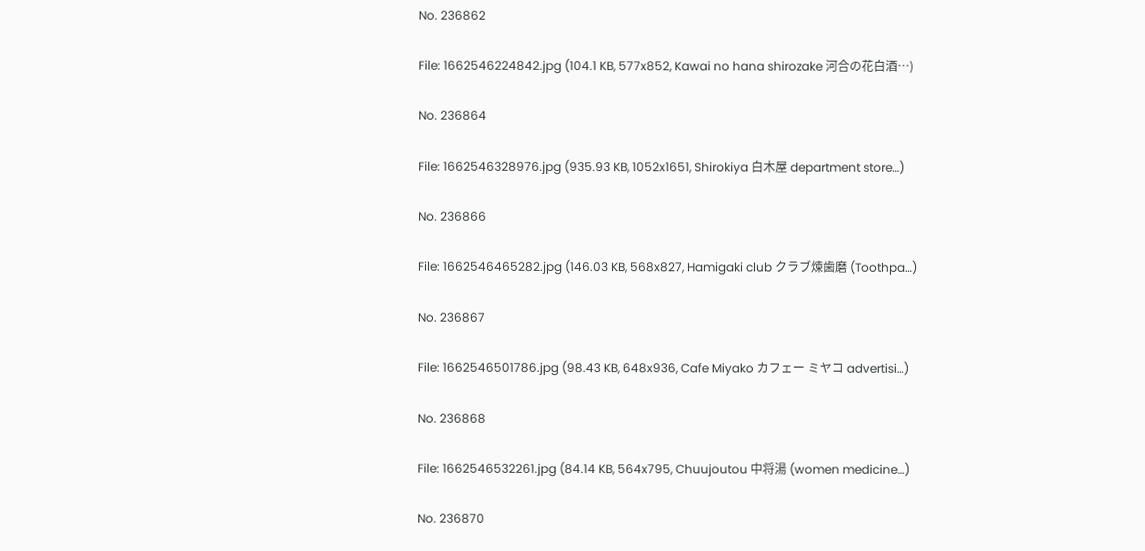No. 236862

File: 1662546224842.jpg (104.1 KB, 577x852, Kawai no hana shirozake 河合の花白酒…)

No. 236864

File: 1662546328976.jpg (935.93 KB, 1052x1651, Shirokiya 白木屋 department store…)

No. 236866

File: 1662546465282.jpg (146.03 KB, 568x827, Hamigaki club クラブ煉歯磨 (Toothpa…)

No. 236867

File: 1662546501786.jpg (98.43 KB, 648x936, Cafe Miyako カフェー ミヤコ advertisi…)

No. 236868

File: 1662546532261.jpg (84.14 KB, 564x795, Chuujoutou 中将湯 (women medicine…)

No. 236870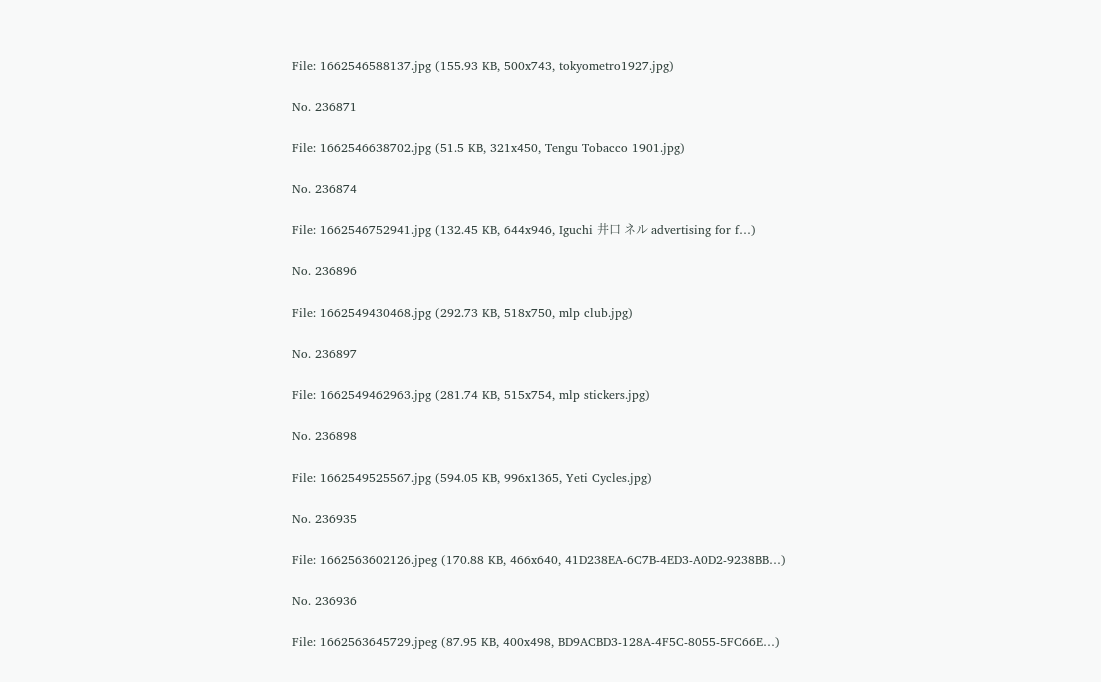File: 1662546588137.jpg (155.93 KB, 500x743, tokyometro1927.jpg)

No. 236871

File: 1662546638702.jpg (51.5 KB, 321x450, Tengu Tobacco 1901.jpg)

No. 236874

File: 1662546752941.jpg (132.45 KB, 644x946, Iguchi 井口 ネル advertising for f…)

No. 236896

File: 1662549430468.jpg (292.73 KB, 518x750, mlp club.jpg)

No. 236897

File: 1662549462963.jpg (281.74 KB, 515x754, mlp stickers.jpg)

No. 236898

File: 1662549525567.jpg (594.05 KB, 996x1365, Yeti Cycles.jpg)

No. 236935

File: 1662563602126.jpeg (170.88 KB, 466x640, 41D238EA-6C7B-4ED3-A0D2-9238BB…)

No. 236936

File: 1662563645729.jpeg (87.95 KB, 400x498, BD9ACBD3-128A-4F5C-8055-5FC66E…)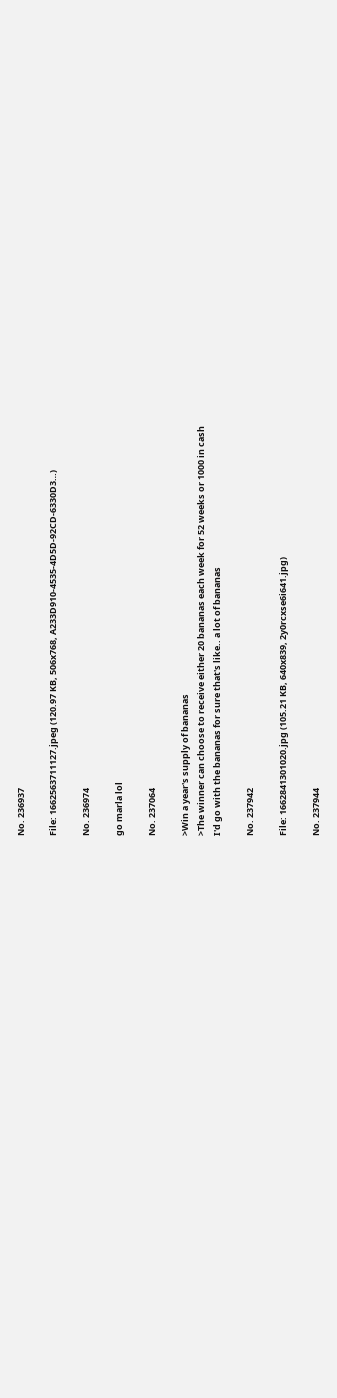No. 236937

File: 1662563711127.jpeg (120.97 KB, 506x768, A233D910-4535-4D5D-92CD-6330D3…)

No. 236974

go marla lol

No. 237064

>Win a year's supply of bananas
>The winner can choose to receive either 20 bananas each week for 52 weeks or 1000 in cash
I'd go with the bananas for sure that's like.. a lot of bananas

No. 237942

File: 1662841301020.jpg (105.21 KB, 640x839, 2y0rcxse6i641.jpg)

No. 237944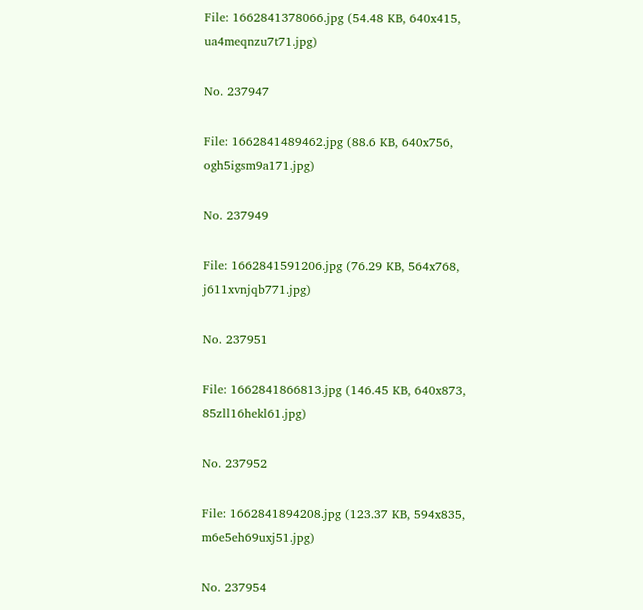File: 1662841378066.jpg (54.48 KB, 640x415, ua4meqnzu7t71.jpg)

No. 237947

File: 1662841489462.jpg (88.6 KB, 640x756, ogh5igsm9a171.jpg)

No. 237949

File: 1662841591206.jpg (76.29 KB, 564x768, j611xvnjqb771.jpg)

No. 237951

File: 1662841866813.jpg (146.45 KB, 640x873, 85zll16hekl61.jpg)

No. 237952

File: 1662841894208.jpg (123.37 KB, 594x835, m6e5eh69uxj51.jpg)

No. 237954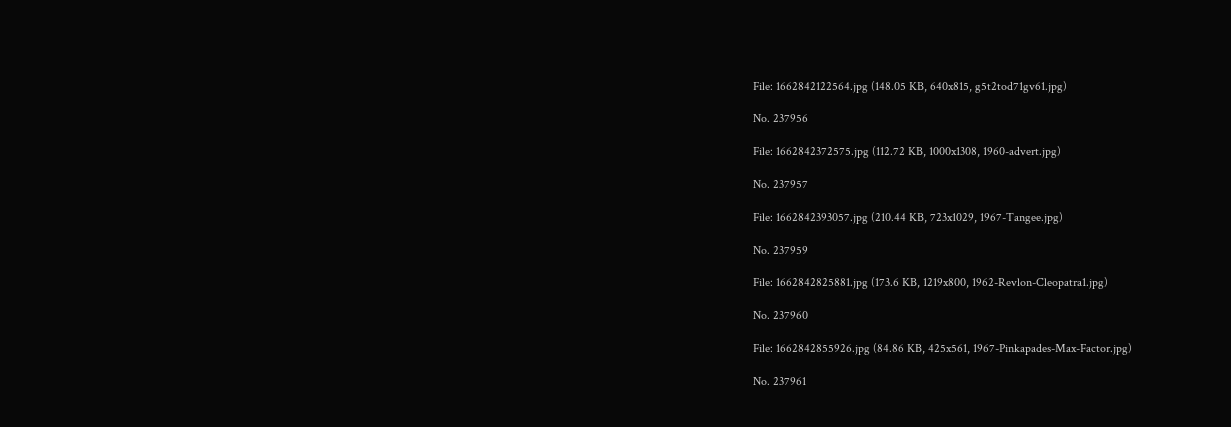File: 1662842122564.jpg (148.05 KB, 640x815, g5t2tod71gv61.jpg)

No. 237956

File: 1662842372575.jpg (112.72 KB, 1000x1308, 1960-advert.jpg)

No. 237957

File: 1662842393057.jpg (210.44 KB, 723x1029, 1967-Tangee.jpg)

No. 237959

File: 1662842825881.jpg (173.6 KB, 1219x800, 1962-Revlon-Cleopatra1.jpg)

No. 237960

File: 1662842855926.jpg (84.86 KB, 425x561, 1967-Pinkapades-Max-Factor.jpg)

No. 237961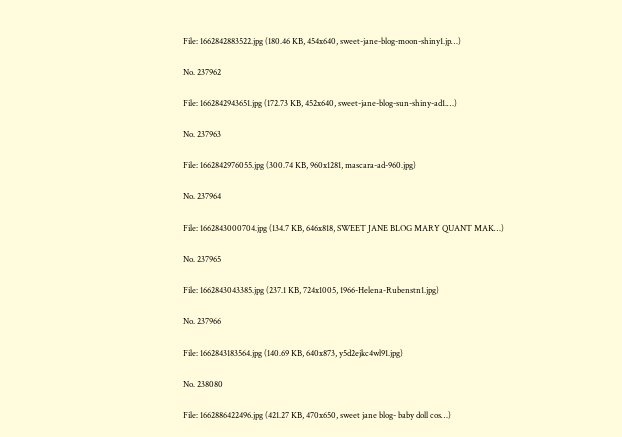File: 1662842883522.jpg (180.46 KB, 454x640, sweet-jane-blog-moon-shiny1.jp…)

No. 237962

File: 1662842943651.jpg (172.73 KB, 452x640, sweet-jane-blog-sun-shiny-ad1.…)

No. 237963

File: 1662842976055.jpg (300.74 KB, 960x1281, mascara-ad-960.jpg)

No. 237964

File: 1662843000704.jpg (134.7 KB, 646x818, SWEET JANE BLOG MARY QUANT MAK…)

No. 237965

File: 1662843043385.jpg (237.1 KB, 724x1005, 1966-Helena-Rubenstn1.jpg)

No. 237966

File: 1662843183564.jpg (140.69 KB, 640x873, y5d2ejkc4wl91.jpg)

No. 238080

File: 1662886422496.jpg (421.27 KB, 470x650, sweet jane blog- baby doll cos…)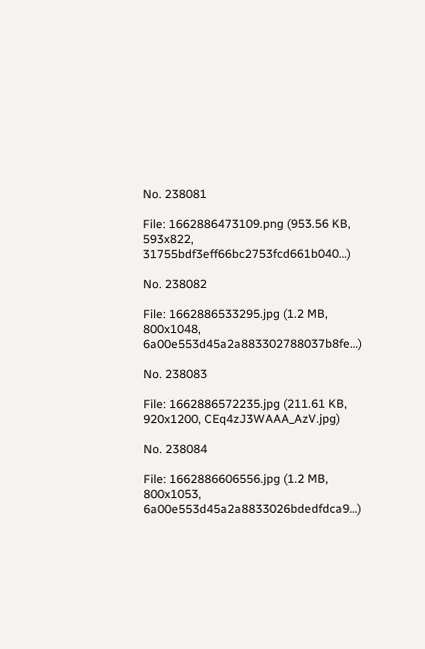No. 238081

File: 1662886473109.png (953.56 KB, 593x822, 31755bdf3eff66bc2753fcd661b040…)

No. 238082

File: 1662886533295.jpg (1.2 MB, 800x1048, 6a00e553d45a2a883302788037b8fe…)

No. 238083

File: 1662886572235.jpg (211.61 KB, 920x1200, CEq4zJ3WAAA_AzV.jpg)

No. 238084

File: 1662886606556.jpg (1.2 MB, 800x1053, 6a00e553d45a2a8833026bdedfdca9…)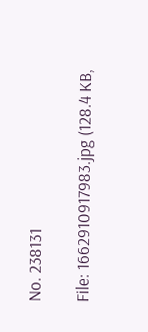No. 238131

File: 1662910917983.jpg (128.4 KB,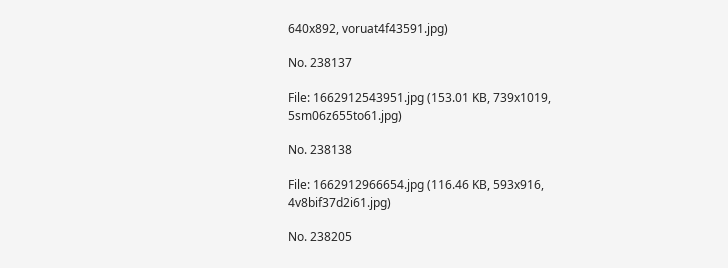640x892, voruat4f43591.jpg)

No. 238137

File: 1662912543951.jpg (153.01 KB, 739x1019, 5sm06z655to61.jpg)

No. 238138

File: 1662912966654.jpg (116.46 KB, 593x916, 4v8bif37d2i61.jpg)

No. 238205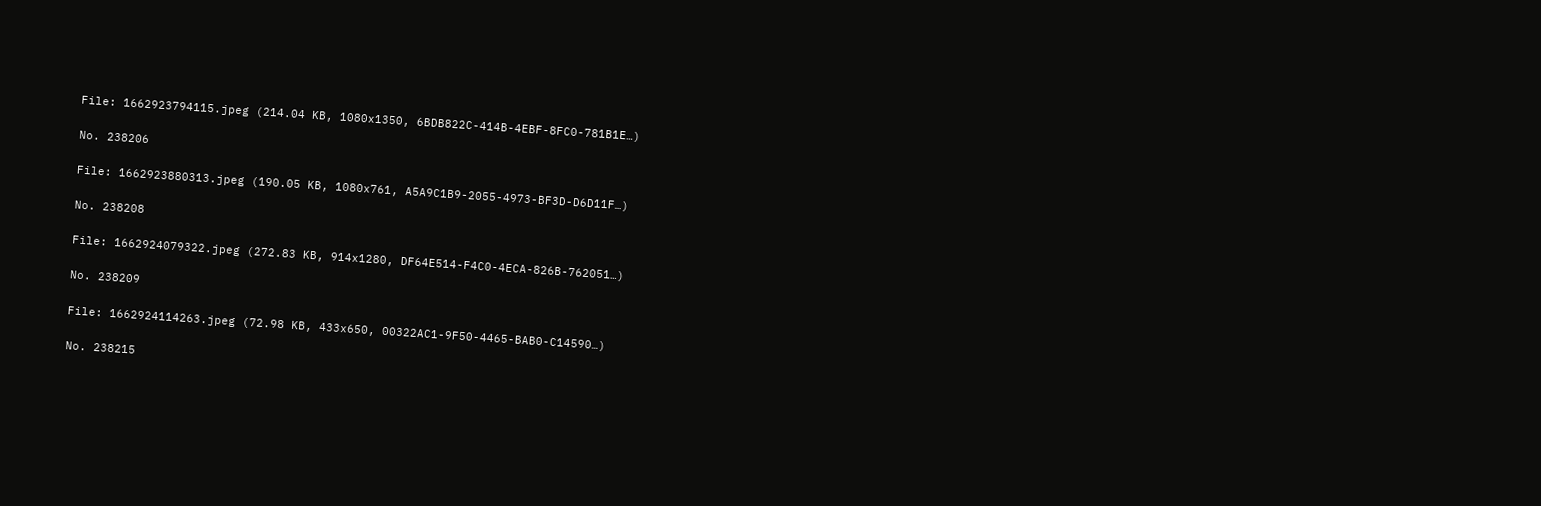File: 1662923794115.jpeg (214.04 KB, 1080x1350, 6BDB822C-414B-4EBF-8FC0-781B1E…)

No. 238206

File: 1662923880313.jpeg (190.05 KB, 1080x761, A5A9C1B9-2055-4973-BF3D-D6D11F…)

No. 238208

File: 1662924079322.jpeg (272.83 KB, 914x1280, DF64E514-F4C0-4ECA-826B-762051…)

No. 238209

File: 1662924114263.jpeg (72.98 KB, 433x650, 00322AC1-9F50-4465-BAB0-C14590…)

No. 238215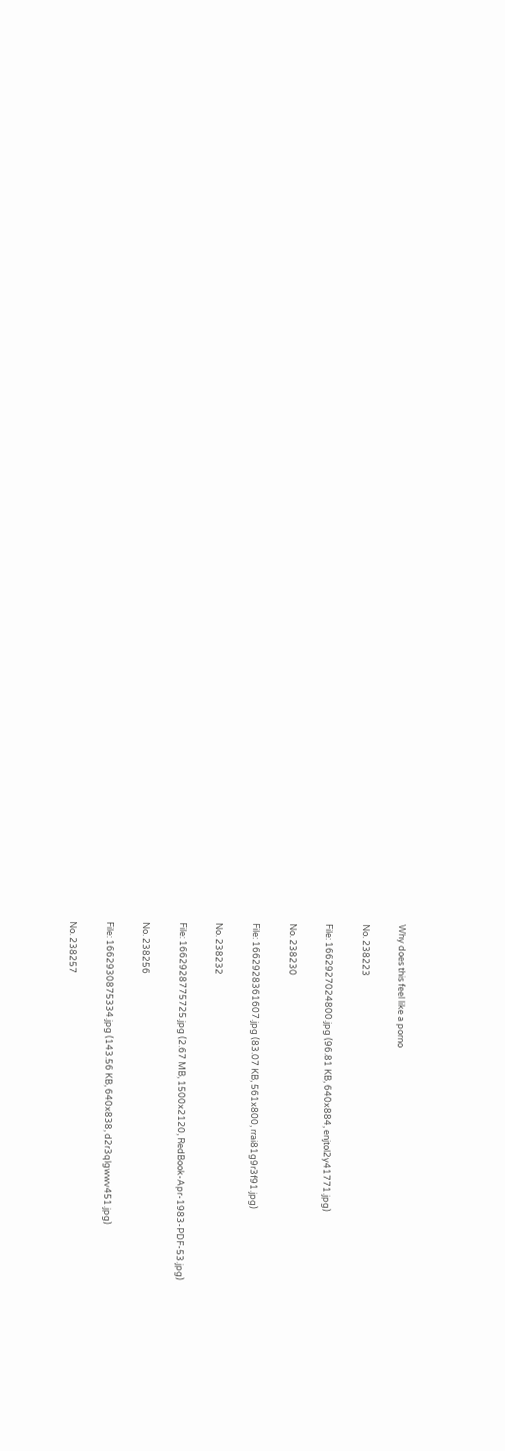Why does this feel like a porno

No. 238223

File: 1662927024800.jpg (96.81 KB, 640x884, enjtol2y41771.jpg)

No. 238230

File: 1662928361607.jpg (83.07 KB, 561x800, rrai81g9r3f91.jpg)

No. 238232

File: 1662928775725.jpg (2.67 MB, 1500x2120, RedBook-Apr-1983-PDF-53.jpg)

No. 238256

File: 1662930875334.jpg (143.56 KB, 640x838, d2r3qlgwwv451.jpg)

No. 238257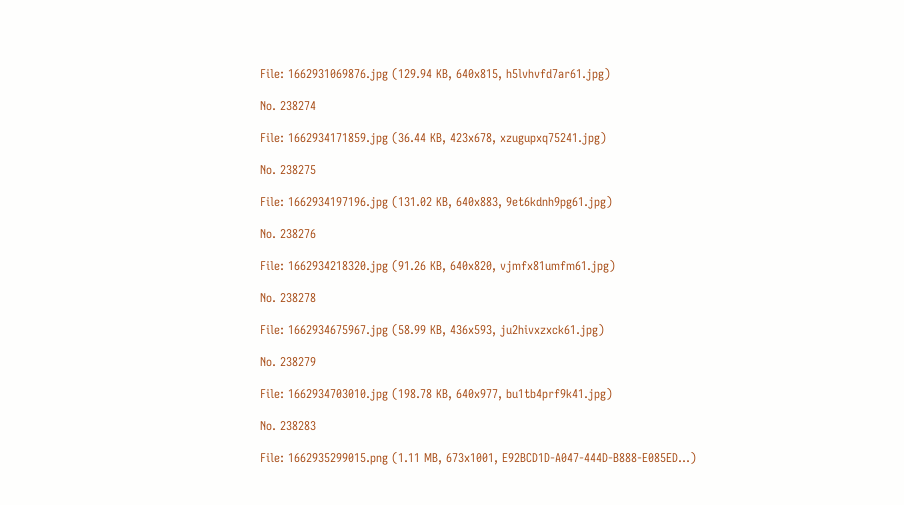File: 1662931069876.jpg (129.94 KB, 640x815, h5lvhvfd7ar61.jpg)

No. 238274

File: 1662934171859.jpg (36.44 KB, 423x678, xzugupxq75241.jpg)

No. 238275

File: 1662934197196.jpg (131.02 KB, 640x883, 9et6kdnh9pg61.jpg)

No. 238276

File: 1662934218320.jpg (91.26 KB, 640x820, vjmfx81umfm61.jpg)

No. 238278

File: 1662934675967.jpg (58.99 KB, 436x593, ju2hivxzxck61.jpg)

No. 238279

File: 1662934703010.jpg (198.78 KB, 640x977, bu1tb4prf9k41.jpg)

No. 238283

File: 1662935299015.png (1.11 MB, 673x1001, E92BCD1D-A047-444D-B888-E085ED…)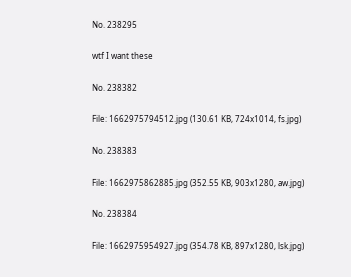No. 238295

wtf I want these

No. 238382

File: 1662975794512.jpg (130.61 KB, 724x1014, fs.jpg)

No. 238383

File: 1662975862885.jpg (352.55 KB, 903x1280, aw.jpg)

No. 238384

File: 1662975954927.jpg (354.78 KB, 897x1280, lsk.jpg)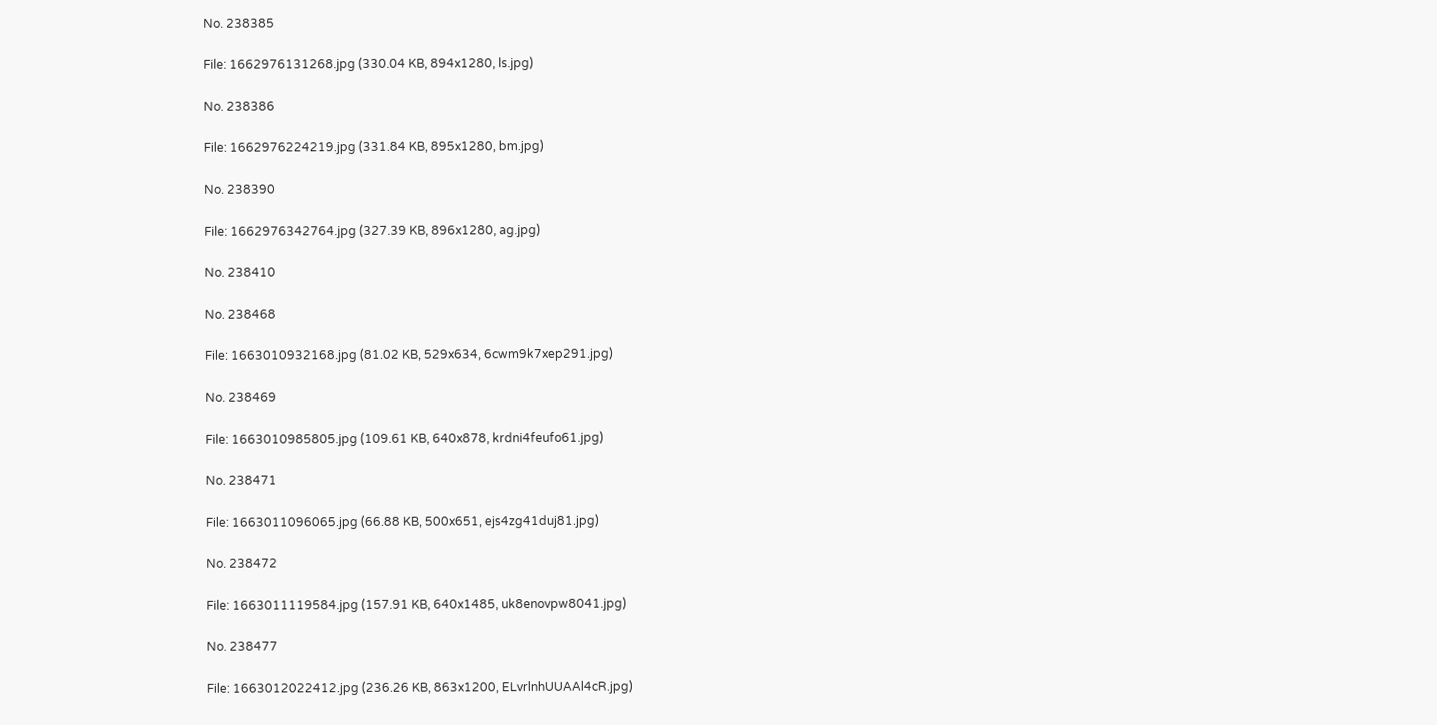No. 238385

File: 1662976131268.jpg (330.04 KB, 894x1280, ls.jpg)

No. 238386

File: 1662976224219.jpg (331.84 KB, 895x1280, bm.jpg)

No. 238390

File: 1662976342764.jpg (327.39 KB, 896x1280, ag.jpg)

No. 238410

No. 238468

File: 1663010932168.jpg (81.02 KB, 529x634, 6cwm9k7xep291.jpg)

No. 238469

File: 1663010985805.jpg (109.61 KB, 640x878, krdni4feufo61.jpg)

No. 238471

File: 1663011096065.jpg (66.88 KB, 500x651, ejs4zg41duj81.jpg)

No. 238472

File: 1663011119584.jpg (157.91 KB, 640x1485, uk8enovpw8041.jpg)

No. 238477

File: 1663012022412.jpg (236.26 KB, 863x1200, ELvrlnhUUAAl4cR.jpg)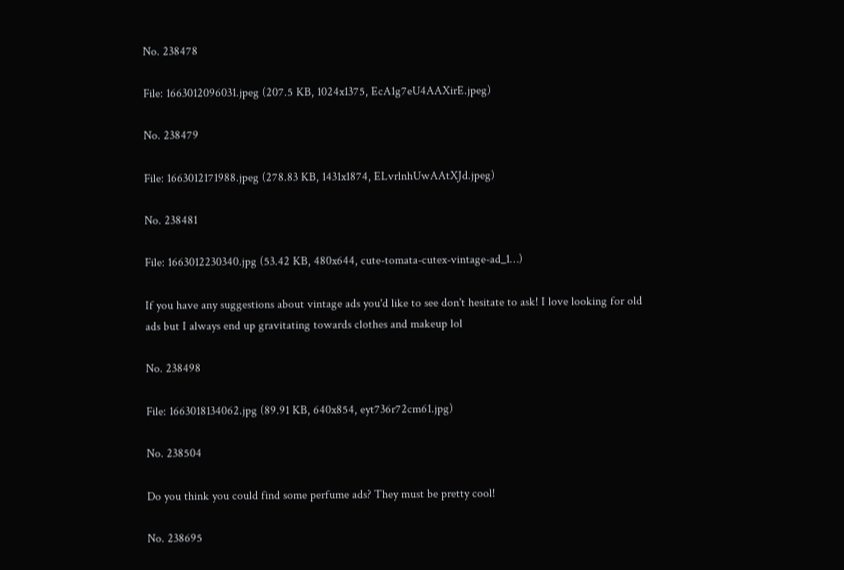No. 238478

File: 1663012096031.jpeg (207.5 KB, 1024x1375, EcA1g7eU4AAXirE.jpeg)

No. 238479

File: 1663012171988.jpeg (278.83 KB, 1431x1874, ELvrlnhUwAAtXJd.jpeg)

No. 238481

File: 1663012230340.jpg (53.42 KB, 480x644, cute-tomata-cutex-vintage-ad_1…)

If you have any suggestions about vintage ads you'd like to see don't hesitate to ask! I love looking for old ads but I always end up gravitating towards clothes and makeup lol

No. 238498

File: 1663018134062.jpg (89.91 KB, 640x854, eyt736r72cm61.jpg)

No. 238504

Do you think you could find some perfume ads? They must be pretty cool!

No. 238695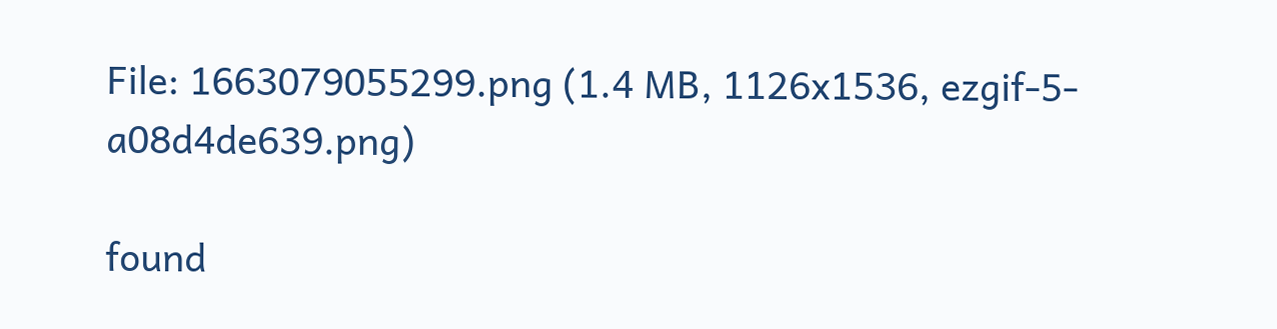File: 1663079055299.png (1.4 MB, 1126x1536, ezgif-5-a08d4de639.png)

found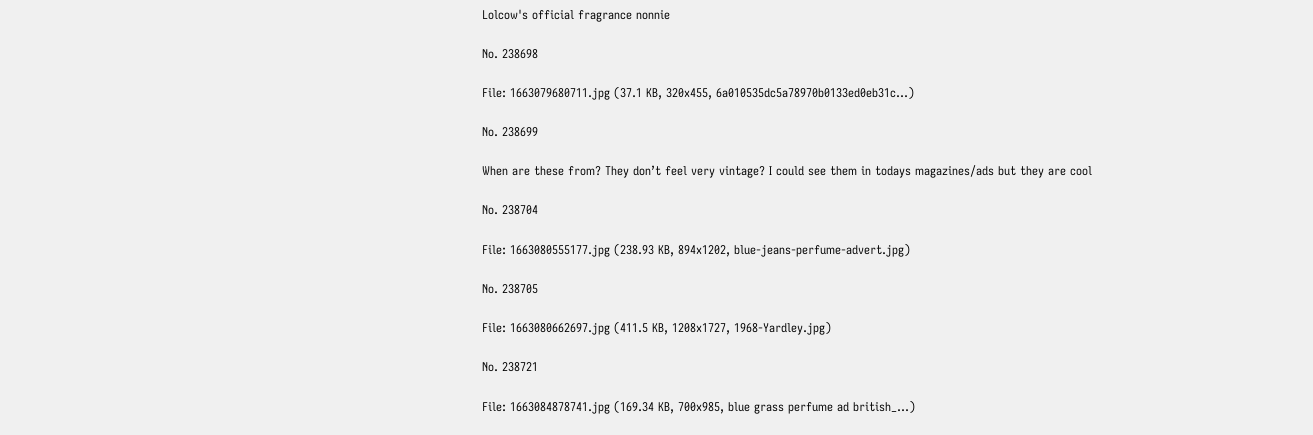Lolcow's official fragrance nonnie

No. 238698

File: 1663079680711.jpg (37.1 KB, 320x455, 6a010535dc5a78970b0133ed0eb31c…)

No. 238699

When are these from? They don’t feel very vintage? I could see them in todays magazines/ads but they are cool

No. 238704

File: 1663080555177.jpg (238.93 KB, 894x1202, blue-jeans-perfume-advert.jpg)

No. 238705

File: 1663080662697.jpg (411.5 KB, 1208x1727, 1968-Yardley.jpg)

No. 238721

File: 1663084878741.jpg (169.34 KB, 700x985, blue grass perfume ad british_…)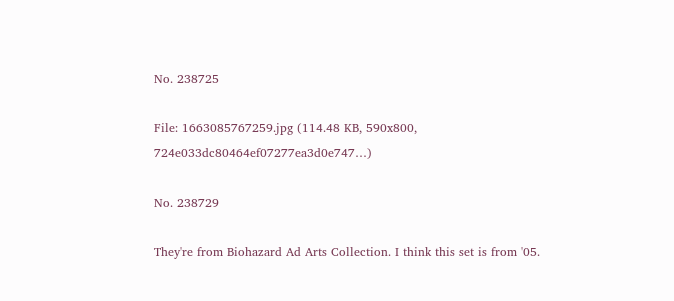No. 238725

File: 1663085767259.jpg (114.48 KB, 590x800, 724e033dc80464ef07277ea3d0e747…)

No. 238729

They're from Biohazard Ad Arts Collection. I think this set is from '05.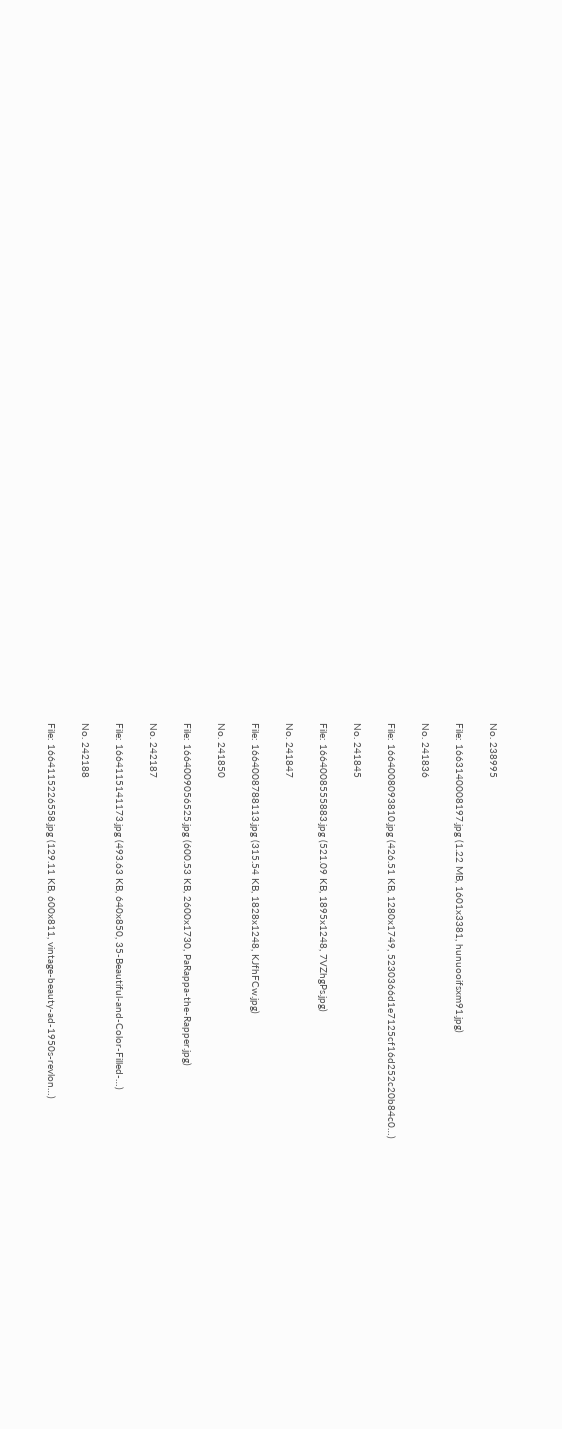No. 238995

File: 1663140008197.jpg (1.22 MB, 1601x3381, hunuooifsxm91.jpg)

No. 241836

File: 1664008093810.jpg (426.51 KB, 1280x1749, 5230366d1e7125cf16d252c20b84c0…)

No. 241845

File: 1664008555883.jpg (521.09 KB, 1895x1248, 7VZhgPs.jpg)

No. 241847

File: 1664008788113.jpg (315.54 KB, 1828x1248, KJfhFCw.jpg)

No. 241850

File: 1664009056525.jpg (600.53 KB, 2600x1730, PaRappa-the-Rapper.jpg)

No. 242187

File: 1664115141173.jpg (493.63 KB, 640x850, 35-Beautiful-and-Color-Filled-…)

No. 242188

File: 1664115226558.jpg (129.11 KB, 600x811, vintage-beauty-ad-1950s-revlon…)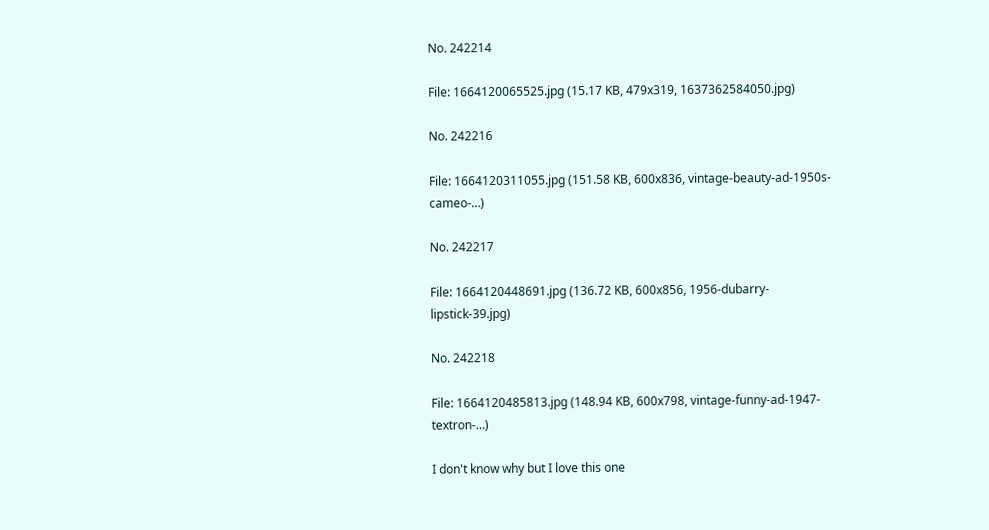No. 242214

File: 1664120065525.jpg (15.17 KB, 479x319, 1637362584050.jpg)

No. 242216

File: 1664120311055.jpg (151.58 KB, 600x836, vintage-beauty-ad-1950s-cameo-…)

No. 242217

File: 1664120448691.jpg (136.72 KB, 600x856, 1956-dubarry-lipstick-39.jpg)

No. 242218

File: 1664120485813.jpg (148.94 KB, 600x798, vintage-funny-ad-1947-textron-…)

I don't know why but I love this one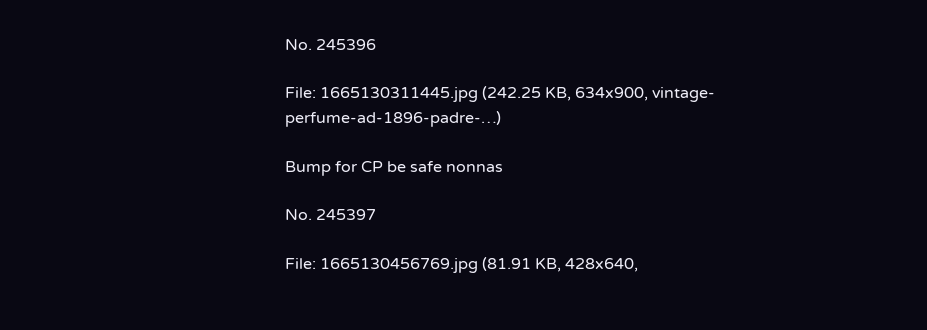No. 245396

File: 1665130311445.jpg (242.25 KB, 634x900, vintage-perfume-ad-1896-padre-…)

Bump for CP be safe nonnas

No. 245397

File: 1665130456769.jpg (81.91 KB, 428x640,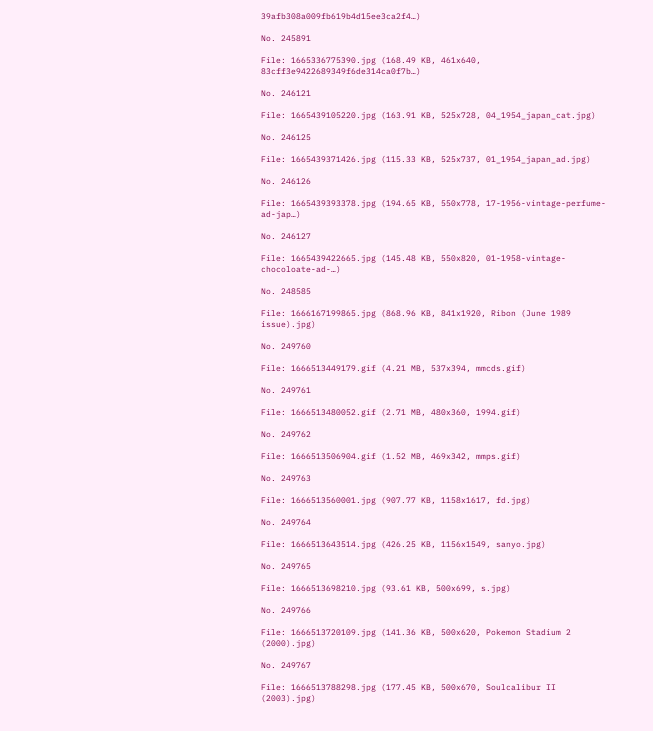39afb308a009fb619b4d15ee3ca2f4…)

No. 245891

File: 1665336775390.jpg (168.49 KB, 461x640, 83cff3e9422689349f6de314ca0f7b…)

No. 246121

File: 1665439105220.jpg (163.91 KB, 525x728, 04_1954_japan_cat.jpg)

No. 246125

File: 1665439371426.jpg (115.33 KB, 525x737, 01_1954_japan_ad.jpg)

No. 246126

File: 1665439393378.jpg (194.65 KB, 550x778, 17-1956-vintage-perfume-ad-jap…)

No. 246127

File: 1665439422665.jpg (145.48 KB, 550x820, 01-1958-vintage-chocoloate-ad-…)

No. 248585

File: 1666167199865.jpg (868.96 KB, 841x1920, Ribon (June 1989 issue).jpg)

No. 249760

File: 1666513449179.gif (4.21 MB, 537x394, mmcds.gif)

No. 249761

File: 1666513480052.gif (2.71 MB, 480x360, 1994.gif)

No. 249762

File: 1666513506904.gif (1.52 MB, 469x342, mmps.gif)

No. 249763

File: 1666513560001.jpg (907.77 KB, 1158x1617, fd.jpg)

No. 249764

File: 1666513643514.jpg (426.25 KB, 1156x1549, sanyo.jpg)

No. 249765

File: 1666513698210.jpg (93.61 KB, 500x699, s.jpg)

No. 249766

File: 1666513720109.jpg (141.36 KB, 500x620, Pokemon Stadium 2 (2000).jpg)

No. 249767

File: 1666513788298.jpg (177.45 KB, 500x670, Soulcalibur II (2003).jpg)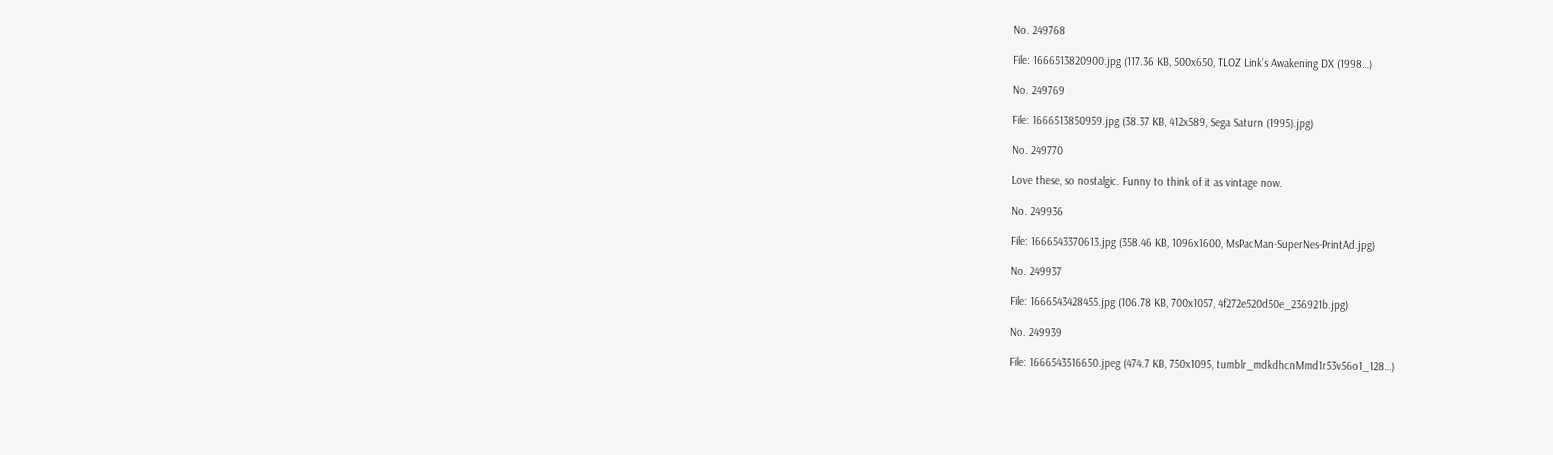No. 249768

File: 1666513820900.jpg (117.36 KB, 500x650, TLOZ Link’s Awakening DX (1998…)

No. 249769

File: 1666513850959.jpg (38.37 KB, 412x589, Sega Saturn (1995).jpg)

No. 249770

Love these, so nostalgic. Funny to think of it as vintage now.

No. 249936

File: 1666543370613.jpg (358.46 KB, 1096x1600, MsPacMan-SuperNes-PrintAd.jpg)

No. 249937

File: 1666543428455.jpg (106.78 KB, 700x1057, 4f272e520d50e_236921b.jpg)

No. 249939

File: 1666543516650.jpeg (474.7 KB, 750x1095, tumblr_mdkdhcnMmd1r53v56o1_128…)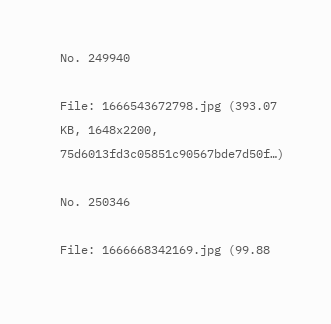No. 249940

File: 1666543672798.jpg (393.07 KB, 1648x2200, 75d6013fd3c05851c90567bde7d50f…)

No. 250346

File: 1666668342169.jpg (99.88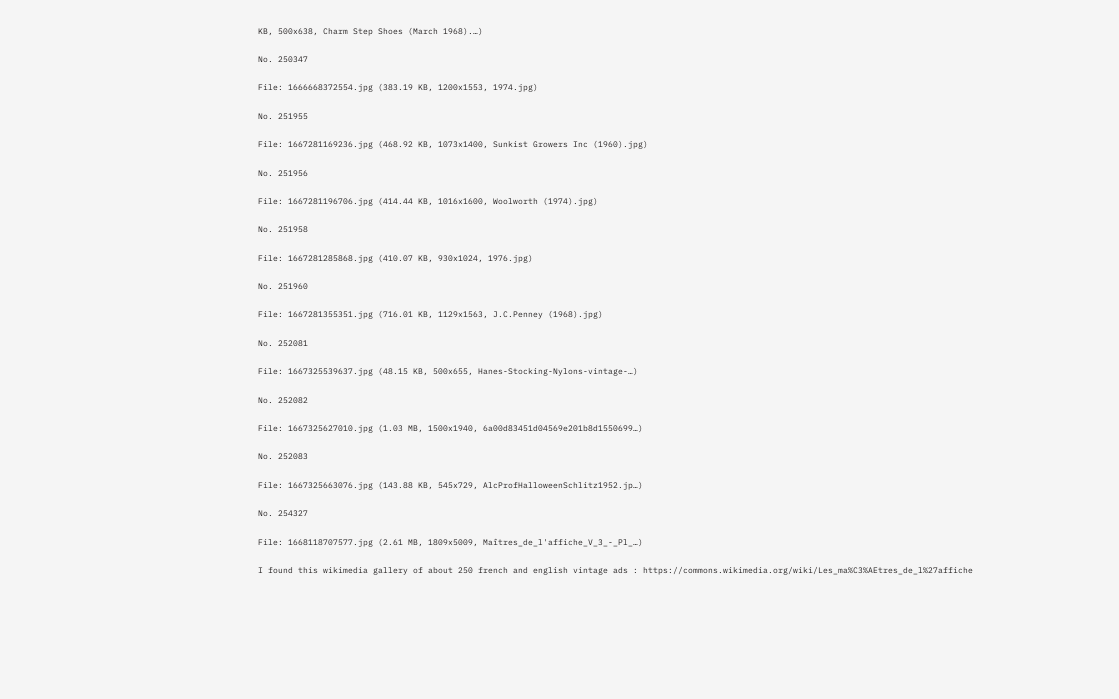KB, 500x638, Charm Step Shoes (March 1968).…)

No. 250347

File: 1666668372554.jpg (383.19 KB, 1200x1553, 1974.jpg)

No. 251955

File: 1667281169236.jpg (468.92 KB, 1073x1400, Sunkist Growers Inc (1960).jpg)

No. 251956

File: 1667281196706.jpg (414.44 KB, 1016x1600, Woolworth (1974).jpg)

No. 251958

File: 1667281285868.jpg (410.07 KB, 930x1024, 1976.jpg)

No. 251960

File: 1667281355351.jpg (716.01 KB, 1129x1563, J.C.Penney (1968).jpg)

No. 252081

File: 1667325539637.jpg (48.15 KB, 500x655, Hanes-Stocking-Nylons-vintage-…)

No. 252082

File: 1667325627010.jpg (1.03 MB, 1500x1940, 6a00d83451d04569e201b8d1550699…)

No. 252083

File: 1667325663076.jpg (143.88 KB, 545x729, AlcProfHalloweenSchlitz1952.jp…)

No. 254327

File: 1668118707577.jpg (2.61 MB, 1809x5009, Maîtres_de_l'affiche_V_3_-_Pl_…)

I found this wikimedia gallery of about 250 french and english vintage ads : https://commons.wikimedia.org/wiki/Les_ma%C3%AEtres_de_l%27affiche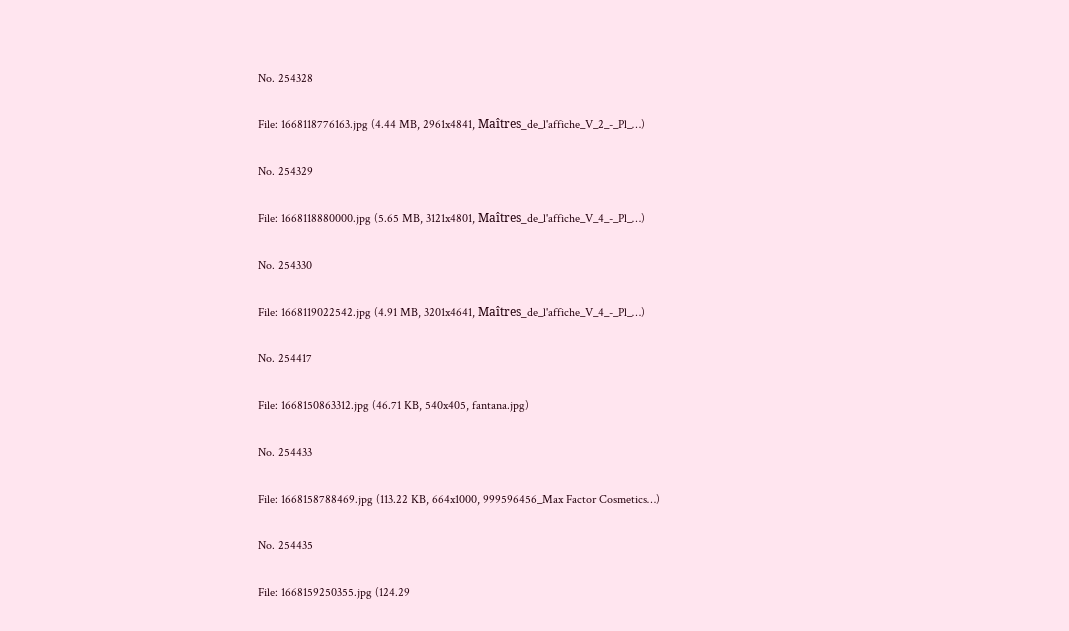No. 254328

File: 1668118776163.jpg (4.44 MB, 2961x4841, Maîtres_de_l'affiche_V_2_-_Pl_…)

No. 254329

File: 1668118880000.jpg (5.65 MB, 3121x4801, Maîtres_de_l'affiche_V_4_-_Pl_…)

No. 254330

File: 1668119022542.jpg (4.91 MB, 3201x4641, Maîtres_de_l'affiche_V_4_-_Pl_…)

No. 254417

File: 1668150863312.jpg (46.71 KB, 540x405, fantana.jpg)

No. 254433

File: 1668158788469.jpg (113.22 KB, 664x1000, 999596456_Max Factor Cosmetics…)

No. 254435

File: 1668159250355.jpg (124.29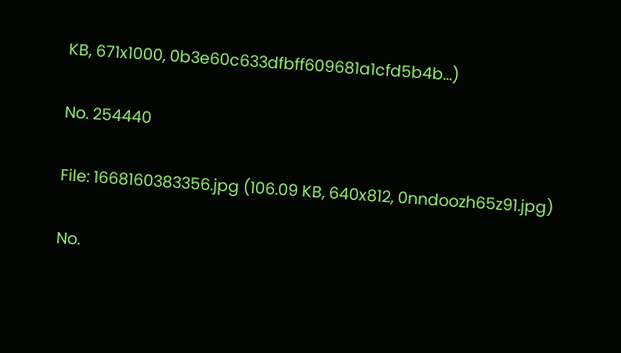KB, 671x1000, 0b3e60c633dfbff609681a1cfd5b4b…)

No. 254440

File: 1668160383356.jpg (106.09 KB, 640x812, 0nndoozh65z91.jpg)

No.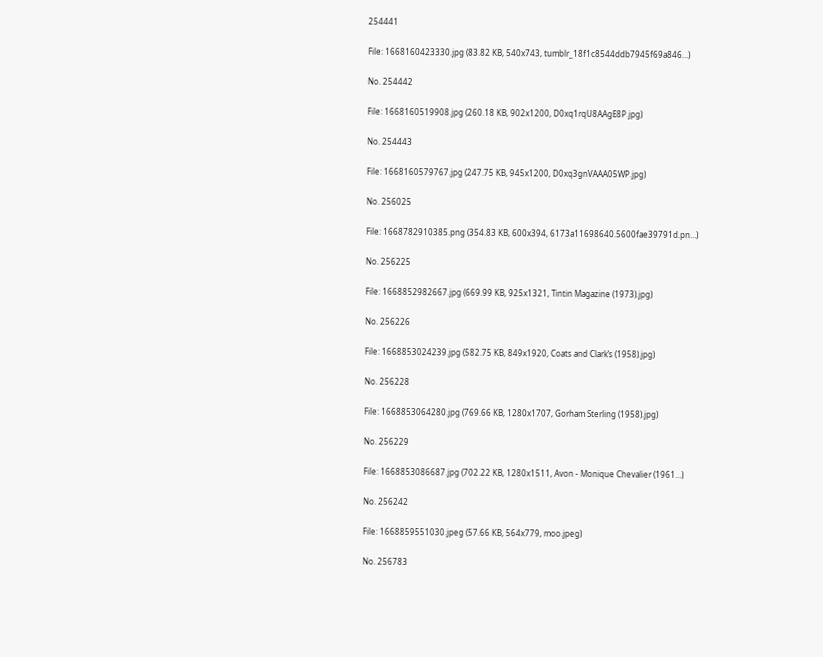254441

File: 1668160423330.jpg (83.82 KB, 540x743, tumblr_18f1c8544ddb7945f69a846…)

No. 254442

File: 1668160519908.jpg (260.18 KB, 902x1200, D0xq1rqU8AAgE8P.jpg)

No. 254443

File: 1668160579767.jpg (247.75 KB, 945x1200, D0xq3gnVAAA05WP.jpg)

No. 256025

File: 1668782910385.png (354.83 KB, 600x394, 6173a11698640.5600fae39791d.pn…)

No. 256225

File: 1668852982667.jpg (669.99 KB, 925x1321, Tintin Magazine (1973).jpg)

No. 256226

File: 1668853024239.jpg (582.75 KB, 849x1920, Coats and Clark’s (1958).jpg)

No. 256228

File: 1668853064280.jpg (769.66 KB, 1280x1707, Gorham Sterling (1958).jpg)

No. 256229

File: 1668853086687.jpg (702.22 KB, 1280x1511, Avon - Monique Chevalier (1961…)

No. 256242

File: 1668859551030.jpeg (57.66 KB, 564x779, moo.jpeg)

No. 256783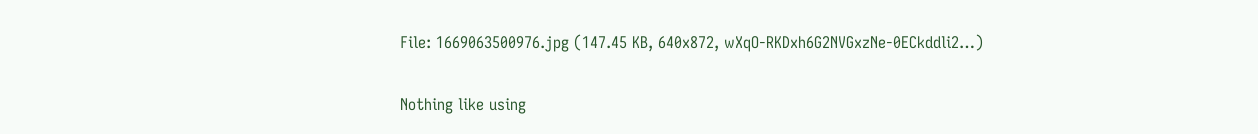File: 1669063500976.jpg (147.45 KB, 640x872, wXqO-RKDxh6G2NVGxzNe-0ECkddli2…)

Nothing like using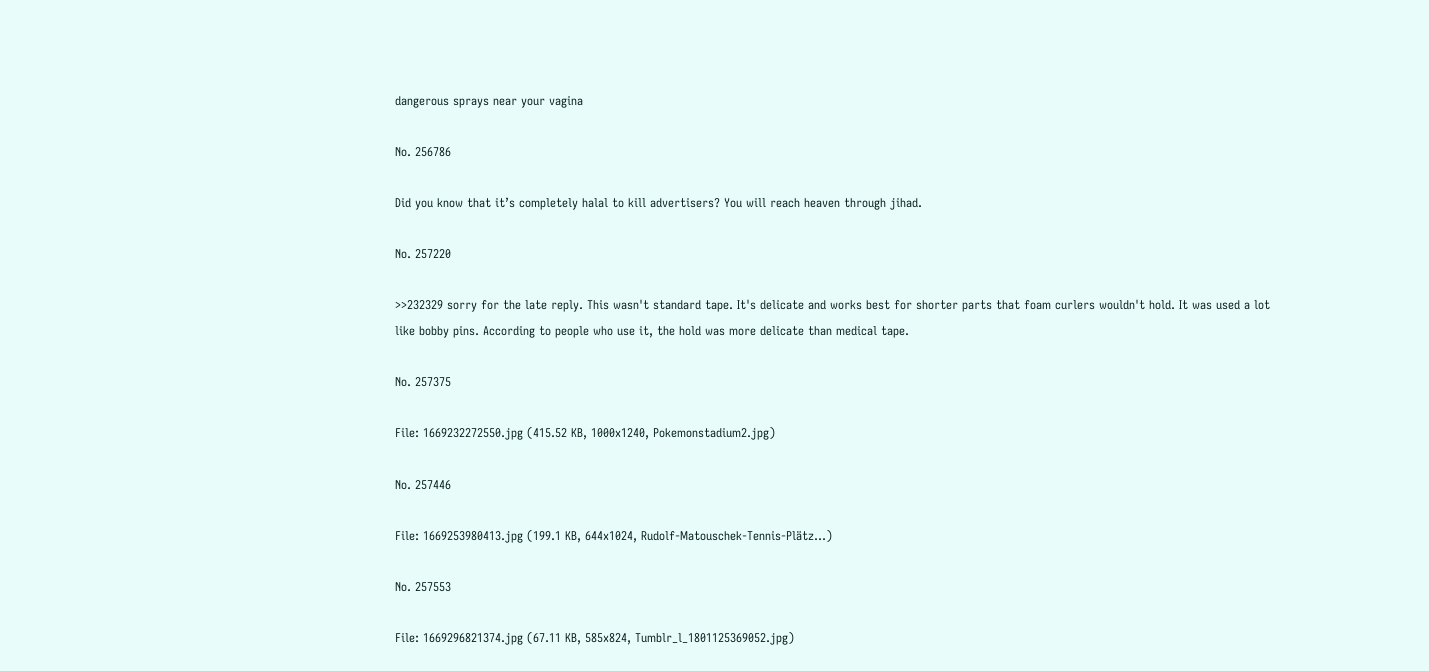dangerous sprays near your vagina

No. 256786

Did you know that it’s completely halal to kill advertisers? You will reach heaven through jihad.

No. 257220

>>232329 sorry for the late reply. This wasn't standard tape. It's delicate and works best for shorter parts that foam curlers wouldn't hold. It was used a lot like bobby pins. According to people who use it, the hold was more delicate than medical tape.

No. 257375

File: 1669232272550.jpg (415.52 KB, 1000x1240, Pokemonstadium2.jpg)

No. 257446

File: 1669253980413.jpg (199.1 KB, 644x1024, Rudolf-Matouschek-Tennis-Plätz…)

No. 257553

File: 1669296821374.jpg (67.11 KB, 585x824, Tumblr_l_1801125369052.jpg)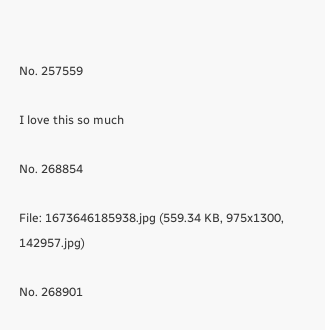No. 257559

I love this so much

No. 268854

File: 1673646185938.jpg (559.34 KB, 975x1300, 142957.jpg)

No. 268901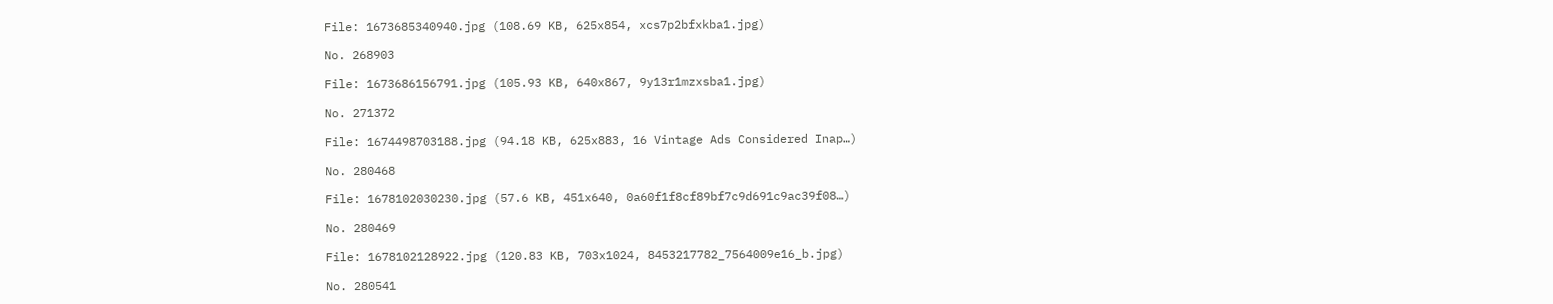File: 1673685340940.jpg (108.69 KB, 625x854, xcs7p2bfxkba1.jpg)

No. 268903

File: 1673686156791.jpg (105.93 KB, 640x867, 9y13r1mzxsba1.jpg)

No. 271372

File: 1674498703188.jpg (94.18 KB, 625x883, 16 Vintage Ads Considered Inap…)

No. 280468

File: 1678102030230.jpg (57.6 KB, 451x640, 0a60f1f8cf89bf7c9d691c9ac39f08…)

No. 280469

File: 1678102128922.jpg (120.83 KB, 703x1024, 8453217782_7564009e16_b.jpg)

No. 280541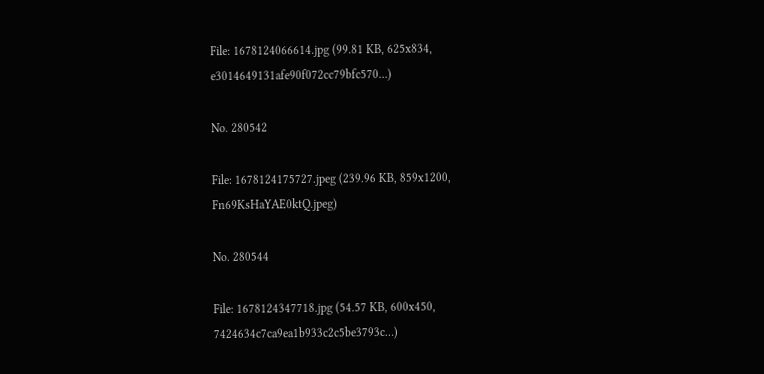File: 1678124066614.jpg (99.81 KB, 625x834, e3014649131afe90f072cc79bfc570…)

No. 280542

File: 1678124175727.jpeg (239.96 KB, 859x1200, Fn69KsHaYAE0ktQ.jpeg)

No. 280544

File: 1678124347718.jpg (54.57 KB, 600x450, 7424634c7ca9ea1b933c2c5be3793c…)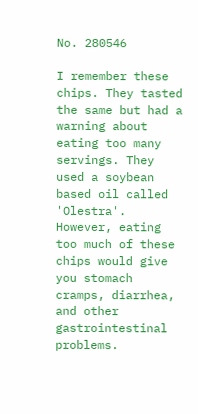No. 280546

I remember these chips. They tasted the same but had a warning about eating too many servings. They used a soybean based oil called 'Olestra'. However, eating too much of these chips would give you stomach cramps, diarrhea, and other gastrointestinal problems.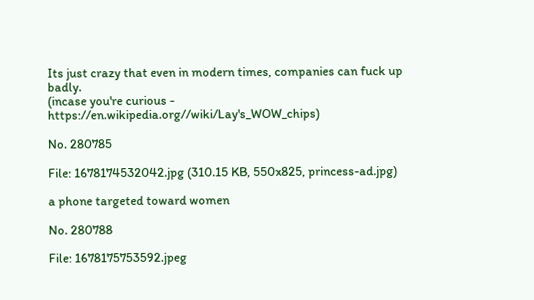Its just crazy that even in modern times, companies can fuck up badly.
(incase you're curious - https://en.wikipedia.org//wiki/Lay's_WOW_chips)

No. 280785

File: 1678174532042.jpg (310.15 KB, 550x825, princess-ad.jpg)

a phone targeted toward women

No. 280788

File: 1678175753592.jpeg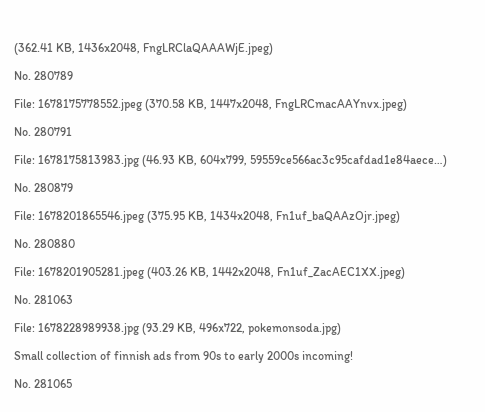(362.41 KB, 1436x2048, FngLRClaQAAAWjE.jpeg)

No. 280789

File: 1678175778552.jpeg (370.58 KB, 1447x2048, FngLRCmacAAYnvx.jpeg)

No. 280791

File: 1678175813983.jpg (46.93 KB, 604x799, 59559ce566ac3c95cafdad1e84aece…)

No. 280879

File: 1678201865546.jpeg (375.95 KB, 1434x2048, Fn1uf_baQAAzOjr.jpeg)

No. 280880

File: 1678201905281.jpeg (403.26 KB, 1442x2048, Fn1uf_ZacAEC1XX.jpeg)

No. 281063

File: 1678228989938.jpg (93.29 KB, 496x722, pokemonsoda.jpg)

Small collection of finnish ads from 90s to early 2000s incoming!

No. 281065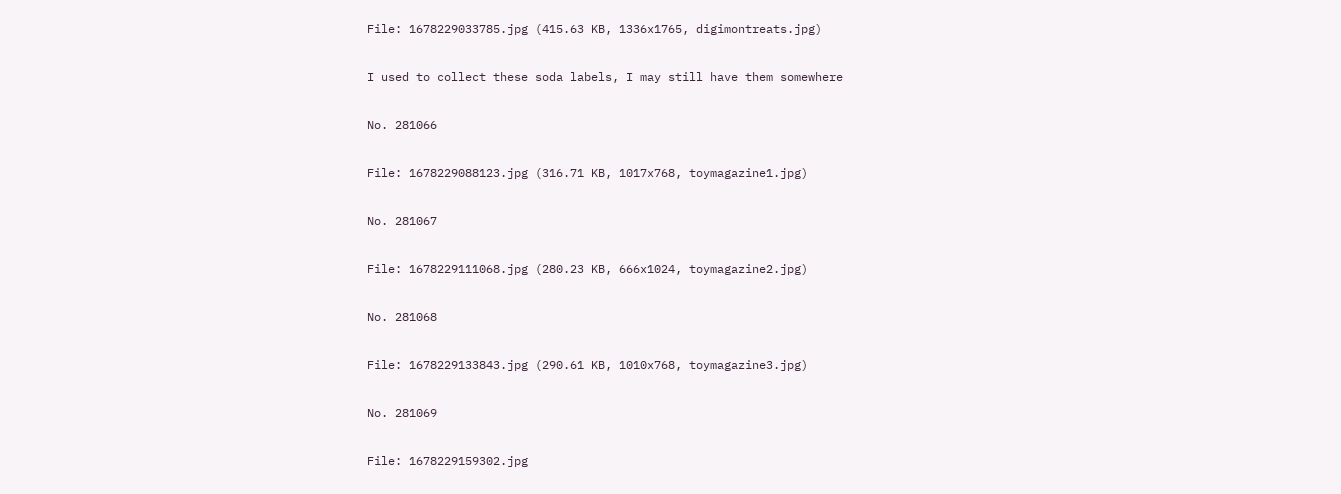File: 1678229033785.jpg (415.63 KB, 1336x1765, digimontreats.jpg)

I used to collect these soda labels, I may still have them somewhere

No. 281066

File: 1678229088123.jpg (316.71 KB, 1017x768, toymagazine1.jpg)

No. 281067

File: 1678229111068.jpg (280.23 KB, 666x1024, toymagazine2.jpg)

No. 281068

File: 1678229133843.jpg (290.61 KB, 1010x768, toymagazine3.jpg)

No. 281069

File: 1678229159302.jpg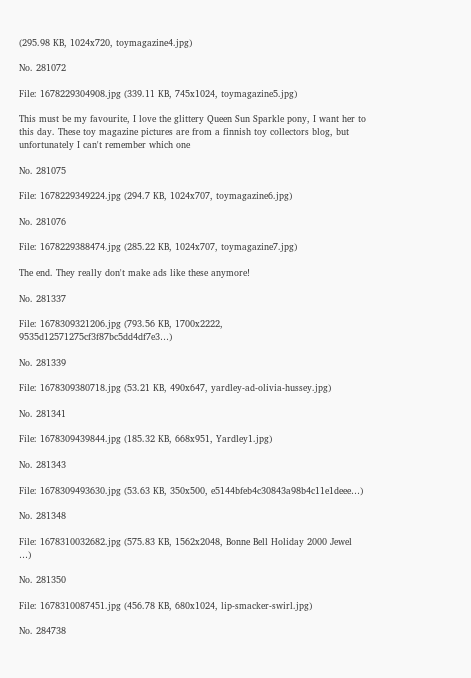(295.98 KB, 1024x720, toymagazine4.jpg)

No. 281072

File: 1678229304908.jpg (339.11 KB, 745x1024, toymagazine5.jpg)

This must be my favourite, I love the glittery Queen Sun Sparkle pony, I want her to this day. These toy magazine pictures are from a finnish toy collectors blog, but unfortunately I can't remember which one

No. 281075

File: 1678229349224.jpg (294.7 KB, 1024x707, toymagazine6.jpg)

No. 281076

File: 1678229388474.jpg (285.22 KB, 1024x707, toymagazine7.jpg)

The end. They really don't make ads like these anymore!

No. 281337

File: 1678309321206.jpg (793.56 KB, 1700x2222, 9535d12571275cf3f87bc5dd4df7e3…)

No. 281339

File: 1678309380718.jpg (53.21 KB, 490x647, yardley-ad-olivia-hussey.jpg)

No. 281341

File: 1678309439844.jpg (185.32 KB, 668x951, Yardley1.jpg)

No. 281343

File: 1678309493630.jpg (53.63 KB, 350x500, e5144bfeb4c30843a98b4c11e1deee…)

No. 281348

File: 1678310032682.jpg (575.83 KB, 1562x2048, Bonne Bell Holiday 2000 Jewel …)

No. 281350

File: 1678310087451.jpg (456.78 KB, 680x1024, lip-smacker-swirl.jpg)

No. 284738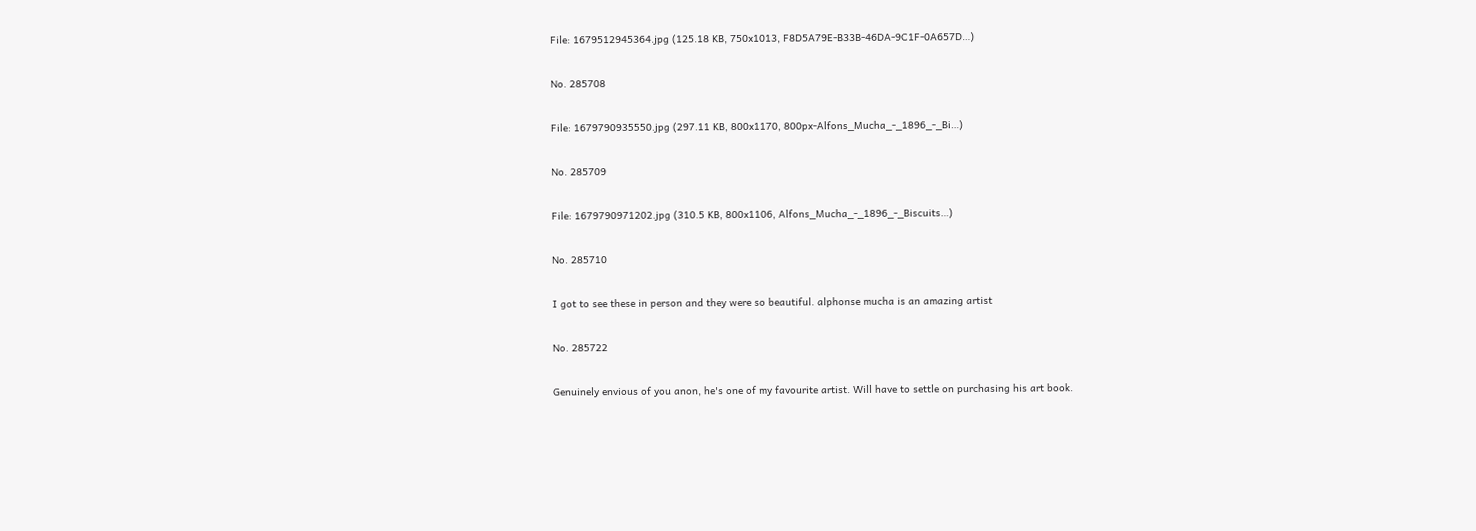File: 1679512945364.jpg (125.18 KB, 750x1013, F8D5A79E-B33B-46DA-9C1F-0A657D…)

No. 285708

File: 1679790935550.jpg (297.11 KB, 800x1170, 800px-Alfons_Mucha_-_1896_-_Bi…)

No. 285709

File: 1679790971202.jpg (310.5 KB, 800x1106, Alfons_Mucha_-_1896_-_Biscuits…)

No. 285710

I got to see these in person and they were so beautiful. alphonse mucha is an amazing artist

No. 285722

Genuinely envious of you anon, he's one of my favourite artist. Will have to settle on purchasing his art book.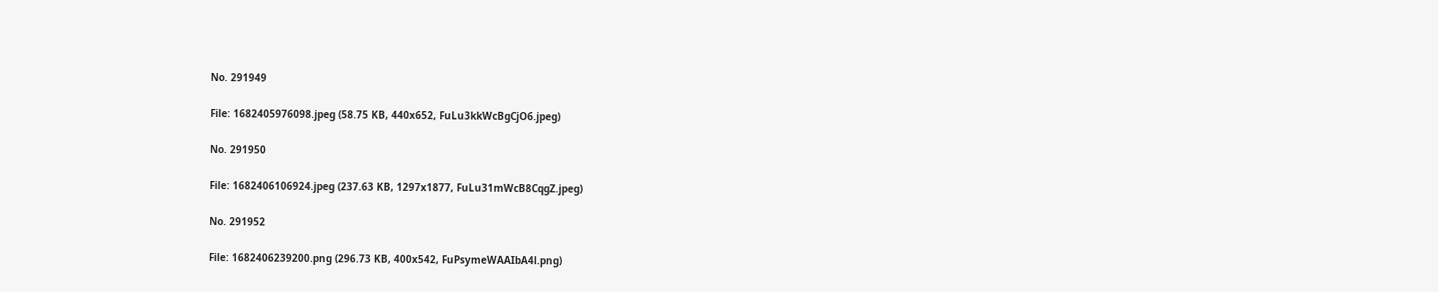No. 291949

File: 1682405976098.jpeg (58.75 KB, 440x652, FuLu3kkWcBgCjO6.jpeg)

No. 291950

File: 1682406106924.jpeg (237.63 KB, 1297x1877, FuLu31mWcB8CqgZ.jpeg)

No. 291952

File: 1682406239200.png (296.73 KB, 400x542, FuPsymeWAAIbA4l.png)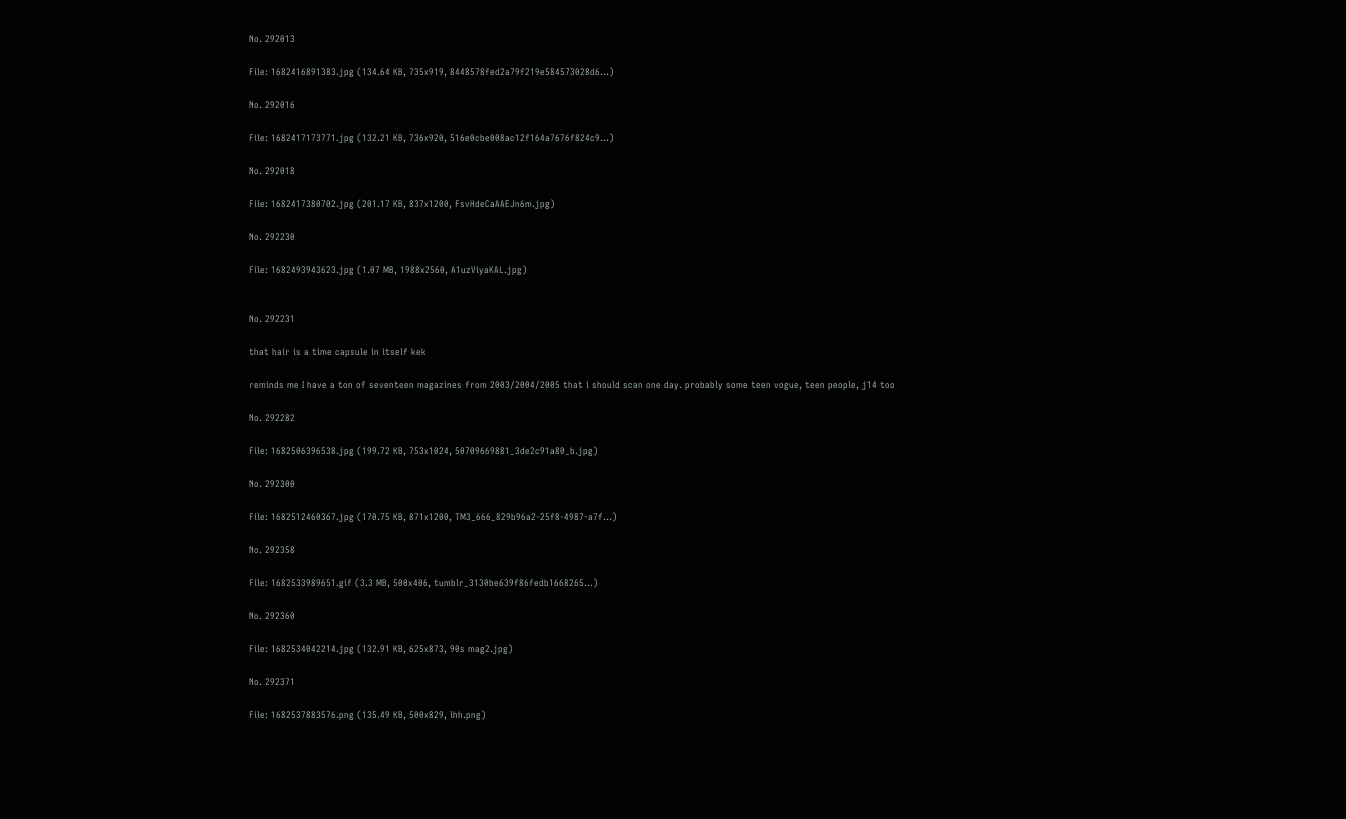No. 292013

File: 1682416891383.jpg (134.64 KB, 735x919, 8448578fed2a79f219e584573028d6…)

No. 292016

File: 1682417173771.jpg (132.21 KB, 736x920, 516e0cbe008ac12f164a7676f824c9…)

No. 292018

File: 1682417380702.jpg (201.17 KB, 837x1200, FsvHdeCaAAEJn6m.jpg)

No. 292230

File: 1682493943623.jpg (1.07 MB, 1988x2560, A1uzViyaKAL.jpg)


No. 292231

that hair is a time capsule in itself kek

reminds me I have a ton of seventeen magazines from 2003/2004/2005 that i should scan one day. probably some teen vogue, teen people, j14 too

No. 292282

File: 1682506396538.jpg (199.72 KB, 753x1024, 50709669881_3de2c91a80_b.jpg)

No. 292300

File: 1682512460367.jpg (170.75 KB, 871x1200, TM3_666_829b96a2-25f8-4987-a7f…)

No. 292358

File: 1682533989651.gif (3.3 MB, 500x406, tumblr_3130be639f86fedb1668265…)

No. 292360

File: 1682534042214.jpg (132.91 KB, 625x873, 90s mag2.jpg)

No. 292371

File: 1682537883576.png (135.49 KB, 500x829, lhh.png)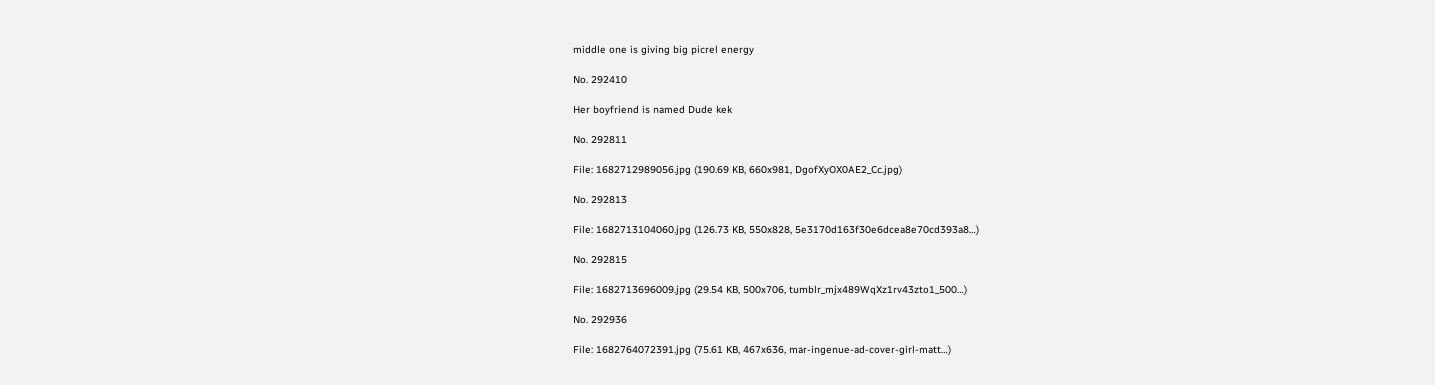middle one is giving big picrel energy

No. 292410

Her boyfriend is named Dude kek

No. 292811

File: 1682712989056.jpg (190.69 KB, 660x981, DgofXyOX0AE2_Cc.jpg)

No. 292813

File: 1682713104060.jpg (126.73 KB, 550x828, 5e3170d163f30e6dcea8e70cd393a8…)

No. 292815

File: 1682713696009.jpg (29.54 KB, 500x706, tumblr_mjx489WqXz1rv43zto1_500…)

No. 292936

File: 1682764072391.jpg (75.61 KB, 467x636, mar-ingenue-ad-cover-girl-matt…)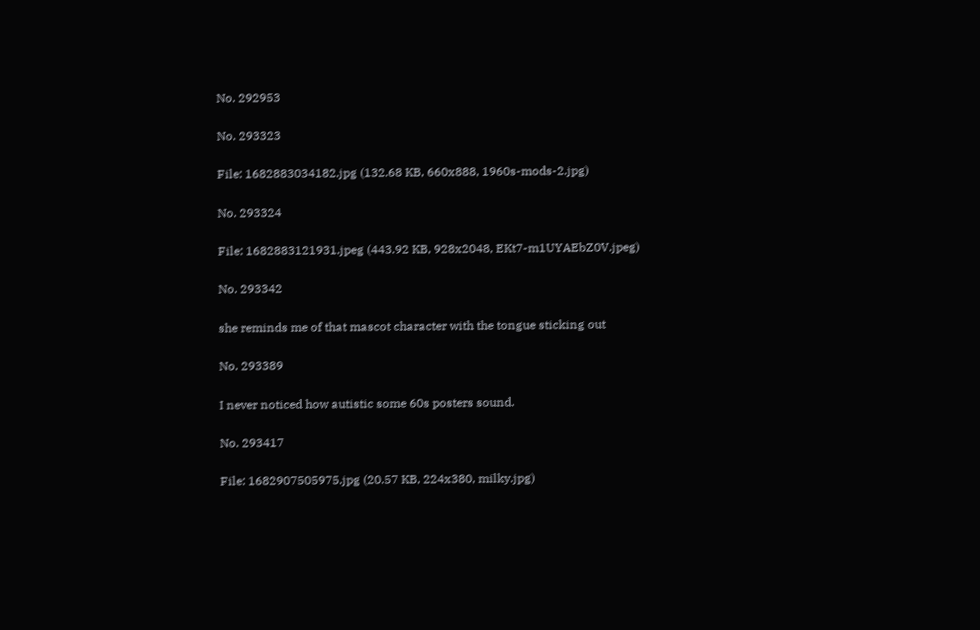No. 292953

No. 293323

File: 1682883034182.jpg (132.68 KB, 660x888, 1960s-mods-2.jpg)

No. 293324

File: 1682883121931.jpeg (443.92 KB, 928x2048, EKt7-m1UYAEbZ0V.jpeg)

No. 293342

she reminds me of that mascot character with the tongue sticking out

No. 293389

I never noticed how autistic some 60s posters sound.

No. 293417

File: 1682907505975.jpg (20.57 KB, 224x380, milky.jpg)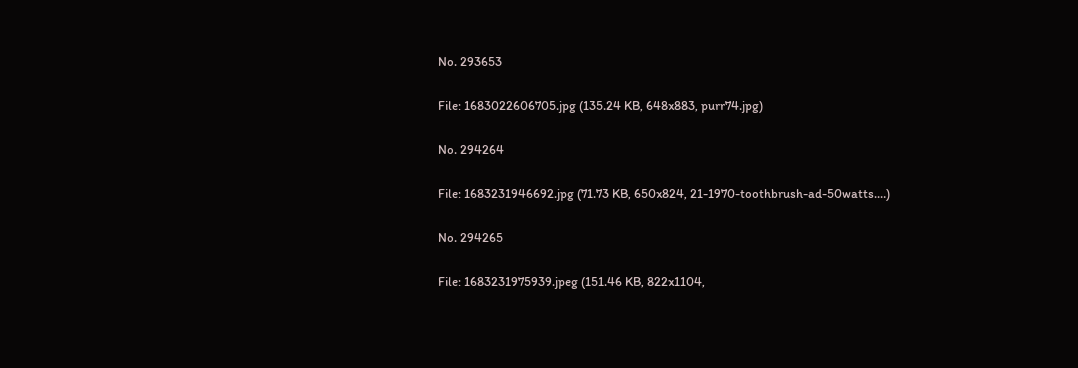No. 293653

File: 1683022606705.jpg (135.24 KB, 648x883, purr74.jpg)

No. 294264

File: 1683231946692.jpg (71.73 KB, 650x824, 21-1970-toothbrush-ad-50watts.…)

No. 294265

File: 1683231975939.jpeg (151.46 KB, 822x1104,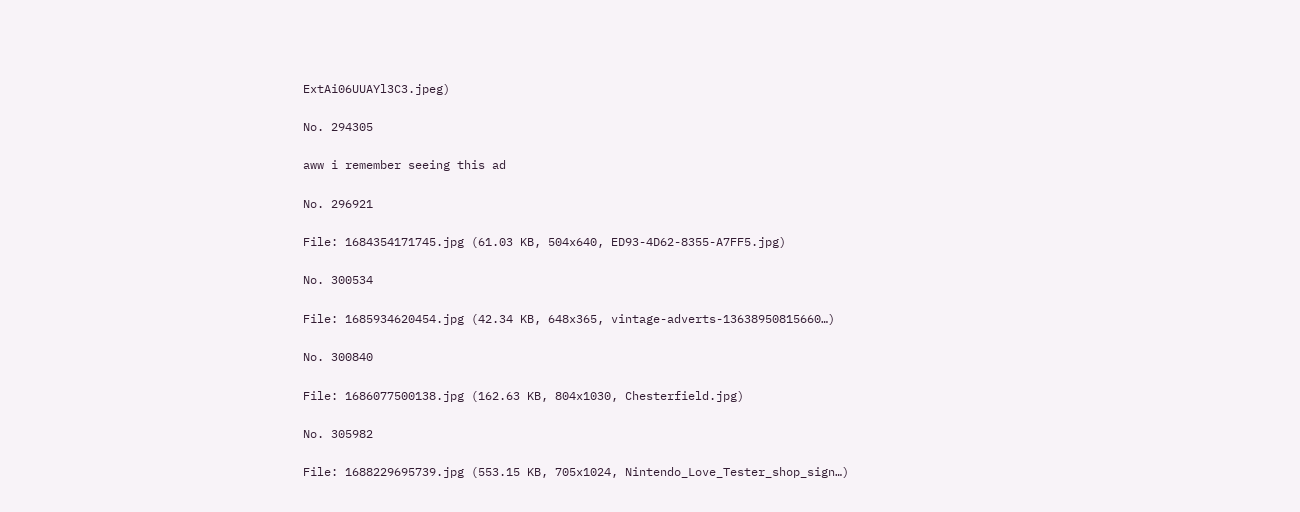ExtAi06UUAYl3C3.jpeg)

No. 294305

aww i remember seeing this ad

No. 296921

File: 1684354171745.jpg (61.03 KB, 504x640, ED93-4D62-8355-A7FF5.jpg)

No. 300534

File: 1685934620454.jpg (42.34 KB, 648x365, vintage-adverts-13638950815660…)

No. 300840

File: 1686077500138.jpg (162.63 KB, 804x1030, Chesterfield.jpg)

No. 305982

File: 1688229695739.jpg (553.15 KB, 705x1024, Nintendo_Love_Tester_shop_sign…)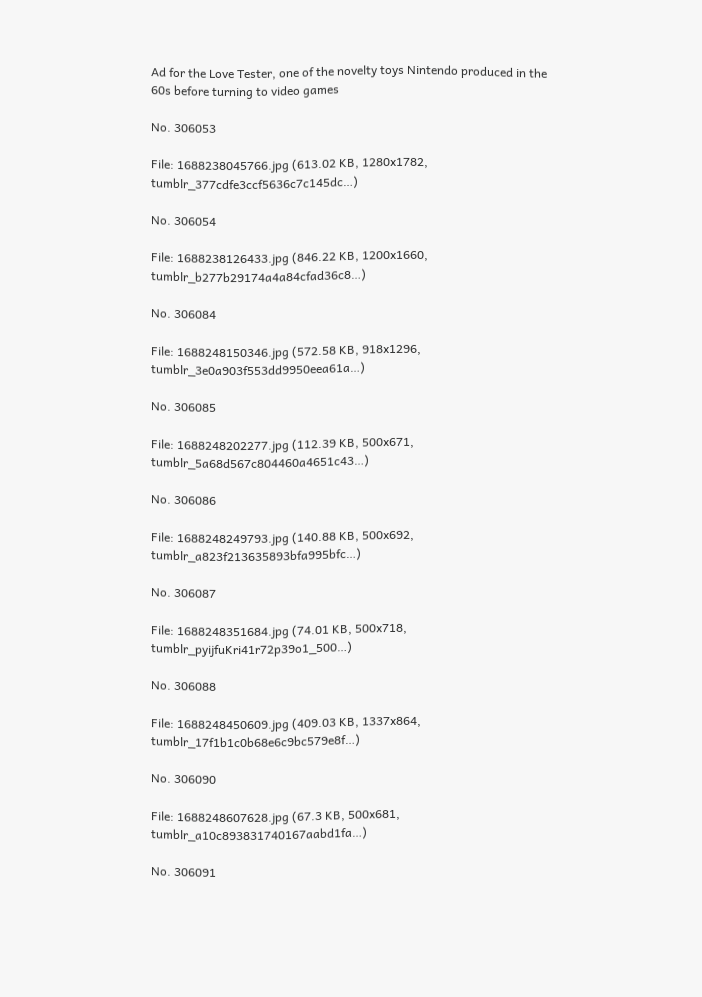Ad for the Love Tester, one of the novelty toys Nintendo produced in the 60s before turning to video games

No. 306053

File: 1688238045766.jpg (613.02 KB, 1280x1782, tumblr_377cdfe3ccf5636c7c145dc…)

No. 306054

File: 1688238126433.jpg (846.22 KB, 1200x1660, tumblr_b277b29174a4a84cfad36c8…)

No. 306084

File: 1688248150346.jpg (572.58 KB, 918x1296, tumblr_3e0a903f553dd9950eea61a…)

No. 306085

File: 1688248202277.jpg (112.39 KB, 500x671, tumblr_5a68d567c804460a4651c43…)

No. 306086

File: 1688248249793.jpg (140.88 KB, 500x692, tumblr_a823f213635893bfa995bfc…)

No. 306087

File: 1688248351684.jpg (74.01 KB, 500x718, tumblr_pyijfuKri41r72p39o1_500…)

No. 306088

File: 1688248450609.jpg (409.03 KB, 1337x864, tumblr_17f1b1c0b68e6c9bc579e8f…)

No. 306090

File: 1688248607628.jpg (67.3 KB, 500x681, tumblr_a10c893831740167aabd1fa…)

No. 306091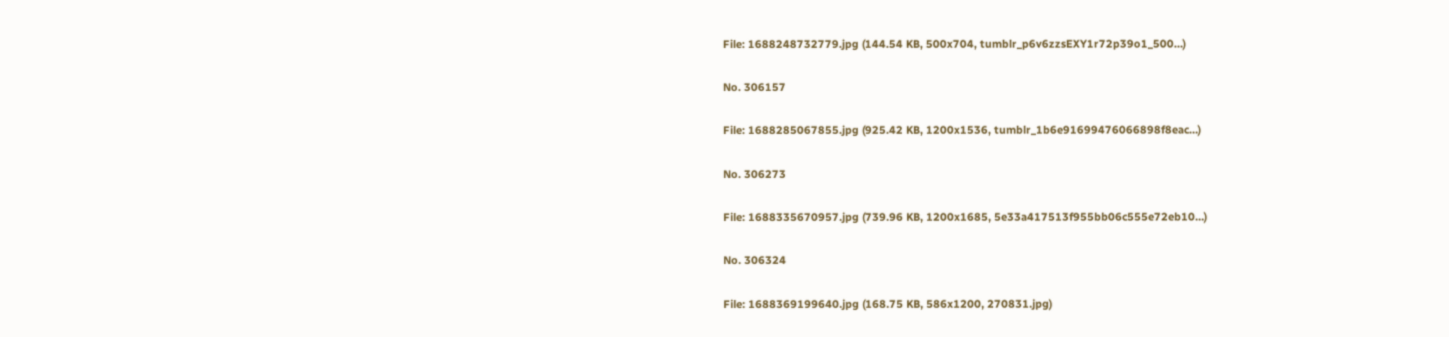File: 1688248732779.jpg (144.54 KB, 500x704, tumblr_p6v6zzsEXY1r72p39o1_500…)

No. 306157

File: 1688285067855.jpg (925.42 KB, 1200x1536, tumblr_1b6e91699476066898f8eac…)

No. 306273

File: 1688335670957.jpg (739.96 KB, 1200x1685, 5e33a417513f955bb06c555e72eb10…)

No. 306324

File: 1688369199640.jpg (168.75 KB, 586x1200, 270831.jpg)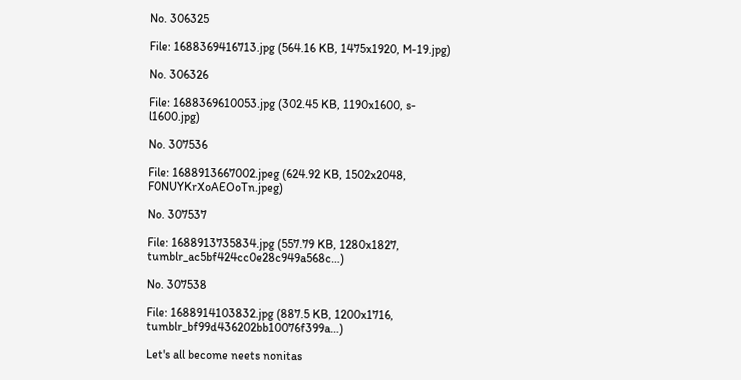No. 306325

File: 1688369416713.jpg (564.16 KB, 1475x1920, M-19.jpg)

No. 306326

File: 1688369610053.jpg (302.45 KB, 1190x1600, s-l1600.jpg)

No. 307536

File: 1688913667002.jpeg (624.92 KB, 1502x2048, F0NUYKrXoAEOoTn.jpeg)

No. 307537

File: 1688913735834.jpg (557.79 KB, 1280x1827, tumblr_ac5bf424cc0e28c949a568c…)

No. 307538

File: 1688914103832.jpg (887.5 KB, 1200x1716, tumblr_bf99d436202bb10076f399a…)

Let's all become neets nonitas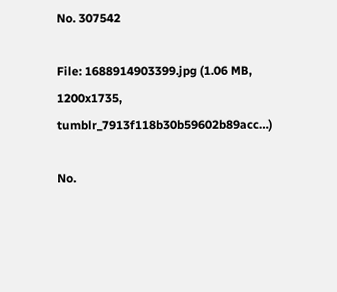No. 307542

File: 1688914903399.jpg (1.06 MB, 1200x1735, tumblr_7913f118b30b59602b89acc…)

No.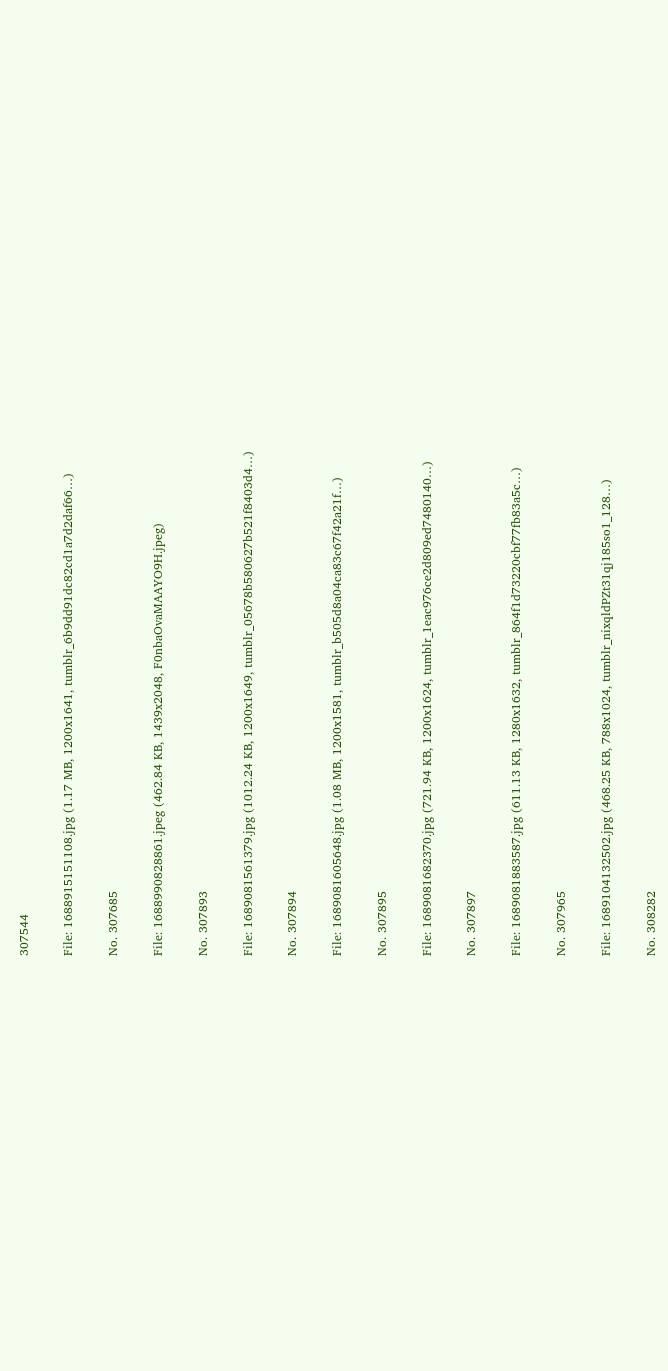307544

File: 1688915151108.jpg (1.17 MB, 1200x1641, tumblr_6b9dd91dc82cd1a7d2daf66…)

No. 307685

File: 1688990828861.jpeg (462.84 KB, 1439x2048, F0nbaOvaMAAYO9H.jpeg)

No. 307893

File: 1689081561379.jpg (1012.24 KB, 1200x1649, tumblr_05678b580627b521f8403d4…)

No. 307894

File: 1689081605648.jpg (1.08 MB, 1200x1581, tumblr_b505d8a04ca83c67f42a21f…)

No. 307895

File: 1689081682370.jpg (721.94 KB, 1200x1624, tumblr_1eac976ce2d809ed7480140…)

No. 307897

File: 1689081883587.jpg (611.13 KB, 1280x1632, tumblr_864f1d73220cbf77fb83a5c…)

No. 307965

File: 1689104132502.jpg (468.25 KB, 788x1024, tumblr_nixqldPZt31qj185so1_128…)

No. 308282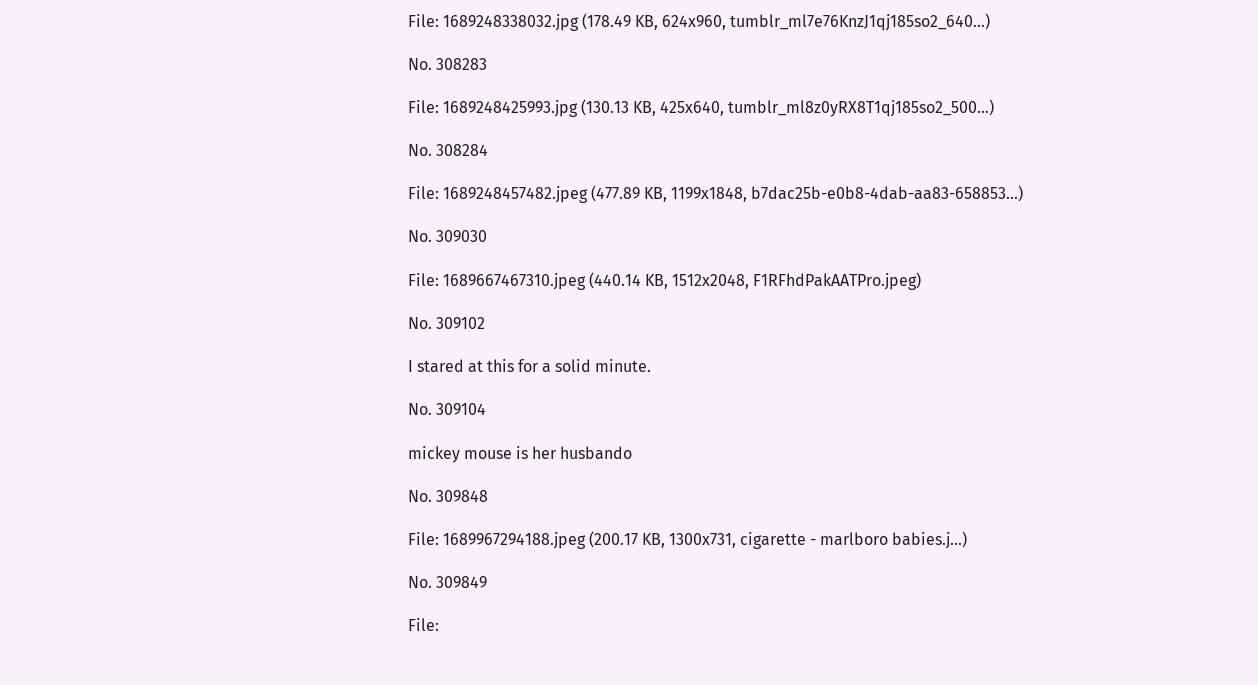File: 1689248338032.jpg (178.49 KB, 624x960, tumblr_ml7e76KnzJ1qj185so2_640…)

No. 308283

File: 1689248425993.jpg (130.13 KB, 425x640, tumblr_ml8z0yRX8T1qj185so2_500…)

No. 308284

File: 1689248457482.jpeg (477.89 KB, 1199x1848, b7dac25b-e0b8-4dab-aa83-658853…)

No. 309030

File: 1689667467310.jpeg (440.14 KB, 1512x2048, F1RFhdPakAATPro.jpeg)

No. 309102

I stared at this for a solid minute.

No. 309104

mickey mouse is her husbando

No. 309848

File: 1689967294188.jpeg (200.17 KB, 1300x731, cigarette - marlboro babies.j…)

No. 309849

File: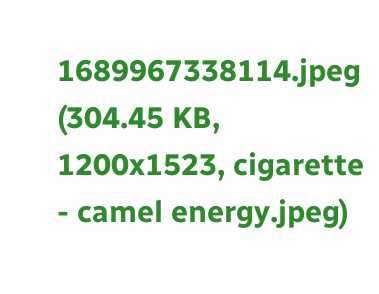1689967338114.jpeg (304.45 KB, 1200x1523, cigarette - camel energy.jpeg)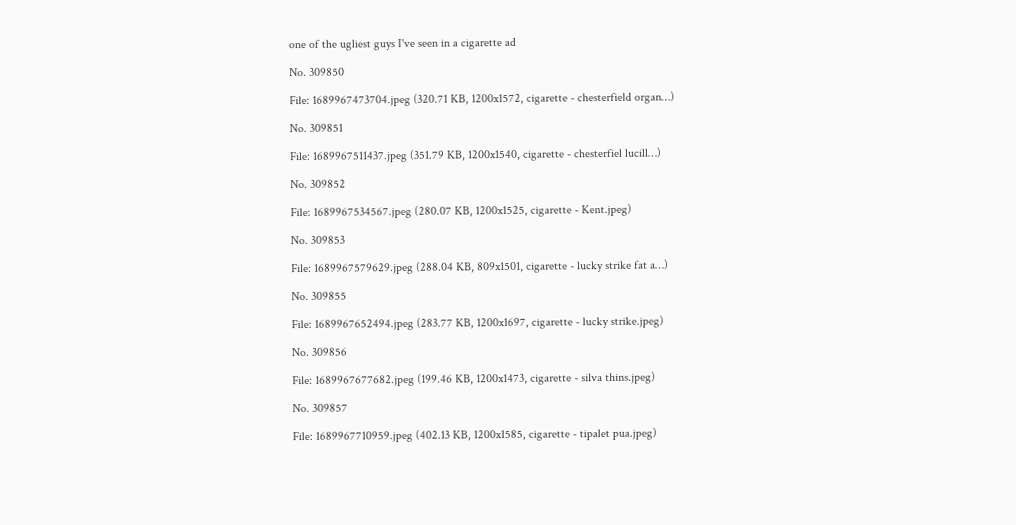one of the ugliest guys I've seen in a cigarette ad

No. 309850

File: 1689967473704.jpeg (320.71 KB, 1200x1572, cigarette - chesterfield organ…)

No. 309851

File: 1689967511437.jpeg (351.79 KB, 1200x1540, cigarette - chesterfiel lucill…)

No. 309852

File: 1689967534567.jpeg (280.07 KB, 1200x1525, cigarette - Kent.jpeg)

No. 309853

File: 1689967579629.jpeg (288.04 KB, 809x1501, cigarette - lucky strike fat a…)

No. 309855

File: 1689967652494.jpeg (283.77 KB, 1200x1697, cigarette - lucky strike.jpeg)

No. 309856

File: 1689967677682.jpeg (199.46 KB, 1200x1473, cigarette - silva thins.jpeg)

No. 309857

File: 1689967710959.jpeg (402.13 KB, 1200x1585, cigarette - tipalet pua.jpeg)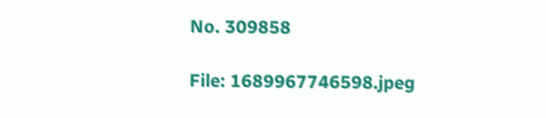No. 309858

File: 1689967746598.jpeg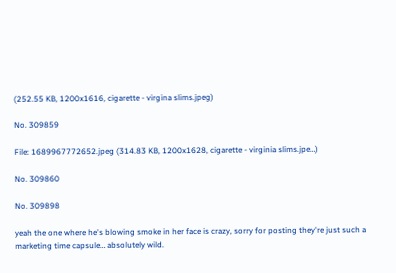(252.55 KB, 1200x1616, cigarette - virgina slims.jpeg)

No. 309859

File: 1689967772652.jpeg (314.83 KB, 1200x1628, cigarette - virginia slims.jpe…)

No. 309860

No. 309898

yeah the one where he's blowing smoke in her face is crazy, sorry for posting they're just such a marketing time capsule… absolutely wild.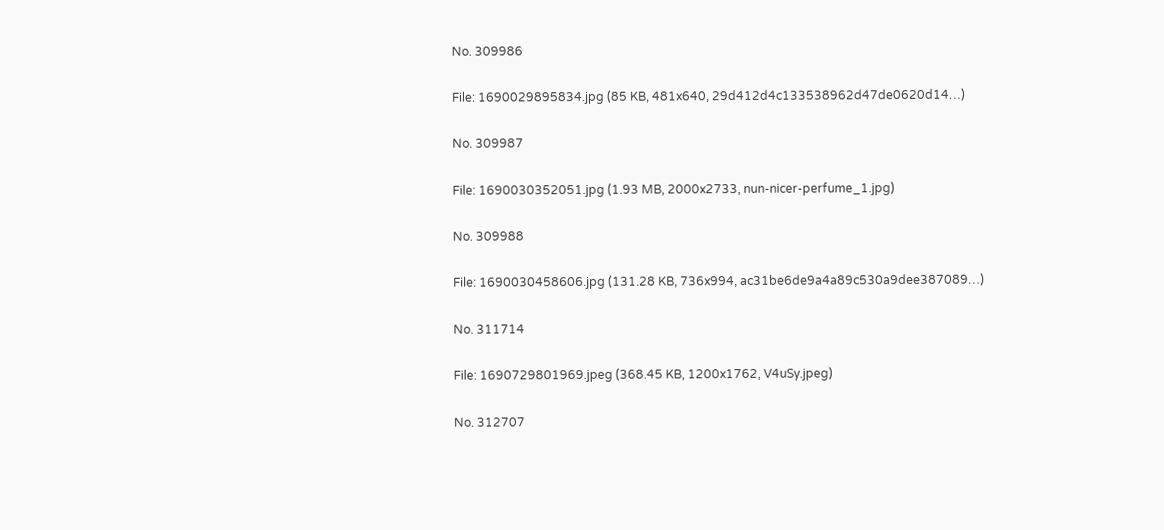No. 309986

File: 1690029895834.jpg (85 KB, 481x640, 29d412d4c133538962d47de0620d14…)

No. 309987

File: 1690030352051.jpg (1.93 MB, 2000x2733, nun-nicer-perfume_1.jpg)

No. 309988

File: 1690030458606.jpg (131.28 KB, 736x994, ac31be6de9a4a89c530a9dee387089…)

No. 311714

File: 1690729801969.jpeg (368.45 KB, 1200x1762, V4uSy.jpeg)

No. 312707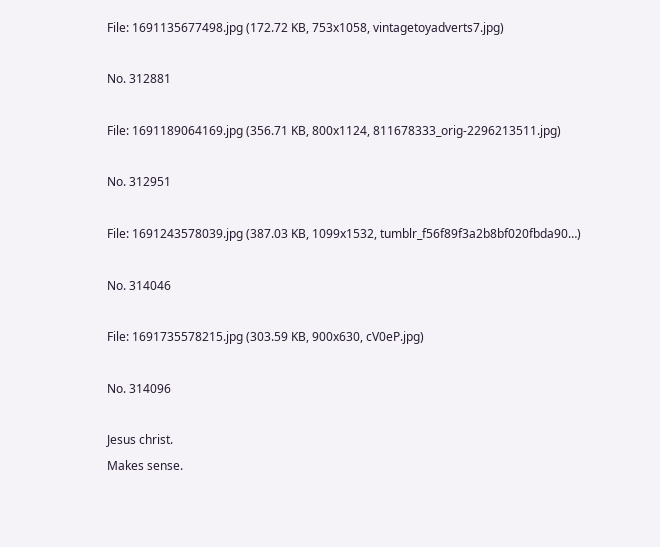File: 1691135677498.jpg (172.72 KB, 753x1058, vintagetoyadverts7.jpg)

No. 312881

File: 1691189064169.jpg (356.71 KB, 800x1124, 811678333_orig-2296213511.jpg)

No. 312951

File: 1691243578039.jpg (387.03 KB, 1099x1532, tumblr_f56f89f3a2b8bf020fbda90…)

No. 314046

File: 1691735578215.jpg (303.59 KB, 900x630, cV0eP.jpg)

No. 314096

Jesus christ.
Makes sense.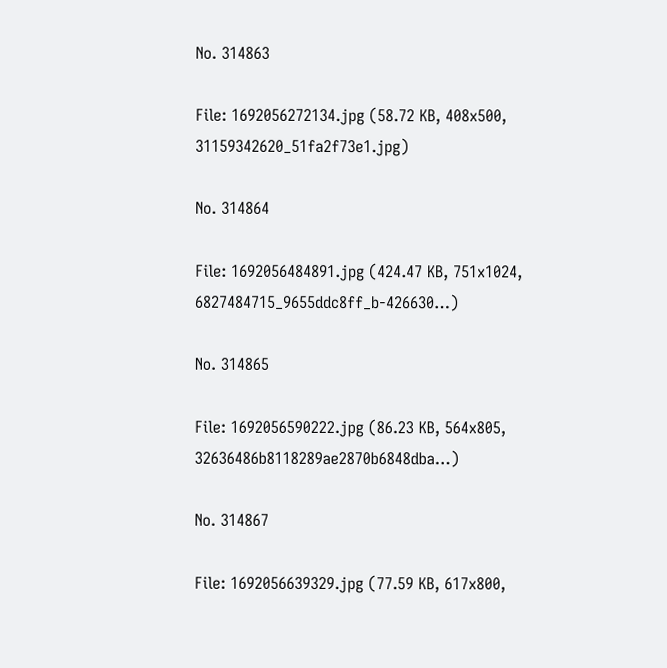No. 314863

File: 1692056272134.jpg (58.72 KB, 408x500, 31159342620_51fa2f73e1.jpg)

No. 314864

File: 1692056484891.jpg (424.47 KB, 751x1024, 6827484715_9655ddc8ff_b-426630…)

No. 314865

File: 1692056590222.jpg (86.23 KB, 564x805, 32636486b8118289ae2870b6848dba…)

No. 314867

File: 1692056639329.jpg (77.59 KB, 617x800,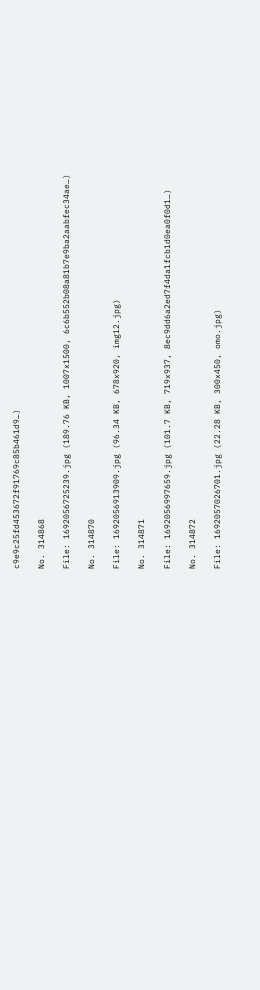c9e9c25fd453672f91769c85b461d9…)

No. 314868

File: 1692056725239.jpg (189.76 KB, 1007x1500, 6c6b552b08a81b7e9ba2aabfec34ae…)

No. 314870

File: 1692056913909.jpg (96.34 KB, 678x920, img12.jpg)

No. 314871

File: 1692056997659.jpg (101.7 KB, 719x937, 8ec9dd6a2ed7f4da1fcb1d0ea0f0d1…)

No. 314872

File: 1692057026701.jpg (22.28 KB, 300x450, omo.jpg)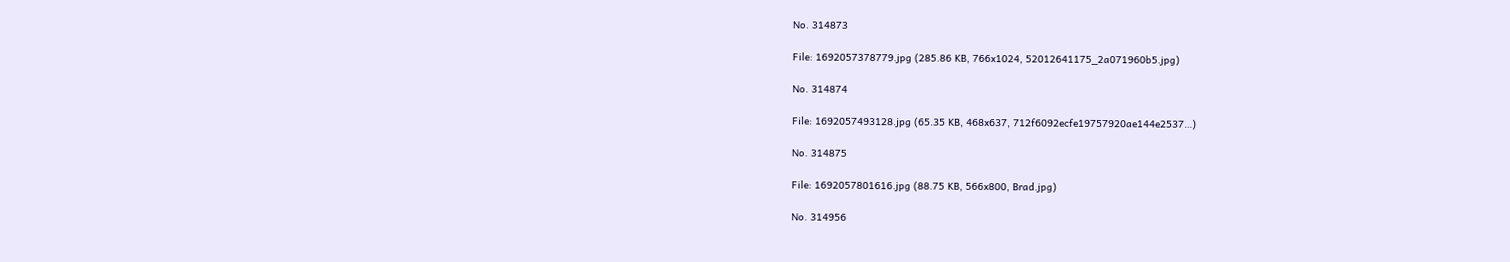No. 314873

File: 1692057378779.jpg (285.86 KB, 766x1024, 52012641175_2a071960b5.jpg)

No. 314874

File: 1692057493128.jpg (65.35 KB, 468x637, 712f6092ecfe19757920ae144e2537…)

No. 314875

File: 1692057801616.jpg (88.75 KB, 566x800, Brad.jpg)

No. 314956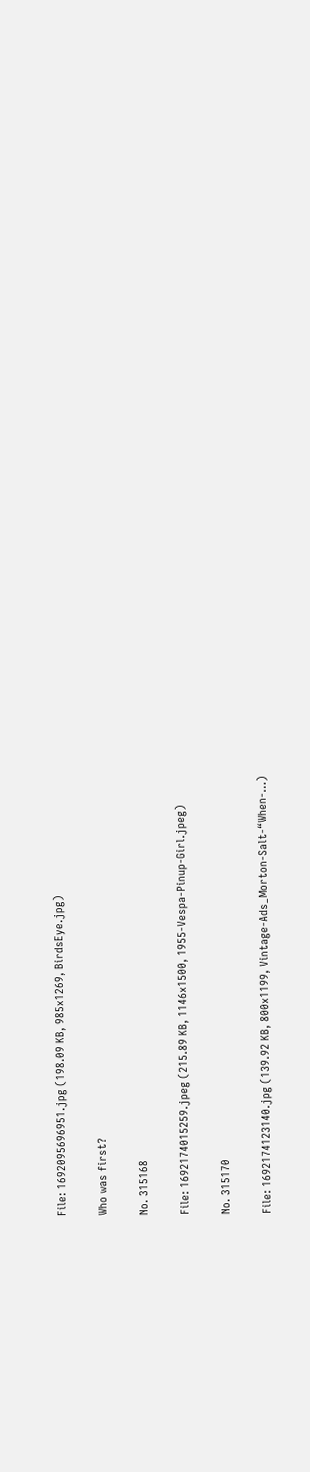File: 1692095696951.jpg (198.09 KB, 985x1269, BirdsEye.jpg)

Who was first?

No. 315168

File: 1692174015259.jpeg (215.89 KB, 1146x1500, 1955-Vespa-Pinup-Girl.jpeg)

No. 315170

File: 1692174123140.jpg (139.92 KB, 800x1199, Vintage-Ads_Morton-Salt-“When-…)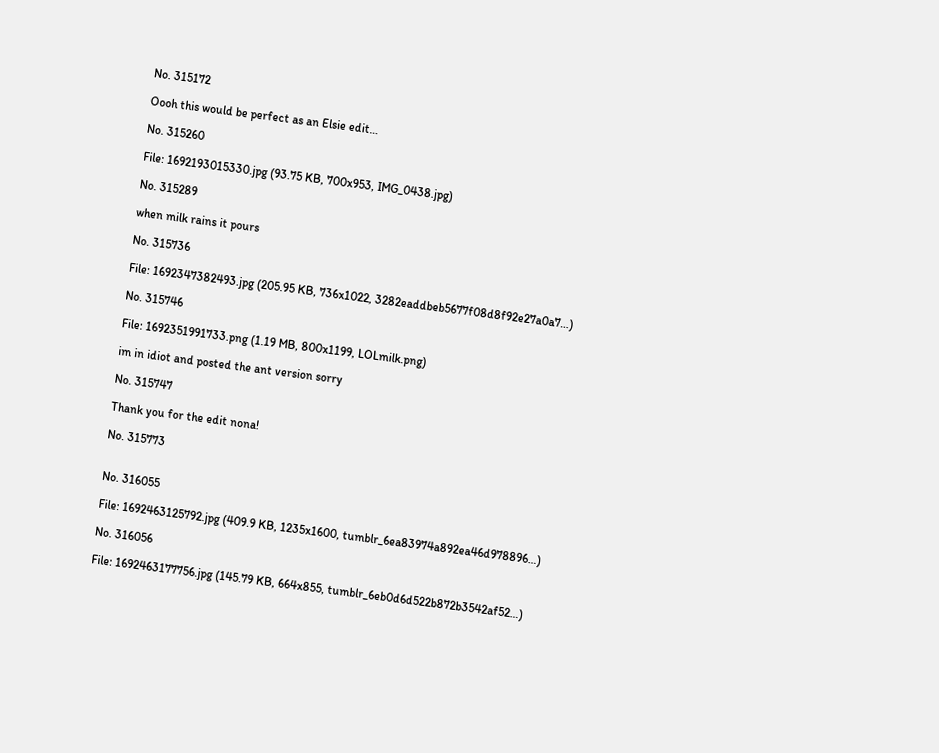No. 315172

Oooh this would be perfect as an Elsie edit…

No. 315260

File: 1692193015330.jpg (93.75 KB, 700x953, IMG_0438.jpg)

No. 315289

when milk rains it pours

No. 315736

File: 1692347382493.jpg (205.95 KB, 736x1022, 3282eaddbeb5677f08d8f92e27a0a7…)

No. 315746

File: 1692351991733.png (1.19 MB, 800x1199, LOLmilk.png)

im in idiot and posted the ant version sorry

No. 315747

Thank you for the edit nona!

No. 315773


No. 316055

File: 1692463125792.jpg (409.9 KB, 1235x1600, tumblr_6ea83974a892ea46d978896…)

No. 316056

File: 1692463177756.jpg (145.79 KB, 664x855, tumblr_6eb0d6d522b872b3542af52…)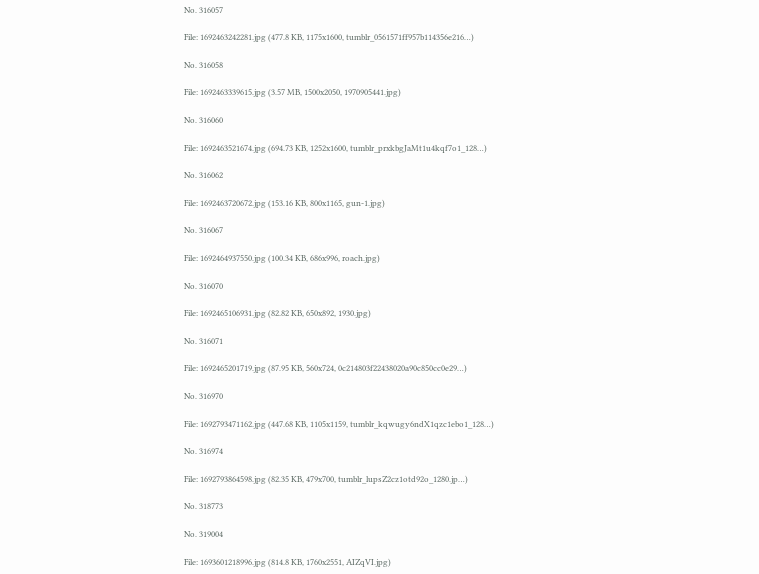No. 316057

File: 1692463242281.jpg (477.8 KB, 1175x1600, tumblr_0561571ff957b114356e216…)

No. 316058

File: 1692463339615.jpg (3.57 MB, 1500x2050, 1970905441.jpg)

No. 316060

File: 1692463521674.jpg (694.73 KB, 1252x1600, tumblr_prxkbgJaMt1u4kqf7o1_128…)

No. 316062

File: 1692463720672.jpg (153.16 KB, 800x1165, gun-1.jpg)

No. 316067

File: 1692464937550.jpg (100.34 KB, 686x996, roach.jpg)

No. 316070

File: 1692465106931.jpg (82.82 KB, 650x892, 1930.jpg)

No. 316071

File: 1692465201719.jpg (87.95 KB, 560x724, 0c214803f22438020a90c850cc0e29…)

No. 316970

File: 1692793471162.jpg (447.68 KB, 1105x1159, tumblr_kqwugy6ndX1qzc1ebo1_128…)

No. 316974

File: 1692793864598.jpg (82.35 KB, 479x700, tumblr_lupsZ2cz1otd92o_1280.jp…)

No. 318773

No. 319004

File: 1693601218996.jpg (814.8 KB, 1760x2551, AIZqVI.jpg)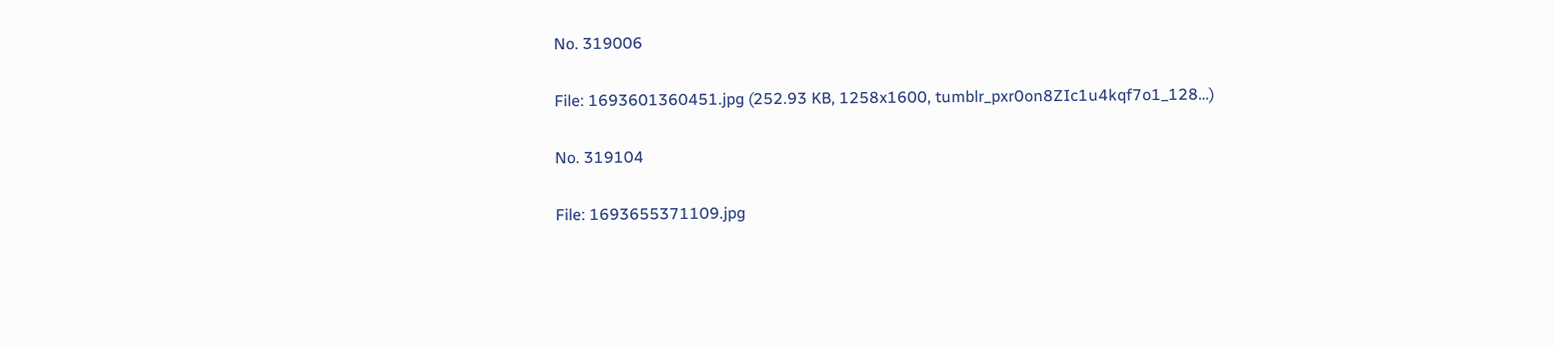No. 319006

File: 1693601360451.jpg (252.93 KB, 1258x1600, tumblr_pxr0on8ZIc1u4kqf7o1_128…)

No. 319104

File: 1693655371109.jpg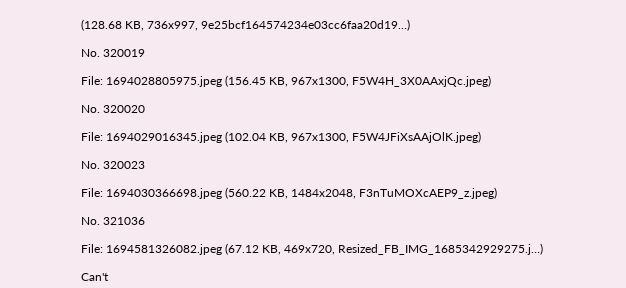(128.68 KB, 736x997, 9e25bcf164574234e03cc6faa20d19…)

No. 320019

File: 1694028805975.jpeg (156.45 KB, 967x1300, F5W4H_3X0AAxjQc.jpeg)

No. 320020

File: 1694029016345.jpeg (102.04 KB, 967x1300, F5W4JFiXsAAjOlK.jpeg)

No. 320023

File: 1694030366698.jpeg (560.22 KB, 1484x2048, F3nTuMOXcAEP9_z.jpeg)

No. 321036

File: 1694581326082.jpeg (67.12 KB, 469x720, Resized_FB_IMG_1685342929275.j…)

Can't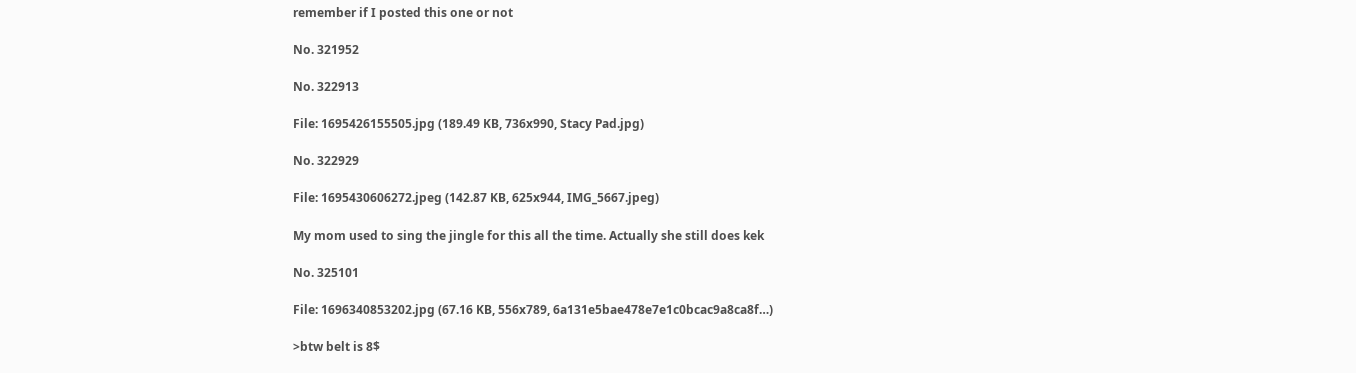remember if I posted this one or not

No. 321952

No. 322913

File: 1695426155505.jpg (189.49 KB, 736x990, Stacy Pad.jpg)

No. 322929

File: 1695430606272.jpeg (142.87 KB, 625x944, IMG_5667.jpeg)

My mom used to sing the jingle for this all the time. Actually she still does kek

No. 325101

File: 1696340853202.jpg (67.16 KB, 556x789, 6a131e5bae478e7e1c0bcac9a8ca8f…)

>btw belt is 8$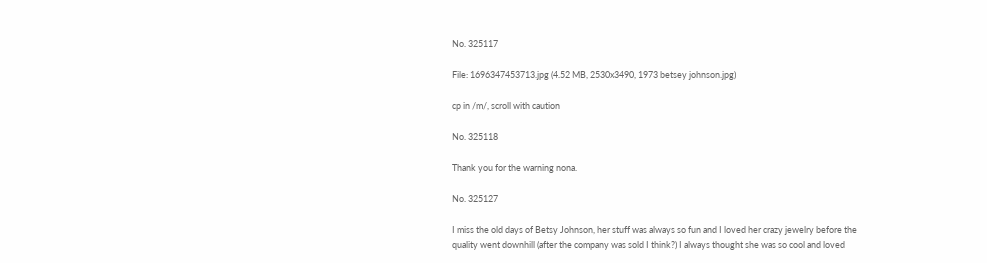No. 325117

File: 1696347453713.jpg (4.52 MB, 2530x3490, 1973 betsey johnson.jpg)

cp in /m/, scroll with caution

No. 325118

Thank you for the warning nona.

No. 325127

I miss the old days of Betsy Johnson, her stuff was always so fun and I loved her crazy jewelry before the quality went downhill (after the company was sold I think?) I always thought she was so cool and loved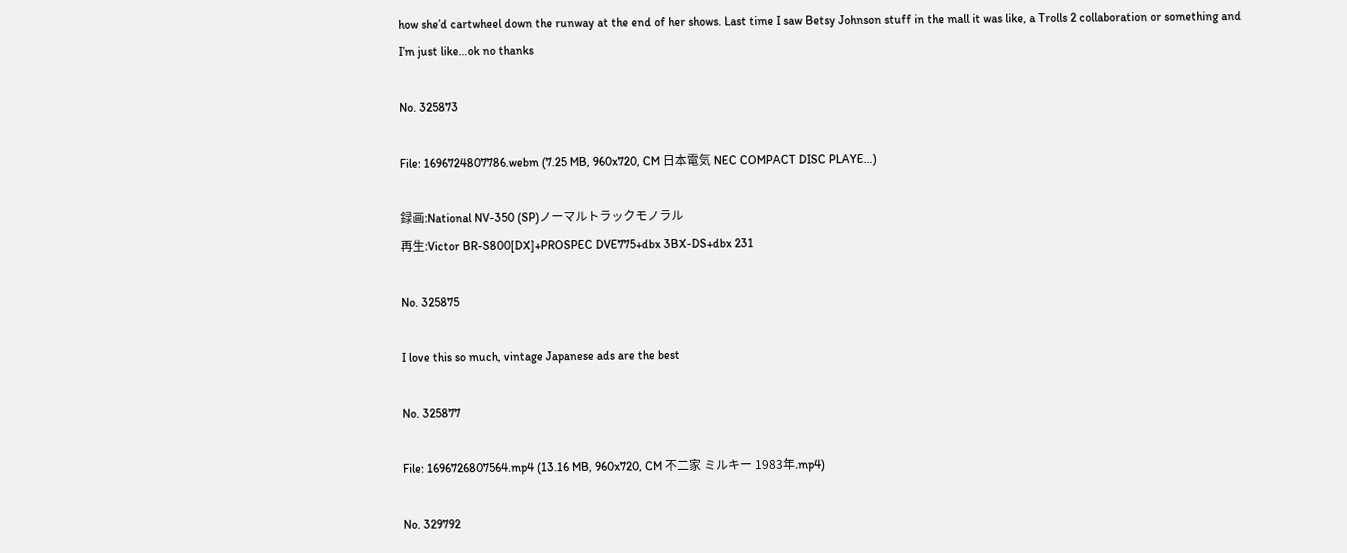how she’d cartwheel down the runway at the end of her shows. Last time I saw Betsy Johnson stuff in the mall it was like, a Trolls 2 collaboration or something and I’m just like…ok no thanks

No. 325873

File: 1696724807786.webm (7.25 MB, 960x720, CM 日本電気 NEC COMPACT DISC PLAYE…)

録画:National NV-350 (SP)ノーマルトラックモノラル
再生:Victor BR-S800[DX]+PROSPEC DVE775+dbx 3BX-DS+dbx 231

No. 325875

I love this so much, vintage Japanese ads are the best

No. 325877

File: 1696726807564.mp4 (13.16 MB, 960x720, CM 不二家 ミルキー 1983年.mp4)

No. 329792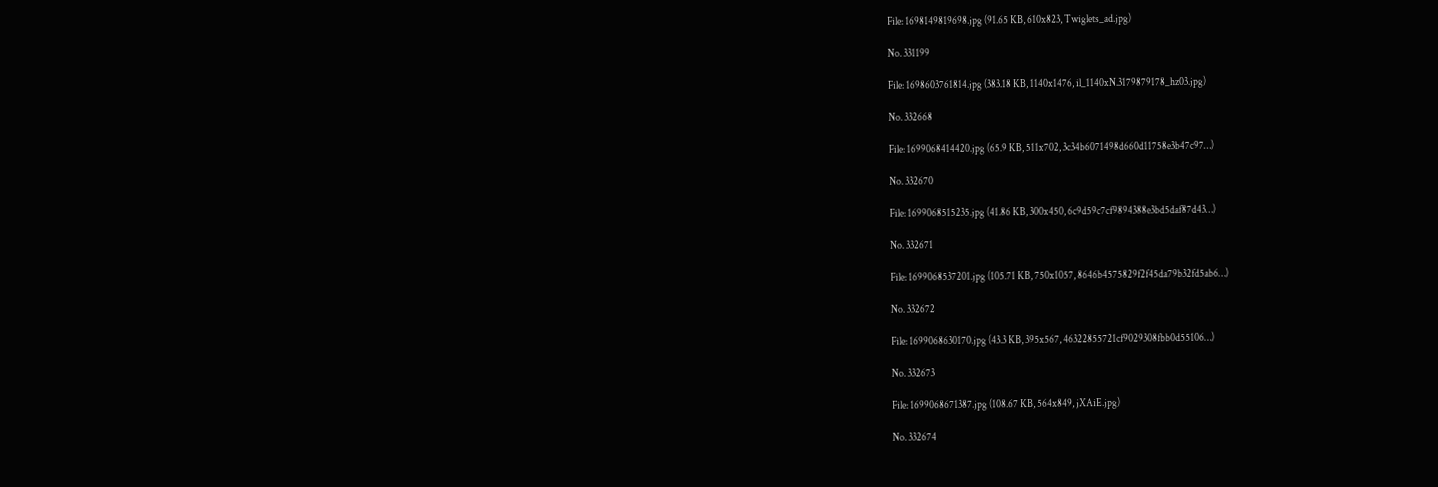File: 1698149819698.jpg (91.65 KB, 610x823, Twiglets_ad.jpg)

No. 331199

File: 1698603761814.jpg (383.18 KB, 1140x1476, il_1140xN.3179879178_hz03.jpg)

No. 332668

File: 1699068414420.jpg (65.9 KB, 511x702, 3c34b6071498d660d11758e3b47c97…)

No. 332670

File: 1699068515235.jpg (41.86 KB, 300x450, 6c9d59c7cf9894388e3bd5daf87d43…)

No. 332671

File: 1699068537201.jpg (105.71 KB, 750x1057, 8646b4575829f2f45da79b32fd5ab6…)

No. 332672

File: 1699068630170.jpg (43.3 KB, 395x567, 46322855721cf9029308fbb0d55106…)

No. 332673

File: 1699068671387.jpg (108.67 KB, 564x849, jXAiE.jpg)

No. 332674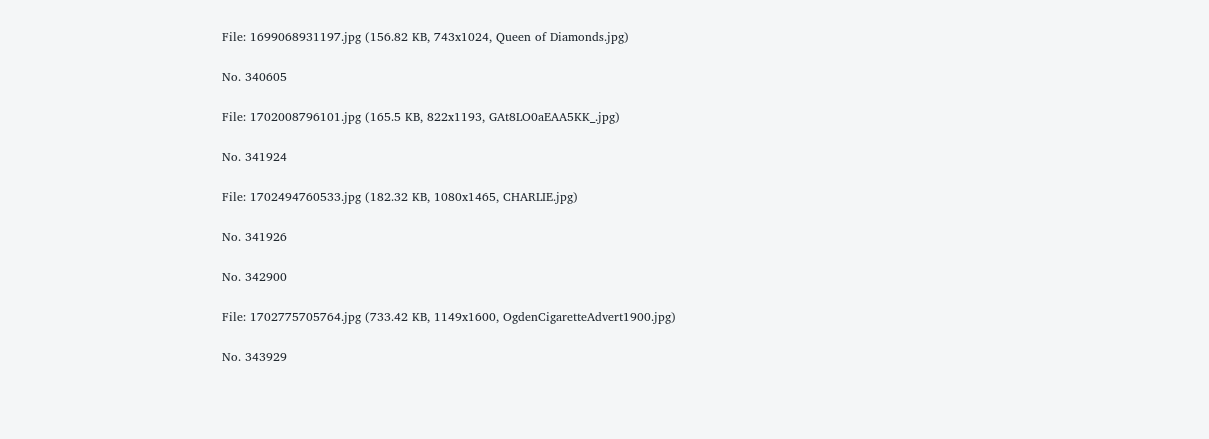File: 1699068931197.jpg (156.82 KB, 743x1024, Queen of Diamonds.jpg)

No. 340605

File: 1702008796101.jpg (165.5 KB, 822x1193, GAt8LO0aEAA5KK_.jpg)

No. 341924

File: 1702494760533.jpg (182.32 KB, 1080x1465, CHARLIE.jpg)

No. 341926

No. 342900

File: 1702775705764.jpg (733.42 KB, 1149x1600, OgdenCigaretteAdvert1900.jpg)

No. 343929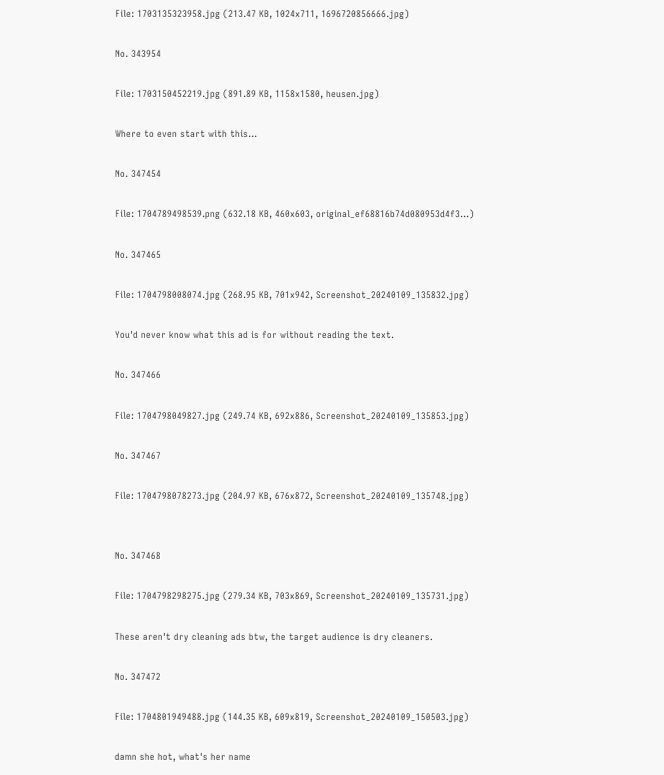File: 1703135323958.jpg (213.47 KB, 1024x711, 1696720856666.jpg)

No. 343954

File: 1703150452219.jpg (891.89 KB, 1158x1580, heusen.jpg)

Where to even start with this…

No. 347454

File: 1704789498539.png (632.18 KB, 460x603, original_ef68816b74d080953d4f3…)

No. 347465

File: 1704798008074.jpg (268.95 KB, 701x942, Screenshot_20240109_135832.jpg)

You'd never know what this ad is for without reading the text.

No. 347466

File: 1704798049827.jpg (249.74 KB, 692x886, Screenshot_20240109_135853.jpg)

No. 347467

File: 1704798078273.jpg (204.97 KB, 676x872, Screenshot_20240109_135748.jpg)


No. 347468

File: 1704798298275.jpg (279.34 KB, 703x869, Screenshot_20240109_135731.jpg)

These aren't dry cleaning ads btw, the target audience is dry cleaners.

No. 347472

File: 1704801949488.jpg (144.35 KB, 609x819, Screenshot_20240109_150503.jpg)

damn she hot, what's her name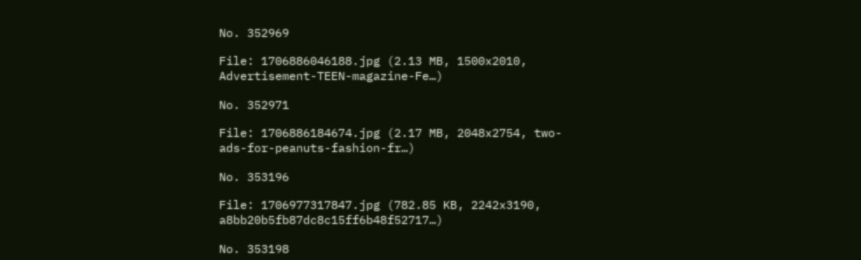No. 352969

File: 1706886046188.jpg (2.13 MB, 1500x2010, Advertisement-TEEN-magazine-Fe…)

No. 352971

File: 1706886184674.jpg (2.17 MB, 2048x2754, two-ads-for-peanuts-fashion-fr…)

No. 353196

File: 1706977317847.jpg (782.85 KB, 2242x3190, a8bb20b5fb87dc8c15ff6b48f52717…)

No. 353198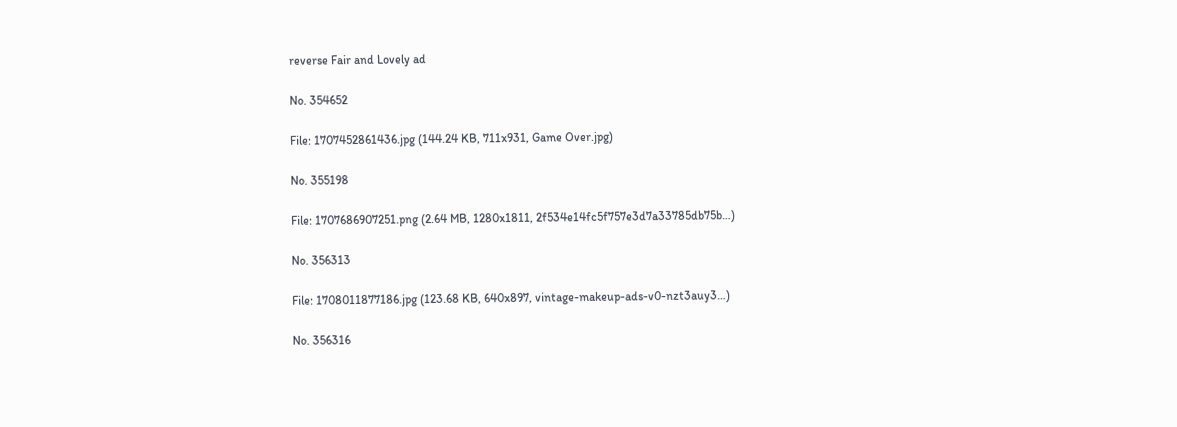reverse Fair and Lovely ad

No. 354652

File: 1707452861436.jpg (144.24 KB, 711x931, Game Over.jpg)

No. 355198

File: 1707686907251.png (2.64 MB, 1280x1811, 2f534e14fc5f757e3d7a33785db75b…)

No. 356313

File: 1708011877186.jpg (123.68 KB, 640x897, vintage-makeup-ads-v0-nzt3auy3…)

No. 356316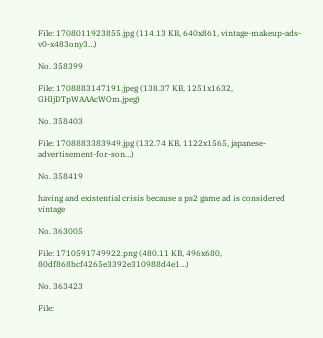File: 1708011923855.jpg (114.13 KB, 640x861, vintage-makeup-ads-v0-x483ony3…)

No. 358399

File: 1708883147191.jpeg (138.37 KB, 1251x1632, GHIjDTpWAAAcWOm.jpeg)

No. 358403

File: 1708883383949.jpg (132.74 KB, 1122x1565, japanese-advertisement-for-son…)

No. 358419

having and existential crisis because a ps2 game ad is considered vintage

No. 363005

File: 1710591749922.png (480.11 KB, 496x680, 80df868bcf4265e3392e310988d4e1…)

No. 363423

File: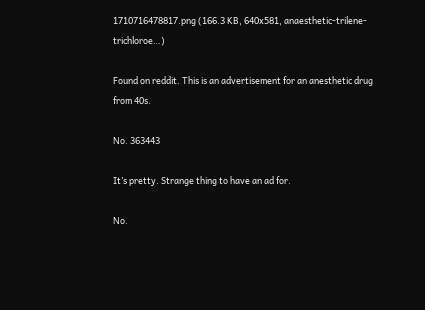1710716478817.png (166.3 KB, 640x581, anaesthetic-trilene-trichloroe…)

Found on reddit. This is an advertisement for an anesthetic drug from 40s.

No. 363443

It’s pretty. Strange thing to have an ad for.

No.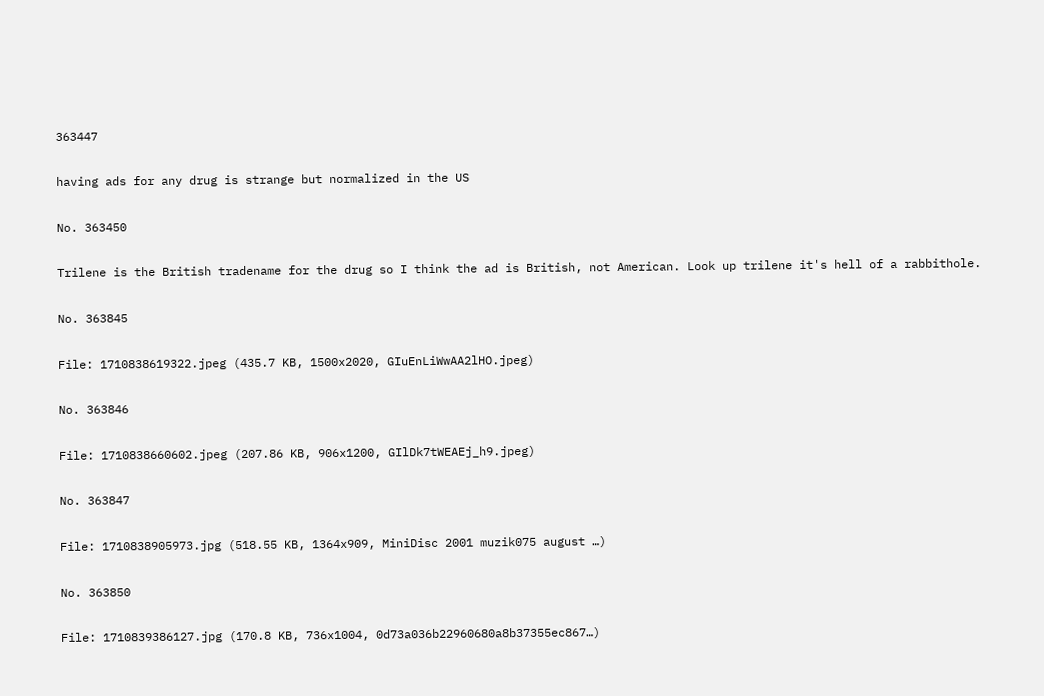363447

having ads for any drug is strange but normalized in the US

No. 363450

Trilene is the British tradename for the drug so I think the ad is British, not American. Look up trilene it's hell of a rabbithole.

No. 363845

File: 1710838619322.jpeg (435.7 KB, 1500x2020, GIuEnLiWwAA2lHO.jpeg)

No. 363846

File: 1710838660602.jpeg (207.86 KB, 906x1200, GIlDk7tWEAEj_h9.jpeg)

No. 363847

File: 1710838905973.jpg (518.55 KB, 1364x909, MiniDisc 2001 muzik075 august …)

No. 363850

File: 1710839386127.jpg (170.8 KB, 736x1004, 0d73a036b22960680a8b37355ec867…)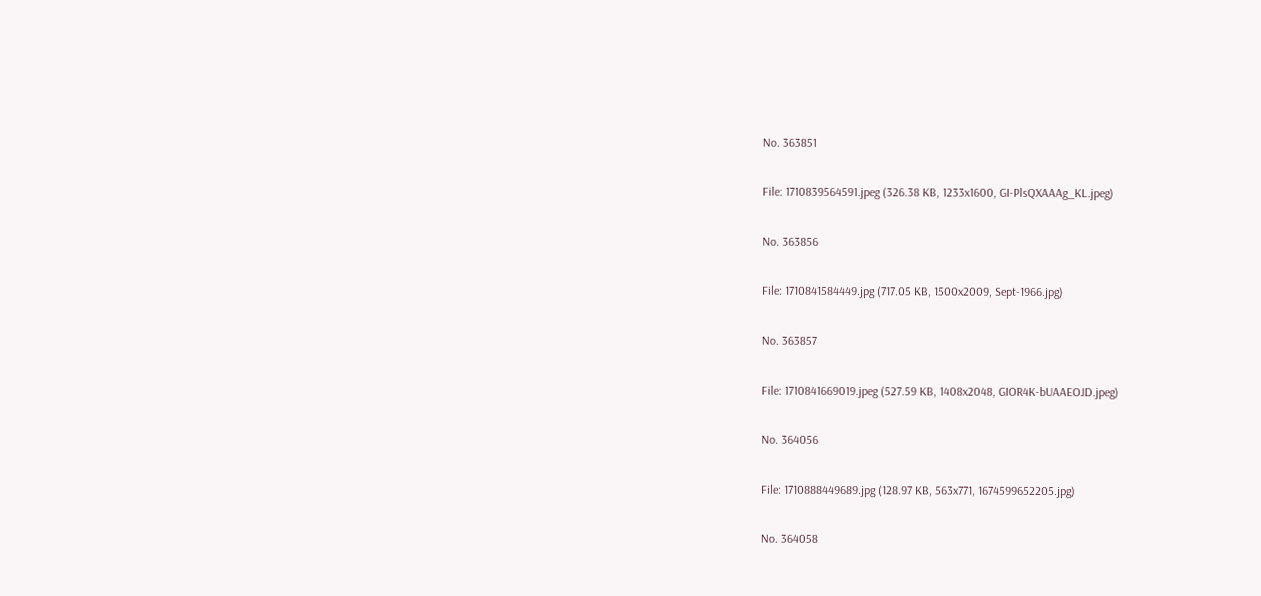No. 363851

File: 1710839564591.jpeg (326.38 KB, 1233x1600, GI-PlsQXAAAg_KL.jpeg)

No. 363856

File: 1710841584449.jpg (717.05 KB, 1500x2009, Sept-1966.jpg)

No. 363857

File: 1710841669019.jpeg (527.59 KB, 1408x2048, GIOR4K-bUAAEOJD.jpeg)

No. 364056

File: 1710888449689.jpg (128.97 KB, 563x771, 1674599652205.jpg)

No. 364058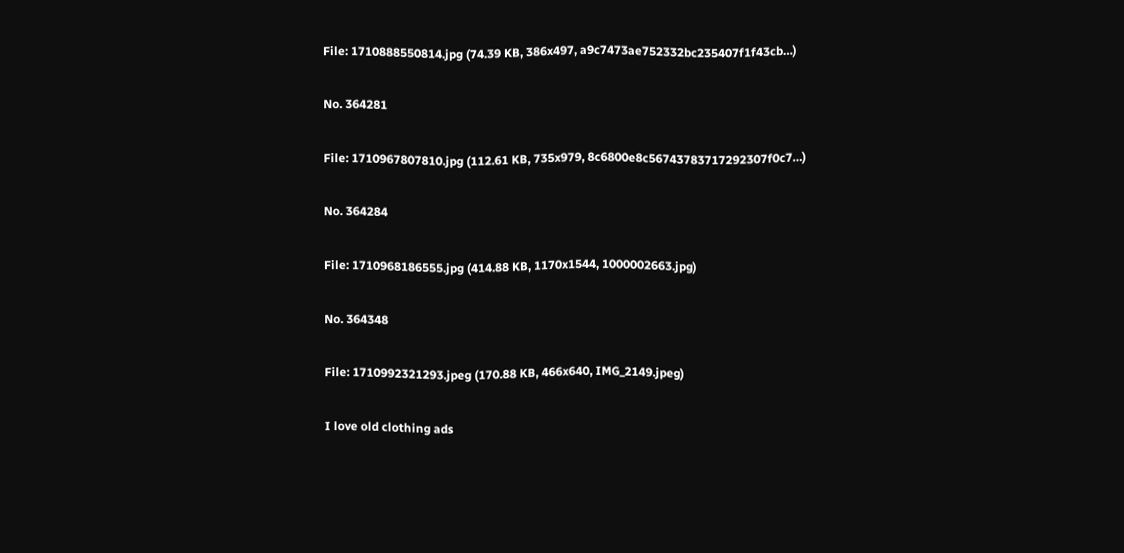File: 1710888550814.jpg (74.39 KB, 386x497, a9c7473ae752332bc235407f1f43cb…)

No. 364281

File: 1710967807810.jpg (112.61 KB, 735x979, 8c6800e8c56743783717292307f0c7…)

No. 364284

File: 1710968186555.jpg (414.88 KB, 1170x1544, 1000002663.jpg)

No. 364348

File: 1710992321293.jpeg (170.88 KB, 466x640, IMG_2149.jpeg)

I love old clothing ads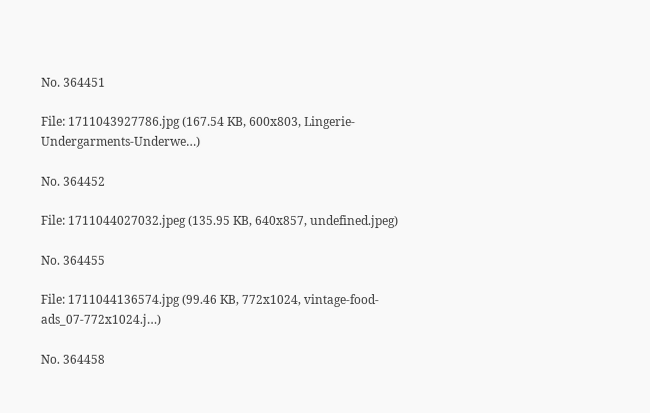No. 364451

File: 1711043927786.jpg (167.54 KB, 600x803, Lingerie-Undergarments-Underwe…)

No. 364452

File: 1711044027032.jpeg (135.95 KB, 640x857, undefined.jpeg)

No. 364455

File: 1711044136574.jpg (99.46 KB, 772x1024, vintage-food-ads_07-772x1024.j…)

No. 364458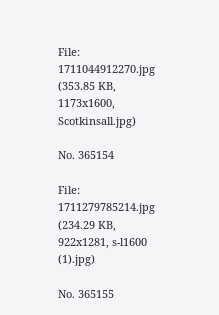File: 1711044912270.jpg (353.85 KB, 1173x1600, Scotkinsall.jpg)

No. 365154

File: 1711279785214.jpg (234.29 KB, 922x1281, s-l1600 (1).jpg)

No. 365155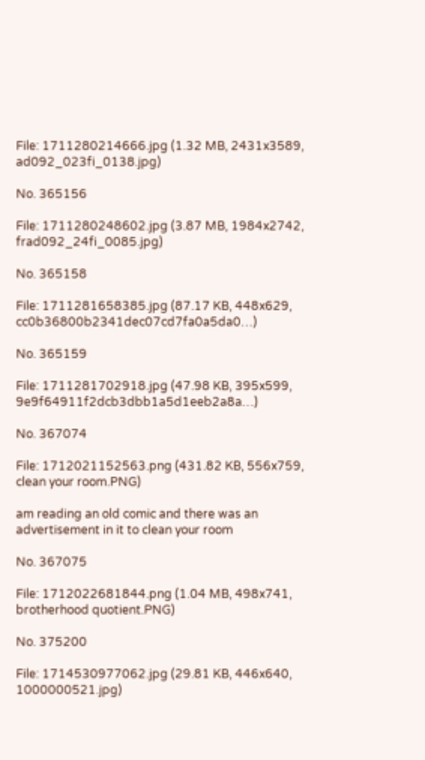File: 1711280214666.jpg (1.32 MB, 2431x3589, ad092_023fi_0138.jpg)

No. 365156

File: 1711280248602.jpg (3.87 MB, 1984x2742, frad092_24fi_0085.jpg)

No. 365158

File: 1711281658385.jpg (87.17 KB, 448x629, cc0b36800b2341dec07cd7fa0a5da0…)

No. 365159

File: 1711281702918.jpg (47.98 KB, 395x599, 9e9f64911f2dcb3dbb1a5d1eeb2a8a…)

No. 367074

File: 1712021152563.png (431.82 KB, 556x759, clean your room.PNG)

am reading an old comic and there was an advertisement in it to clean your room

No. 367075

File: 1712022681844.png (1.04 MB, 498x741, brotherhood quotient.PNG)

No. 375200

File: 1714530977062.jpg (29.81 KB, 446x640, 1000000521.jpg)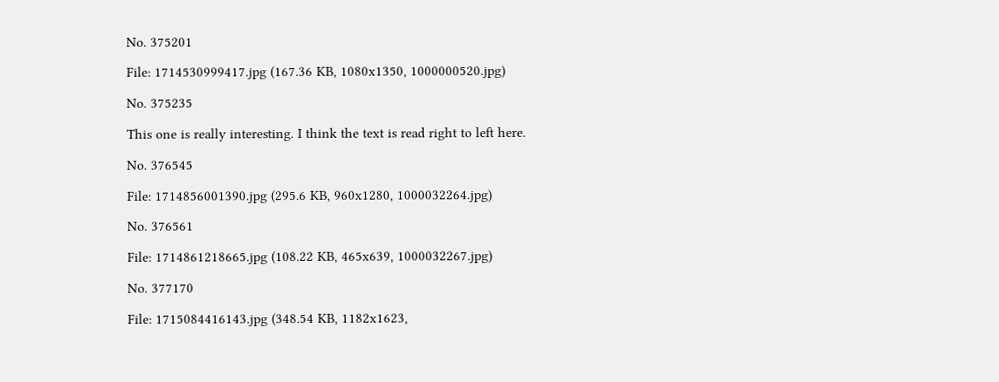No. 375201

File: 1714530999417.jpg (167.36 KB, 1080x1350, 1000000520.jpg)

No. 375235

This one is really interesting. I think the text is read right to left here.

No. 376545

File: 1714856001390.jpg (295.6 KB, 960x1280, 1000032264.jpg)

No. 376561

File: 1714861218665.jpg (108.22 KB, 465x639, 1000032267.jpg)

No. 377170

File: 1715084416143.jpg (348.54 KB, 1182x1623,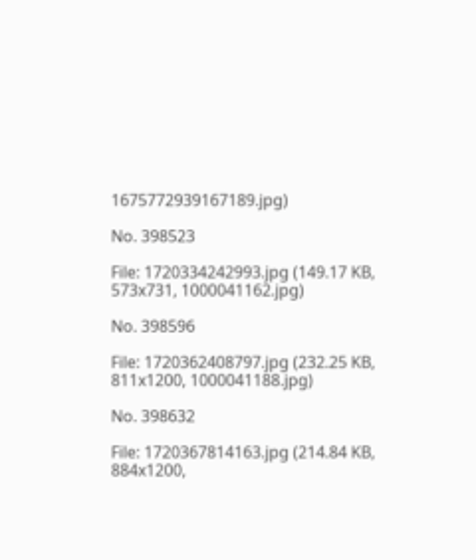1675772939167189.jpg)

No. 398523

File: 1720334242993.jpg (149.17 KB, 573x731, 1000041162.jpg)

No. 398596

File: 1720362408797.jpg (232.25 KB, 811x1200, 1000041188.jpg)

No. 398632

File: 1720367814163.jpg (214.84 KB, 884x1200,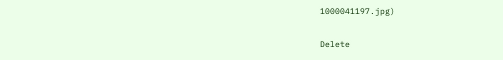1000041197.jpg)

Delete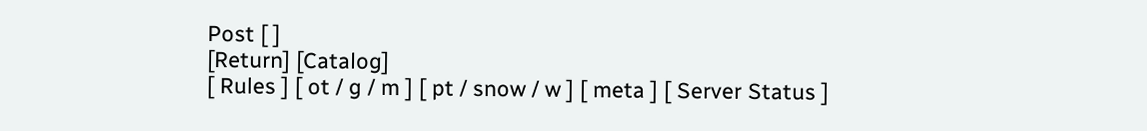Post [ ]
[Return] [Catalog]
[ Rules ] [ ot / g / m ] [ pt / snow / w ] [ meta ] [ Server Status ]